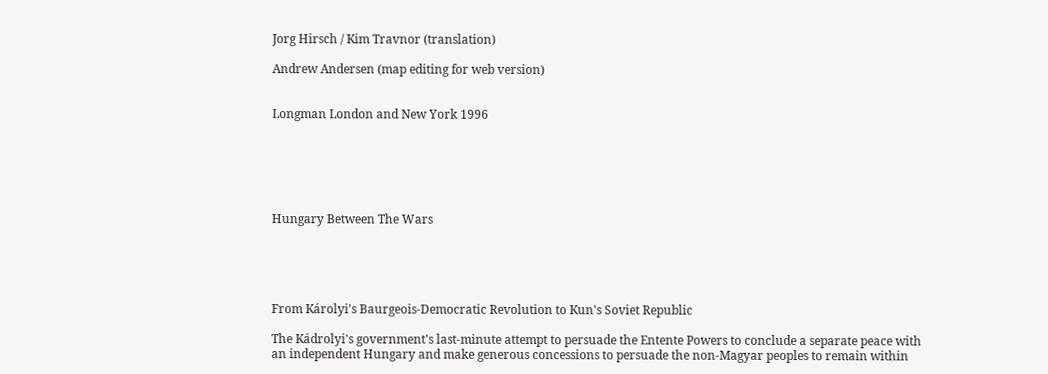Jorg Hirsch / Kim Travnor (translation)

Andrew Andersen (map editing for web version)


Longman London and New York 1996






Hungary Between The Wars





From Károlyi's Baurgeois-Democratic Revolution to Kun's Soviet Republic

The Kádrolyi's government's last-minute attempt to persuade the Entente Powers to conclude a separate peace with an independent Hungary and make generous concessions to persuade the non-Magyar peoples to remain within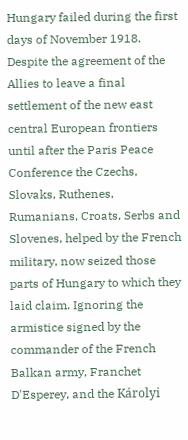Hungary failed during the first days of November 1918. Despite the agreement of the Allies to leave a final settlement of the new east central European frontiers until after the Paris Peace Conference the Czechs, Slovaks, Ruthenes, Rumanians, Croats, Serbs and Slovenes, helped by the French military, now seized those parts of Hungary to which they laid claim. Ignoring the armistice signed by the commander of the French Balkan army, Franchet D'Esperey, and the Károlyi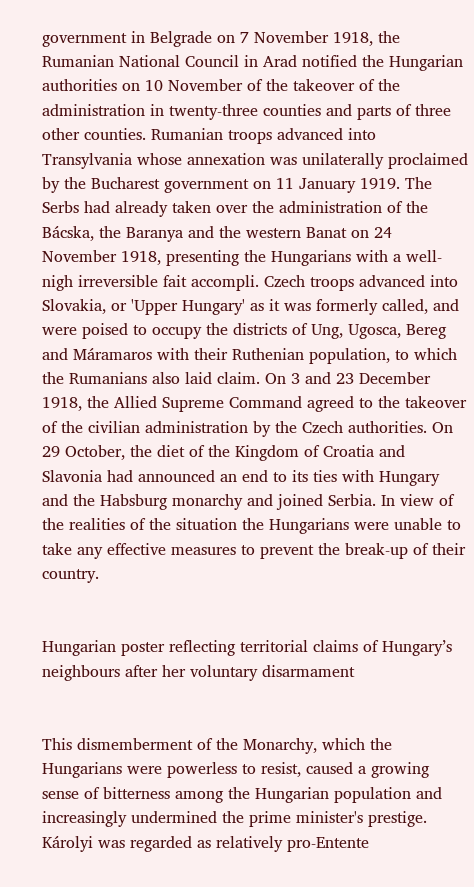government in Belgrade on 7 November 1918, the Rumanian National Council in Arad notified the Hungarian authorities on 10 November of the takeover of the administration in twenty-three counties and parts of three other counties. Rumanian troops advanced into Transylvania whose annexation was unilaterally proclaimed by the Bucharest government on 11 January 1919. The Serbs had already taken over the administration of the Bácska, the Baranya and the western Banat on 24 November 1918, presenting the Hungarians with a well-nigh irreversible fait accompli. Czech troops advanced into Slovakia, or 'Upper Hungary' as it was formerly called, and were poised to occupy the districts of Ung, Ugosca, Bereg and Máramaros with their Ruthenian population, to which the Rumanians also laid claim. On 3 and 23 December 1918, the Allied Supreme Command agreed to the takeover of the civilian administration by the Czech authorities. On 29 October, the diet of the Kingdom of Croatia and Slavonia had announced an end to its ties with Hungary and the Habsburg monarchy and joined Serbia. In view of the realities of the situation the Hungarians were unable to take any effective measures to prevent the break-up of their country.


Hungarian poster reflecting territorial claims of Hungary’s neighbours after her voluntary disarmament


This dismemberment of the Monarchy, which the Hungarians were powerless to resist, caused a growing sense of bitterness among the Hungarian population and increasingly undermined the prime minister's prestige. Károlyi was regarded as relatively pro-Entente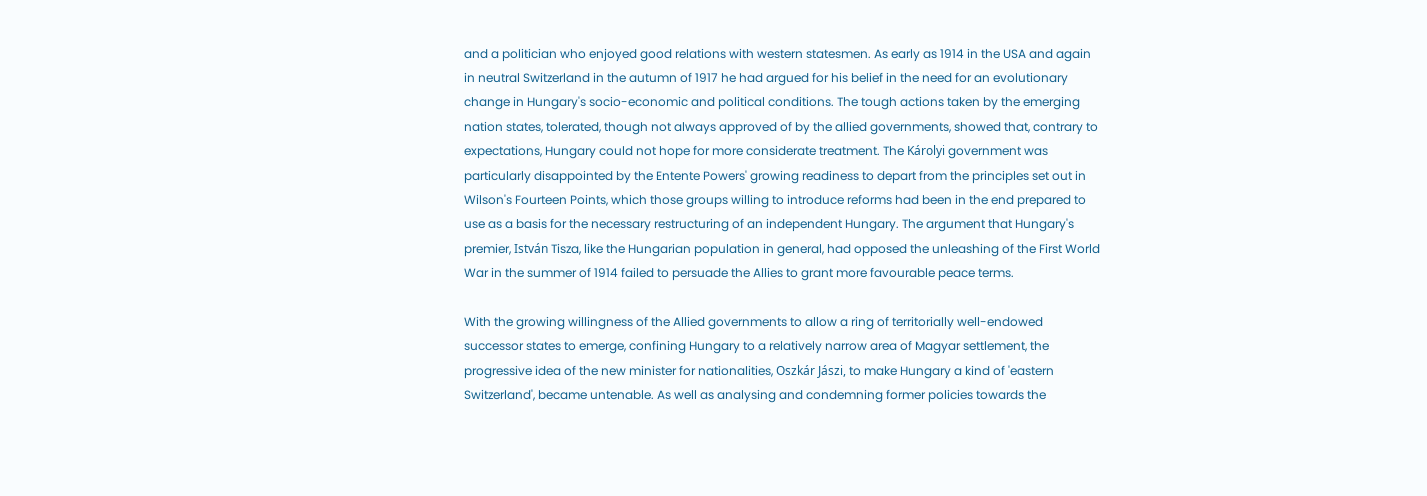and a politician who enjoyed good relations with western statesmen. As early as 1914 in the USA and again in neutral Switzerland in the autumn of 1917 he had argued for his belief in the need for an evolutionary change in Hungary's socio-economic and political conditions. The tough actions taken by the emerging nation states, tolerated, though not always approved of by the allied governments, showed that, contrary to expectations, Hungary could not hope for more considerate treatment. The Károlyi government was particularly disappointed by the Entente Powers' growing readiness to depart from the principles set out in Wilson's Fourteen Points, which those groups willing to introduce reforms had been in the end prepared to use as a basis for the necessary restructuring of an independent Hungary. The argument that Hungary's premier, István Tisza, like the Hungarian population in general, had opposed the unleashing of the First World War in the summer of 1914 failed to persuade the Allies to grant more favourable peace terms.

With the growing willingness of the Allied governments to allow a ring of territorially well-endowed successor states to emerge, confining Hungary to a relatively narrow area of Magyar settlement, the progressive idea of the new minister for nationalities, Oszkár Jászi, to make Hungary a kind of 'eastern Switzerland', became untenable. As well as analysing and condemning former policies towards the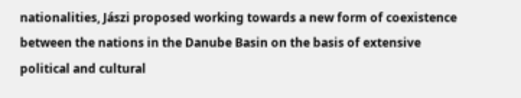nationalities, Jászi proposed working towards a new form of coexistence between the nations in the Danube Basin on the basis of extensive political and cultural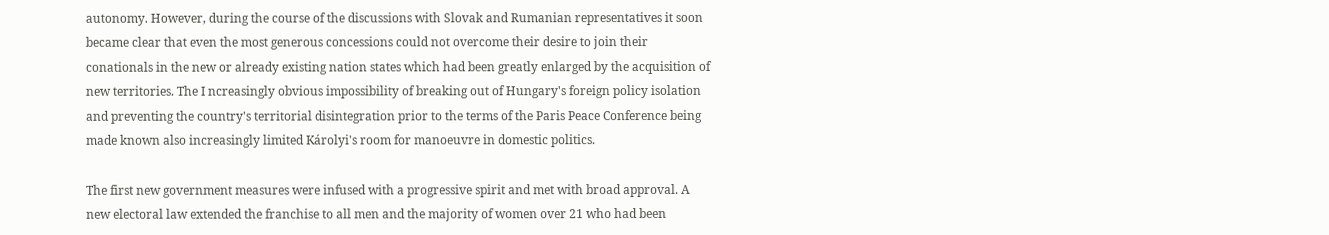autonomy. However, during the course of the discussions with Slovak and Rumanian representatives it soon became clear that even the most generous concessions could not overcome their desire to join their conationals in the new or already existing nation states which had been greatly enlarged by the acquisition of new territories. The I ncreasingly obvious impossibility of breaking out of Hungary's foreign policy isolation and preventing the country's territorial disintegration prior to the terms of the Paris Peace Conference being made known also increasingly limited Károlyi's room for manoeuvre in domestic politics.

The first new government measures were infused with a progressive spirit and met with broad approval. A new electoral law extended the franchise to all men and the majority of women over 21 who had been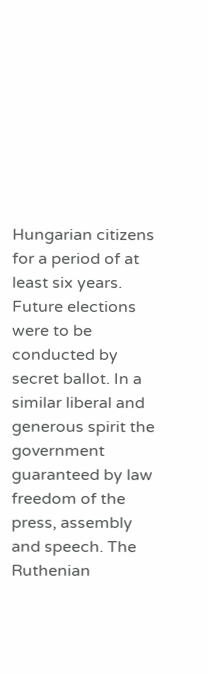Hungarian citizens for a period of at least six years. Future elections were to be conducted by secret ballot. In a similar liberal and generous spirit the government guaranteed by law freedom of the press, assembly and speech. The Ruthenian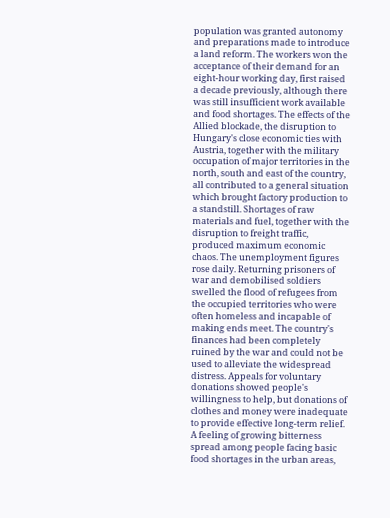population was granted autonomy and preparations made to introduce a land reform. The workers won the acceptance of their demand for an eight-hour working day, first raised a decade previously, although there was still insufficient work available and food shortages. The effects of the Allied blockade, the disruption to Hungary's close economic ties with Austria, together with the military occupation of major territories in the north, south and east of the country, all contributed to a general situation which brought factory production to a standstill. Shortages of raw materials and fuel, together with the disruption to freight traffic, produced maximum economic chaos. The unemployment figures rose daily. Returning prisoners of war and demobilised soldiers swelled the flood of refugees from the occupied territories who were often homeless and incapable of making ends meet. The country's finances had been completely ruined by the war and could not be used to alleviate the widespread distress. Appeals for voluntary donations showed people's willingness to help, but donations of clothes and money were inadequate to provide effective long-term relief. A feeling of growing bitterness spread among people facing basic food shortages in the urban areas,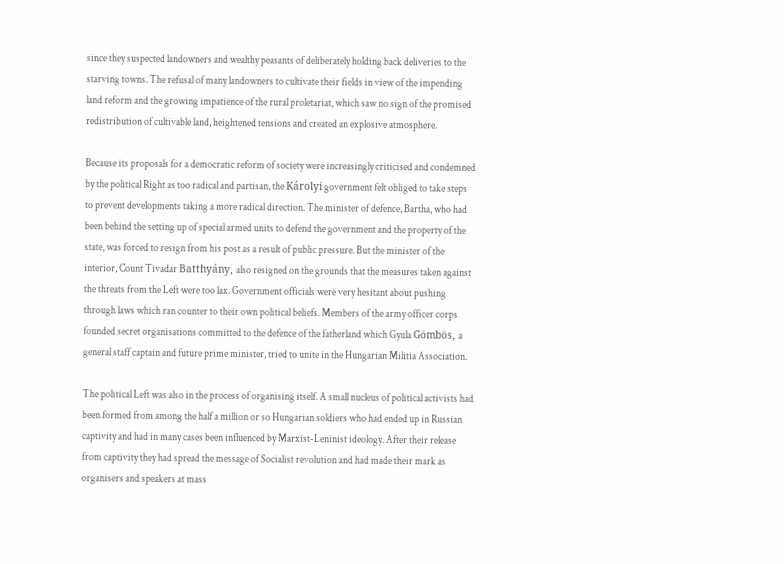since they suspected landowners and wealthy peasants of deliberately holding back deliveries to the starving towns. The refusal of many landowners to cultivate their fields in view of the impending land reform and the growing impatience of the rural proletariat, which saw no sign of the promised redistribution of cultivable land, heightened tensions and created an explosive atmosphere.

Because its proposals for a democratic reform of society were increasingly criticised and condemned by the political Right as too radical and partisan, the Károlyi government felt obliged to take steps to prevent developments taking a more radical direction. The minister of defence, Bartha, who had been behind the setting up of special armed units to defend the government and the property of the state, was forced to resign from his post as a result of public pressure. But the minister of the interior, Count Tivadar Batthyány, also resigned on the grounds that the measures taken against the threats from the Left were too lax. Government officials were very hesitant about pushing through laws which ran counter to their own political beliefs. Members of the army officer corps founded secret organisations committed to the defence of the fatherland which Gyula Gömbös, a general staff captain and future prime minister, tried to unite in the Hungarian Militia Association.

The political Left was also in the process of organising itself. A small nucleus of political activists had been formed from among the half a million or so Hungarian soldiers who had ended up in Russian captivity and had in many cases been influenced by Marxist-Leninist ideology. After their release from captivity they had spread the message of Socialist revolution and had made their mark as organisers and speakers at mass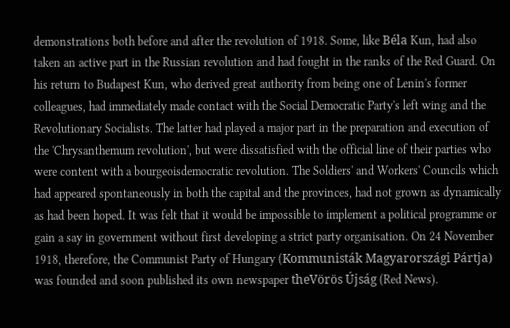demonstrations both before and after the revolution of 1918. Some, like Béla Kun, had also taken an active part in the Russian revolution and had fought in the ranks of the Red Guard. On his return to Budapest Kun, who derived great authority from being one of Lenin's former colleagues, had immediately made contact with the Social Democratic Party's left wing and the Revolutionary Socialists. The latter had played a major part in the preparation and execution of the 'Chrysanthemum revolution', but were dissatisfied with the official line of their parties who were content with a bourgeoisdemocratic revolution. The Soldiers' and Workers' Councils which had appeared spontaneously in both the capital and the provinces, had not grown as dynamically as had been hoped. It was felt that it would be impossible to implement a political programme or gain a say in government without first developing a strict party organisation. On 24 November 1918, therefore, the Communist Party of Hungary (Kommunisták Magyarországi Pártja) was founded and soon published its own newspaper theVörös Újság (Red News).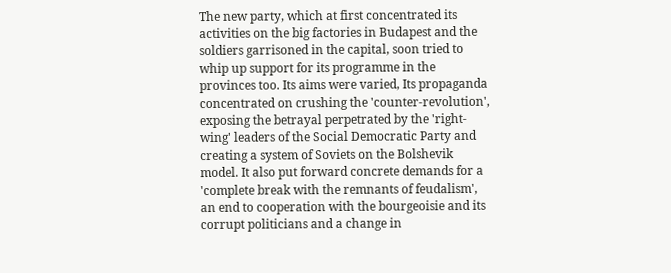The new party, which at first concentrated its activities on the big factories in Budapest and the soldiers garrisoned in the capital, soon tried to whip up support for its programme in the provinces too. Its aims were varied, Its propaganda concentrated on crushing the 'counter-revolution', exposing the betrayal perpetrated by the 'right-wing' leaders of the Social Democratic Party and creating a system of Soviets on the Bolshevik model. It also put forward concrete demands for a 'complete break with the remnants of feudalism', an end to cooperation with the bourgeoisie and its corrupt politicians and a change in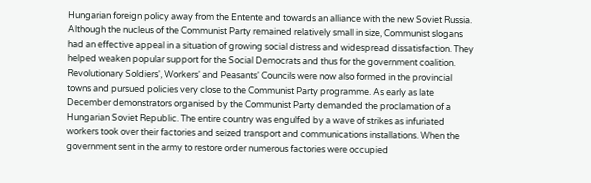Hungarian foreign policy away from the Entente and towards an alliance with the new Soviet Russia. Although the nucleus of the Communist Party remained relatively small in size, Communist slogans had an effective appeal in a situation of growing social distress and widespread dissatisfaction. They helped weaken popular support for the Social Democrats and thus for the government coalition. Revolutionary Soldiers', Workers' and Peasants' Councils were now also formed in the provincial towns and pursued policies very close to the Communist Party programme. As early as late December demonstrators organised by the Communist Party demanded the proclamation of a Hungarian Soviet Republic. The entire country was engulfed by a wave of strikes as infuriated workers took over their factories and seized transport and communications installations. When the government sent in the army to restore order numerous factories were occupied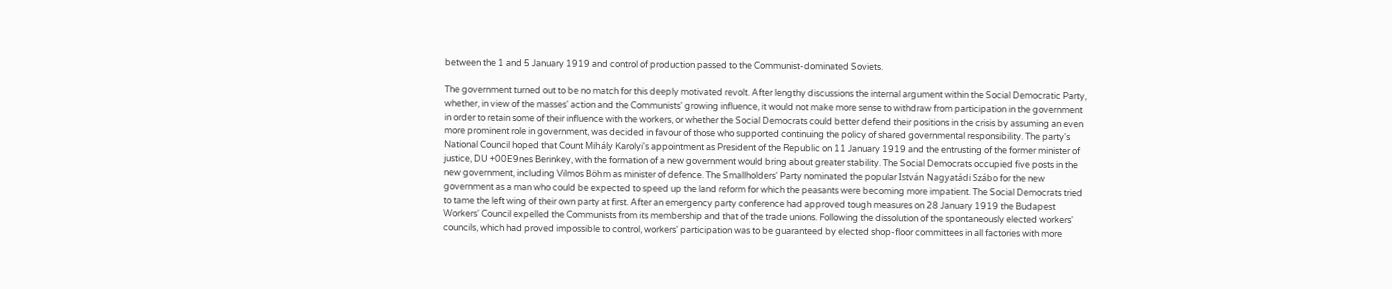between the 1 and 5 January 1919 and control of production passed to the Communist-dominated Soviets.

The government turned out to be no match for this deeply motivated revolt. After lengthy discussions the internal argument within the Social Democratic Party, whether, in view of the masses' action and the Communists' growing influence, it would not make more sense to withdraw from participation in the government in order to retain some of their influence with the workers, or whether the Social Democrats could better defend their positions in the crisis by assuming an even more prominent role in government, was decided in favour of those who supported continuing the policy of shared governmental responsibility. The party's National Council hoped that Count Mihály Karolyi's appointment as President of the Republic on 11 January 1919 and the entrusting of the former minister of justice, DU +00E9nes Berinkey, with the formation of a new government would bring about greater stability. The Social Democrats occupied five posts in the new government, including Vilmos Böhm as minister of defence. The Smallholders' Party nominated the popular István Nagyatádi Szábo for the new government as a man who could be expected to speed up the land reform for which the peasants were becoming more impatient. The Social Democrats tried to tame the left wing of their own party at first. After an emergency party conference had approved tough measures on 28 January 1919 the Budapest Workers' Council expelled the Communists from its membership and that of the trade unions. Following the dissolution of the spontaneously elected workers' councils, which had proved impossible to control, workers' participation was to be guaranteed by elected shop-floor committees in all factories with more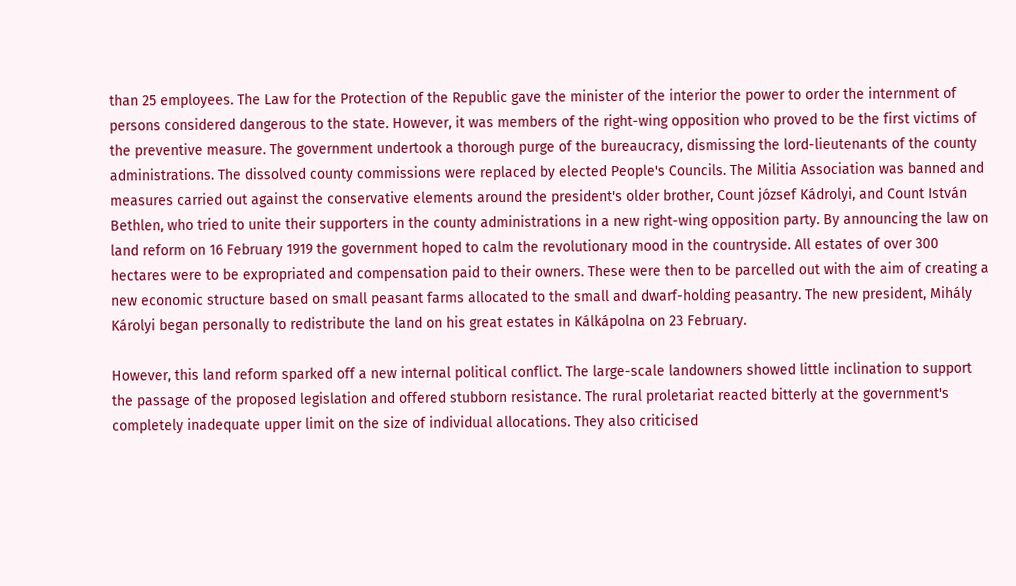than 25 employees. The Law for the Protection of the Republic gave the minister of the interior the power to order the internment of persons considered dangerous to the state. However, it was members of the right-wing opposition who proved to be the first victims of the preventive measure. The government undertook a thorough purge of the bureaucracy, dismissing the lord-lieutenants of the county administrations. The dissolved county commissions were replaced by elected People's Councils. The Militia Association was banned and measures carried out against the conservative elements around the president's older brother, Count józsef Kádrolyi, and Count István Bethlen, who tried to unite their supporters in the county administrations in a new right-wing opposition party. By announcing the law on land reform on 16 February 1919 the government hoped to calm the revolutionary mood in the countryside. All estates of over 300 hectares were to be expropriated and compensation paid to their owners. These were then to be parcelled out with the aim of creating a new economic structure based on small peasant farms allocated to the small and dwarf-holding peasantry. The new president, Mihály Károlyi began personally to redistribute the land on his great estates in Kálkápolna on 23 February.

However, this land reform sparked off a new internal political conflict. The large-scale landowners showed little inclination to support the passage of the proposed legislation and offered stubborn resistance. The rural proletariat reacted bitterly at the government's completely inadequate upper limit on the size of individual allocations. They also criticised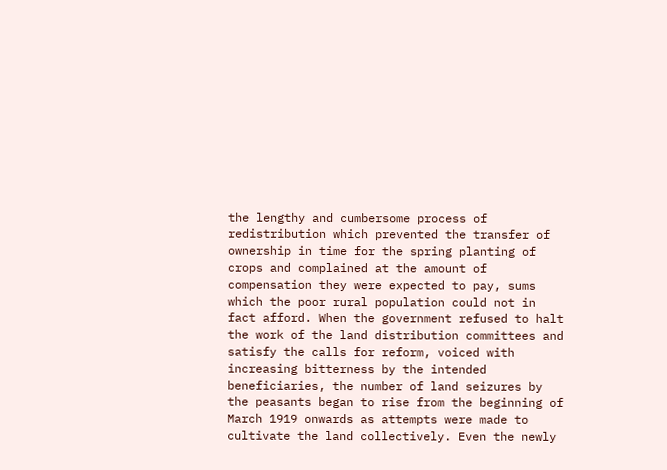the lengthy and cumbersome process of redistribution which prevented the transfer of ownership in time for the spring planting of crops and complained at the amount of compensation they were expected to pay, sums which the poor rural population could not in fact afford. When the government refused to halt the work of the land distribution committees and satisfy the calls for reform, voiced with increasing bitterness by the intended beneficiaries, the number of land seizures by the peasants began to rise from the beginning of March 1919 onwards as attempts were made to cultivate the land collectively. Even the newly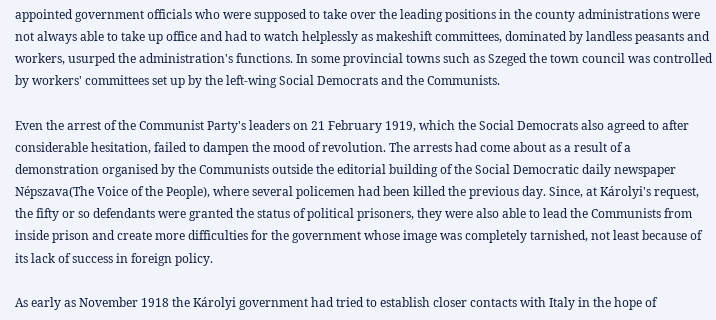appointed government officials who were supposed to take over the leading positions in the county administrations were not always able to take up office and had to watch helplessly as makeshift committees, dominated by landless peasants and workers, usurped the administration's functions. In some provincial towns such as Szeged the town council was controlled by workers' committees set up by the left-wing Social Democrats and the Communists.

Even the arrest of the Communist Party's leaders on 21 February 1919, which the Social Democrats also agreed to after considerable hesitation, failed to dampen the mood of revolution. The arrests had come about as a result of a demonstration organised by the Communists outside the editorial building of the Social Democratic daily newspaper Népszava(The Voice of the People), where several policemen had been killed the previous day. Since, at Károlyi's request, the fifty or so defendants were granted the status of political prisoners, they were also able to lead the Communists from inside prison and create more difficulties for the government whose image was completely tarnished, not least because of its lack of success in foreign policy.

As early as November 1918 the Károlyi government had tried to establish closer contacts with Italy in the hope of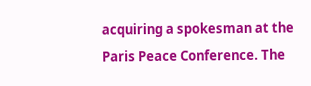acquiring a spokesman at the Paris Peace Conference. The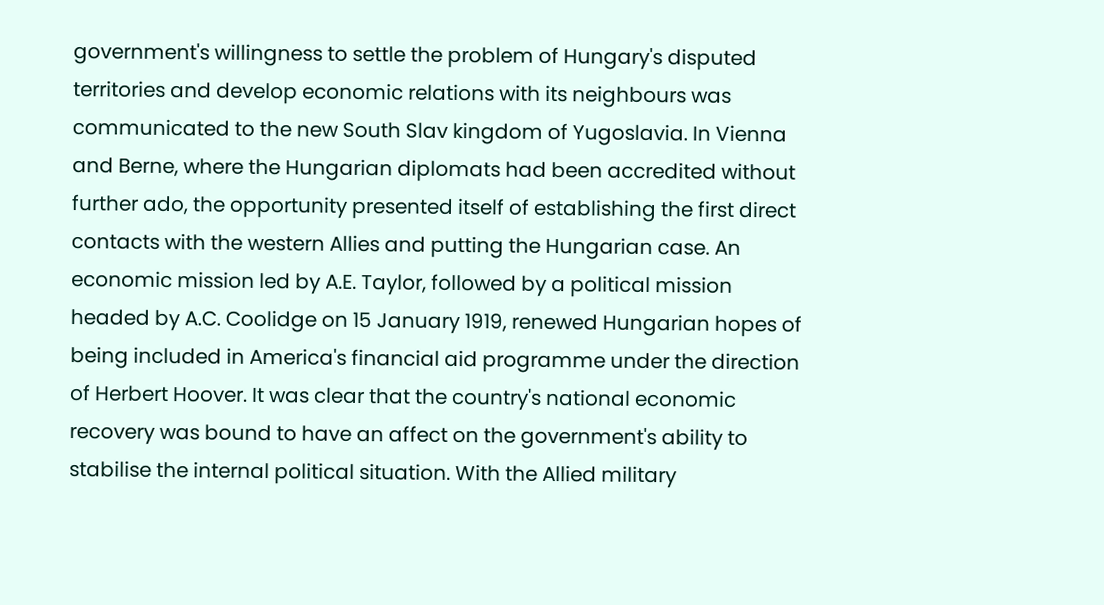government's willingness to settle the problem of Hungary's disputed territories and develop economic relations with its neighbours was communicated to the new South Slav kingdom of Yugoslavia. In Vienna and Berne, where the Hungarian diplomats had been accredited without further ado, the opportunity presented itself of establishing the first direct contacts with the western Allies and putting the Hungarian case. An economic mission led by A.E. Taylor, followed by a political mission headed by A.C. Coolidge on 15 January 1919, renewed Hungarian hopes of being included in America's financial aid programme under the direction of Herbert Hoover. It was clear that the country's national economic recovery was bound to have an affect on the government's ability to stabilise the internal political situation. With the Allied military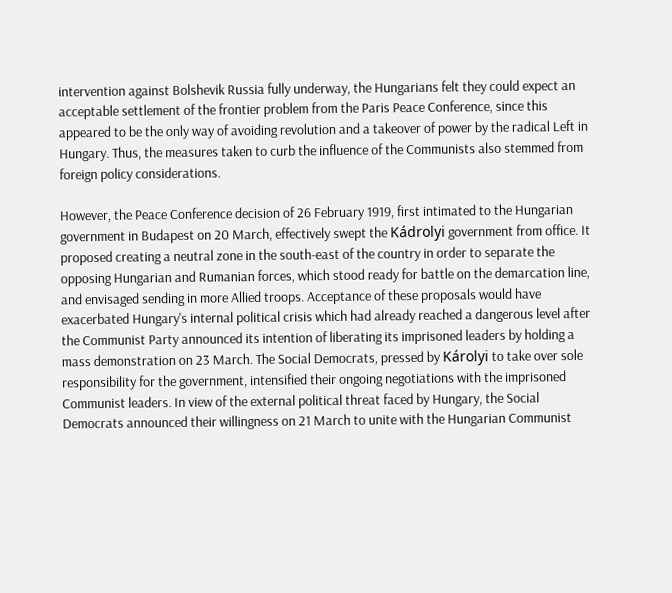intervention against Bolshevik Russia fully underway, the Hungarians felt they could expect an acceptable settlement of the frontier problem from the Paris Peace Conference, since this appeared to be the only way of avoiding revolution and a takeover of power by the radical Left in Hungary. Thus, the measures taken to curb the influence of the Communists also stemmed from foreign policy considerations.

However, the Peace Conference decision of 26 February 1919, first intimated to the Hungarian government in Budapest on 20 March, effectively swept the Kádrolyi government from office. It proposed creating a neutral zone in the south-east of the country in order to separate the opposing Hungarian and Rumanian forces, which stood ready for battle on the demarcation line, and envisaged sending in more Allied troops. Acceptance of these proposals would have exacerbated Hungary's internal political crisis which had already reached a dangerous level after the Communist Party announced its intention of liberating its imprisoned leaders by holding a mass demonstration on 23 March. The Social Democrats, pressed by Károlyi to take over sole responsibility for the government, intensified their ongoing negotiations with the imprisoned Communist leaders. In view of the external political threat faced by Hungary, the Social Democrats announced their willingness on 21 March to unite with the Hungarian Communist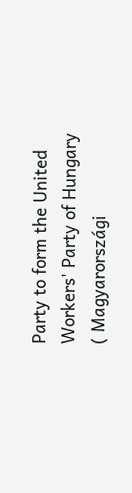Party to form the United Workers' Party of Hungary ( Magyarországi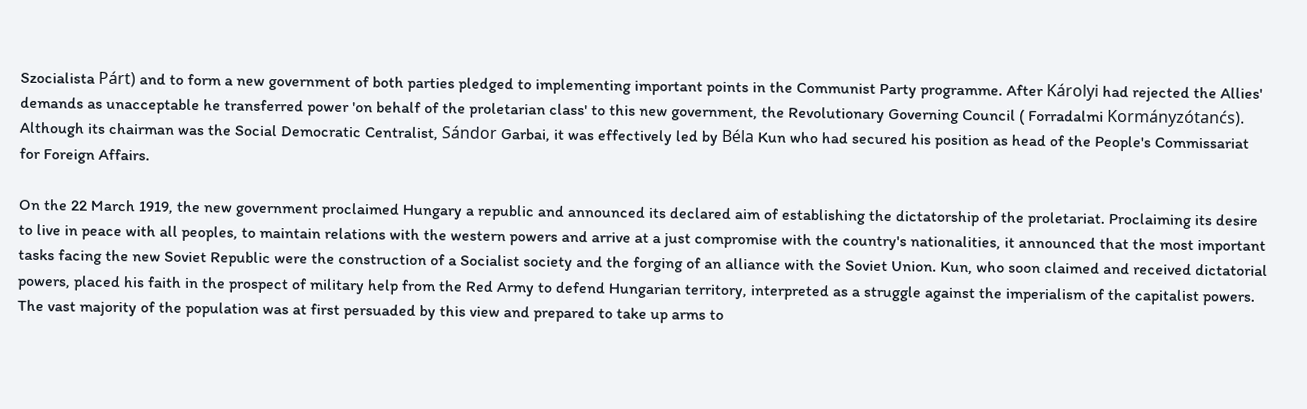Szocialista Párt) and to form a new government of both parties pledged to implementing important points in the Communist Party programme. After Károlyi had rejected the Allies' demands as unacceptable he transferred power 'on behalf of the proletarian class' to this new government, the Revolutionary Governing Council ( Forradalmi Kormányzótanćs). Although its chairman was the Social Democratic Centralist, Sándor Garbai, it was effectively led by Béla Kun who had secured his position as head of the People's Commissariat for Foreign Affairs.

On the 22 March 1919, the new government proclaimed Hungary a republic and announced its declared aim of establishing the dictatorship of the proletariat. Proclaiming its desire to live in peace with all peoples, to maintain relations with the western powers and arrive at a just compromise with the country's nationalities, it announced that the most important tasks facing the new Soviet Republic were the construction of a Socialist society and the forging of an alliance with the Soviet Union. Kun, who soon claimed and received dictatorial powers, placed his faith in the prospect of military help from the Red Army to defend Hungarian territory, interpreted as a struggle against the imperialism of the capitalist powers. The vast majority of the population was at first persuaded by this view and prepared to take up arms to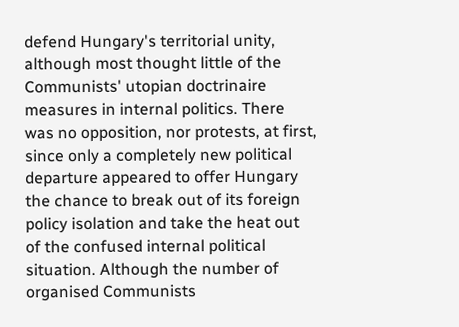defend Hungary's territorial unity, although most thought little of the Communists' utopian doctrinaire measures in internal politics. There was no opposition, nor protests, at first, since only a completely new political departure appeared to offer Hungary the chance to break out of its foreign policy isolation and take the heat out of the confused internal political situation. Although the number of organised Communists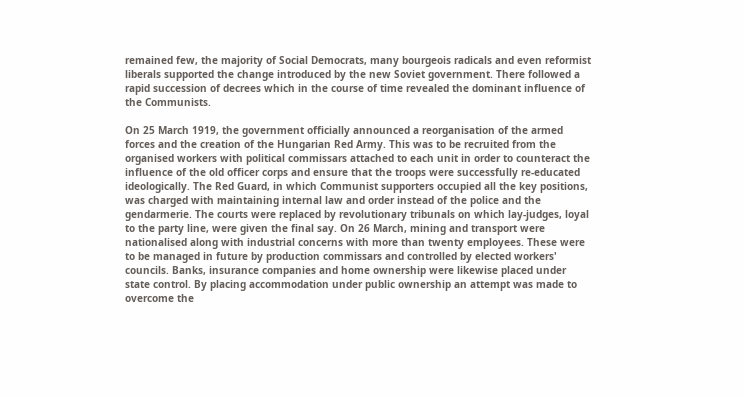remained few, the majority of Social Democrats, many bourgeois radicals and even reformist liberals supported the change introduced by the new Soviet government. There followed a rapid succession of decrees which in the course of time revealed the dominant influence of the Communists.

On 25 March 1919, the government officially announced a reorganisation of the armed forces and the creation of the Hungarian Red Army. This was to be recruited from the organised workers with political commissars attached to each unit in order to counteract the influence of the old officer corps and ensure that the troops were successfully re-educated ideologically. The Red Guard, in which Communist supporters occupied all the key positions, was charged with maintaining internal law and order instead of the police and the gendarmerie. The courts were replaced by revolutionary tribunals on which lay-judges, loyal to the party line, were given the final say. On 26 March, mining and transport were nationalised along with industrial concerns with more than twenty employees. These were to be managed in future by production commissars and controlled by elected workers' councils. Banks, insurance companies and home ownership were likewise placed under state control. By placing accommodation under public ownership an attempt was made to overcome the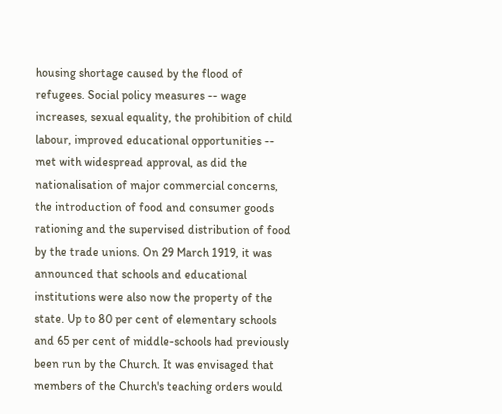housing shortage caused by the flood of refugees. Social policy measures -- wage increases, sexual equality, the prohibition of child labour, improved educational opportunities -- met with widespread approval, as did the nationalisation of major commercial concerns, the introduction of food and consumer goods rationing and the supervised distribution of food by the trade unions. On 29 March 1919, it was announced that schools and educational institutions were also now the property of the state. Up to 80 per cent of elementary schools and 65 per cent of middle-schools had previously been run by the Church. It was envisaged that members of the Church's teaching orders would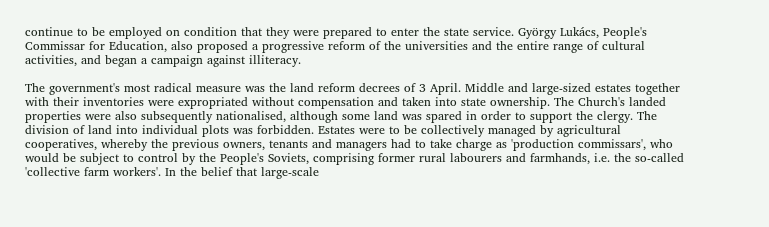continue to be employed on condition that they were prepared to enter the state service. György Lukács, People's Commissar for Education, also proposed a progressive reform of the universities and the entire range of cultural activities, and began a campaign against illiteracy.

The government's most radical measure was the land reform decrees of 3 April. Middle and large-sized estates together with their inventories were expropriated without compensation and taken into state ownership. The Church's landed properties were also subsequently nationalised, although some land was spared in order to support the clergy. The division of land into individual plots was forbidden. Estates were to be collectively managed by agricultural cooperatives, whereby the previous owners, tenants and managers had to take charge as 'production commissars', who would be subject to control by the People's Soviets, comprising former rural labourers and farmhands, i.e. the so-called 'collective farm workers'. In the belief that large-scale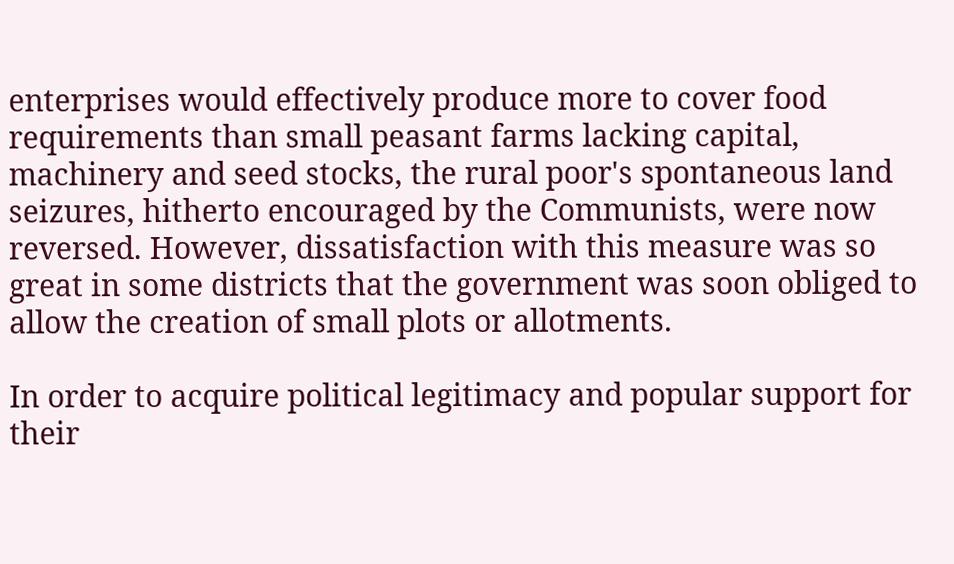enterprises would effectively produce more to cover food requirements than small peasant farms lacking capital, machinery and seed stocks, the rural poor's spontaneous land seizures, hitherto encouraged by the Communists, were now reversed. However, dissatisfaction with this measure was so great in some districts that the government was soon obliged to allow the creation of small plots or allotments.

In order to acquire political legitimacy and popular support for their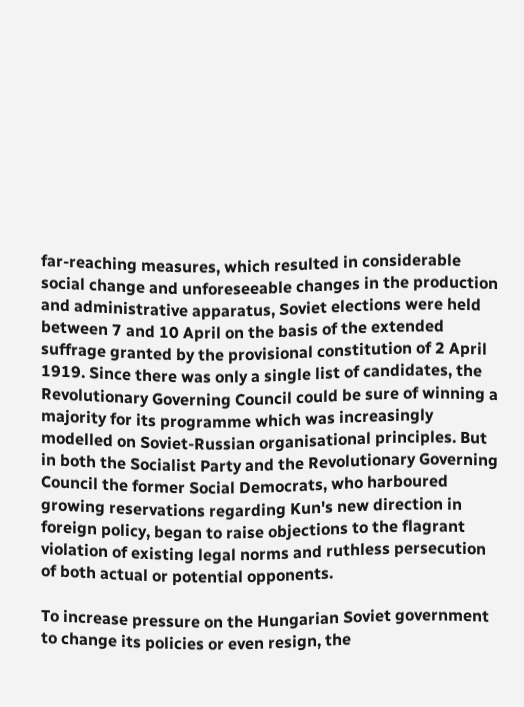far-reaching measures, which resulted in considerable social change and unforeseeable changes in the production and administrative apparatus, Soviet elections were held between 7 and 10 April on the basis of the extended suffrage granted by the provisional constitution of 2 April 1919. Since there was only a single list of candidates, the Revolutionary Governing Council could be sure of winning a majority for its programme which was increasingly modelled on Soviet-Russian organisational principles. But in both the Socialist Party and the Revolutionary Governing Council the former Social Democrats, who harboured growing reservations regarding Kun's new direction in foreign policy, began to raise objections to the flagrant violation of existing legal norms and ruthless persecution of both actual or potential opponents.

To increase pressure on the Hungarian Soviet government to change its policies or even resign, the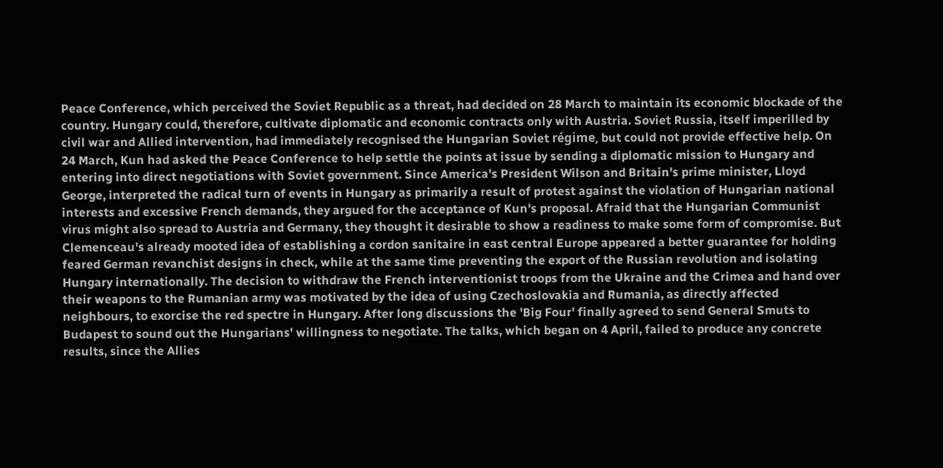Peace Conference, which perceived the Soviet Republic as a threat, had decided on 28 March to maintain its economic blockade of the country. Hungary could, therefore, cultivate diplomatic and economic contracts only with Austria. Soviet Russia, itself imperilled by civil war and Allied intervention, had immediately recognised the Hungarian Soviet régime, but could not provide effective help. On 24 March, Kun had asked the Peace Conference to help settle the points at issue by sending a diplomatic mission to Hungary and entering into direct negotiations with Soviet government. Since America's President Wilson and Britain's prime minister, Lloyd George, interpreted the radical turn of events in Hungary as primarily a result of protest against the violation of Hungarian national interests and excessive French demands, they argued for the acceptance of Kun's proposal. Afraid that the Hungarian Communist virus might also spread to Austria and Germany, they thought it desirable to show a readiness to make some form of compromise. But Clemenceau's already mooted idea of establishing a cordon sanitaire in east central Europe appeared a better guarantee for holding feared German revanchist designs in check, while at the same time preventing the export of the Russian revolution and isolating Hungary internationally. The decision to withdraw the French interventionist troops from the Ukraine and the Crimea and hand over their weapons to the Rumanian army was motivated by the idea of using Czechoslovakia and Rumania, as directly affected neighbours, to exorcise the red spectre in Hungary. After long discussions the 'Big Four' finally agreed to send General Smuts to Budapest to sound out the Hungarians' willingness to negotiate. The talks, which began on 4 April, failed to produce any concrete results, since the Allies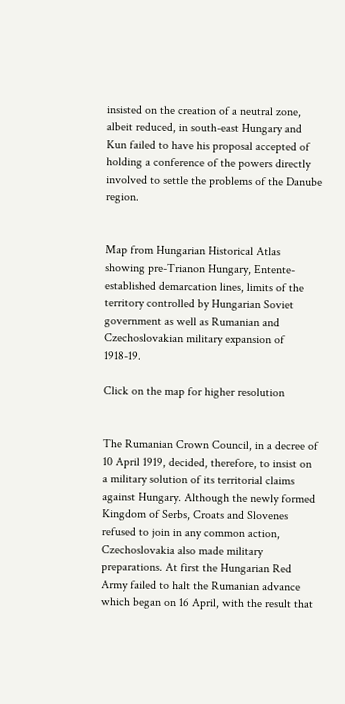insisted on the creation of a neutral zone, albeit reduced, in south-east Hungary and Kun failed to have his proposal accepted of holding a conference of the powers directly involved to settle the problems of the Danube region.


Map from Hungarian Historical Atlas showing pre-Trianon Hungary, Entente-established demarcation lines, limits of the territory controlled by Hungarian Soviet government as well as Rumanian and  Czechoslovakian military expansion of 1918-19.

Click on the map for higher resolution


The Rumanian Crown Council, in a decree of 10 April 1919, decided, therefore, to insist on a military solution of its territorial claims against Hungary. Although the newly formed Kingdom of Serbs, Croats and Slovenes refused to join in any common action, Czechoslovakia also made military preparations. At first the Hungarian Red Army failed to halt the Rumanian advance which began on 16 April, with the result that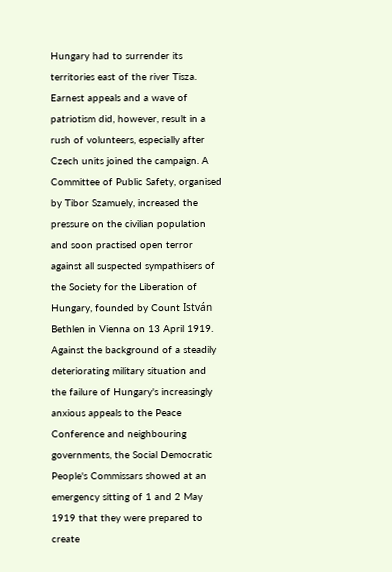Hungary had to surrender its territories east of the river Tisza. Earnest appeals and a wave of patriotism did, however, result in a rush of volunteers, especially after Czech units joined the campaign. A Committee of Public Safety, organised by Tibor Szamuely, increased the pressure on the civilian population and soon practised open terror against all suspected sympathisers of the Society for the Liberation of Hungary, founded by Count István Bethlen in Vienna on 13 April 1919. Against the background of a steadily deteriorating military situation and the failure of Hungary's increasingly anxious appeals to the Peace Conference and neighbouring governments, the Social Democratic People's Commissars showed at an emergency sitting of 1 and 2 May 1919 that they were prepared to create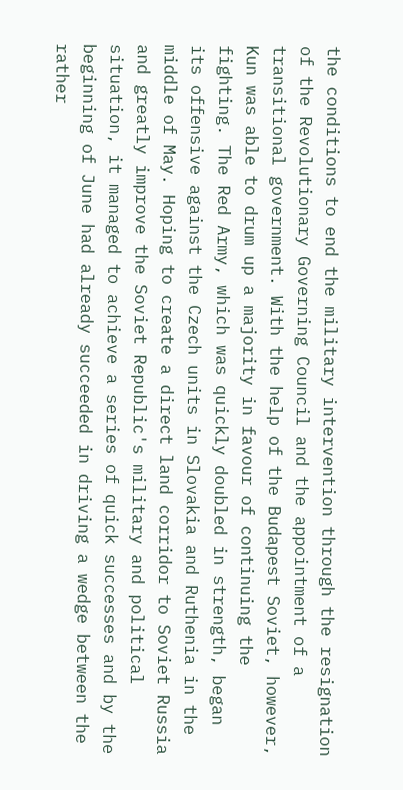the conditions to end the military intervention through the resignation of the Revolutionary Governing Council and the appointment of a transitional government. With the help of the Budapest Soviet, however, Kun was able to drum up a majority in favour of continuing the fighting. The Red Army, which was quickly doubled in strength, began its offensive against the Czech units in Slovakia and Ruthenia in the middle of May. Hoping to create a direct land corridor to Soviet Russia and greatly improve the Soviet Republic's military and political situation, it managed to achieve a series of quick successes and by the beginning of June had already succeeded in driving a wedge between the rather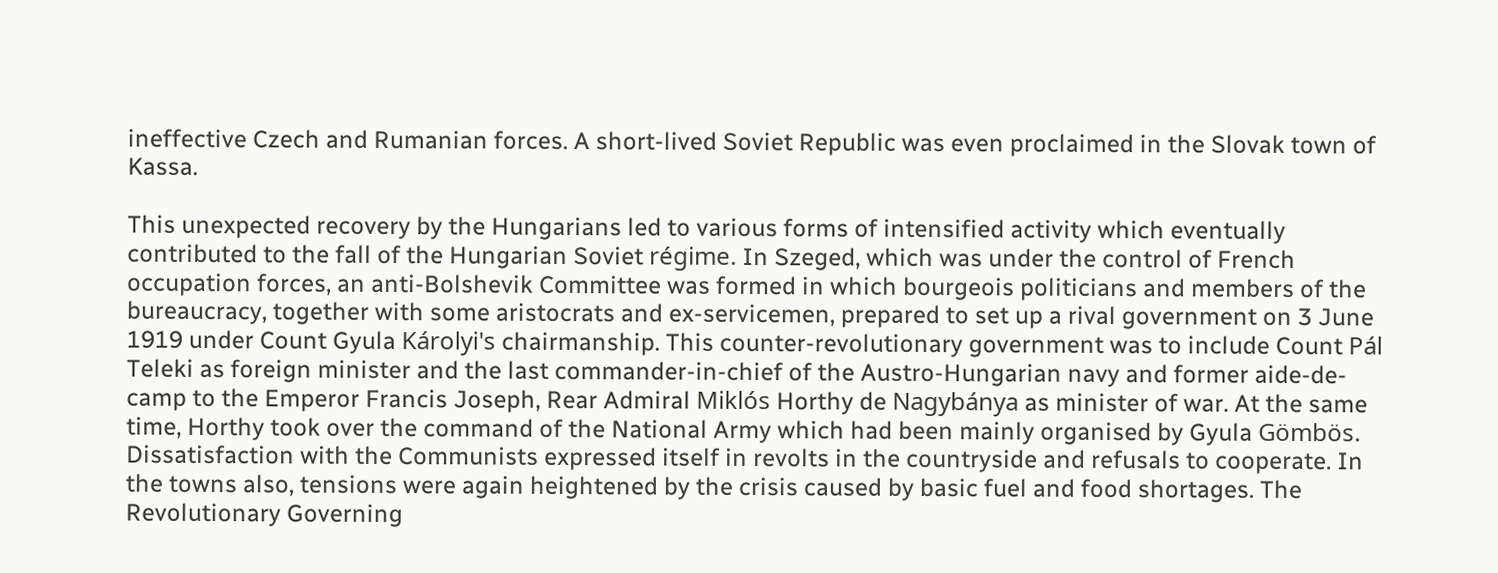ineffective Czech and Rumanian forces. A short-lived Soviet Republic was even proclaimed in the Slovak town of Kassa.

This unexpected recovery by the Hungarians led to various forms of intensified activity which eventually contributed to the fall of the Hungarian Soviet régime. In Szeged, which was under the control of French occupation forces, an anti-Bolshevik Committee was formed in which bourgeois politicians and members of the bureaucracy, together with some aristocrats and ex-servicemen, prepared to set up a rival government on 3 June 1919 under Count Gyula Károlyi's chairmanship. This counter-revolutionary government was to include Count Pál Teleki as foreign minister and the last commander-in-chief of the Austro-Hungarian navy and former aide-de-camp to the Emperor Francis Joseph, Rear Admiral Miklós Horthy de Nagybánya as minister of war. At the same time, Horthy took over the command of the National Army which had been mainly organised by Gyula Gömbös. Dissatisfaction with the Communists expressed itself in revolts in the countryside and refusals to cooperate. In the towns also, tensions were again heightened by the crisis caused by basic fuel and food shortages. The Revolutionary Governing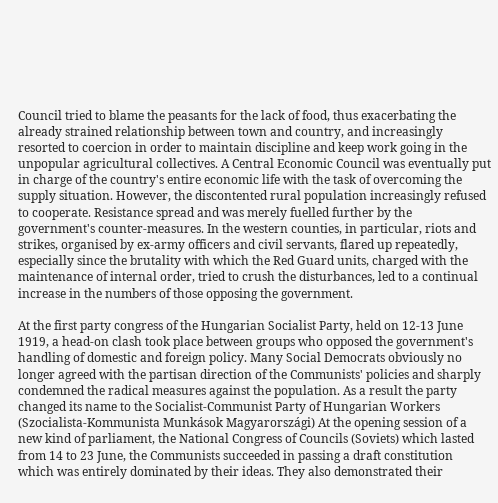Council tried to blame the peasants for the lack of food, thus exacerbating the already strained relationship between town and country, and increasingly resorted to coercion in order to maintain discipline and keep work going in the unpopular agricultural collectives. A Central Economic Council was eventually put in charge of the country's entire economic life with the task of overcoming the supply situation. However, the discontented rural population increasingly refused to cooperate. Resistance spread and was merely fuelled further by the government's counter-measures. In the western counties, in particular, riots and strikes, organised by ex-army officers and civil servants, flared up repeatedly, especially since the brutality with which the Red Guard units, charged with the maintenance of internal order, tried to crush the disturbances, led to a continual increase in the numbers of those opposing the government.

At the first party congress of the Hungarian Socialist Party, held on 12-13 June 1919, a head-on clash took place between groups who opposed the government's handling of domestic and foreign policy. Many Social Democrats obviously no longer agreed with the partisan direction of the Communists' policies and sharply condemned the radical measures against the population. As a result the party changed its name to the Socialist-Communist Party of Hungarian Workers (Szocialista-Kommunista Munkások Magyarországi) At the opening session of a new kind of parliament, the National Congress of Councils (Soviets) which lasted from 14 to 23 June, the Communists succeeded in passing a draft constitution which was entirely dominated by their ideas. They also demonstrated their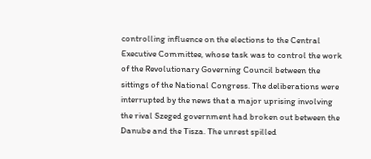controlling influence on the elections to the Central Executive Committee, whose task was to control the work of the Revolutionary Governing Council between the sittings of the National Congress. The deliberations were interrupted by the news that a major uprising involving the rival Szeged government had broken out between the Danube and the Tisza. The unrest spilled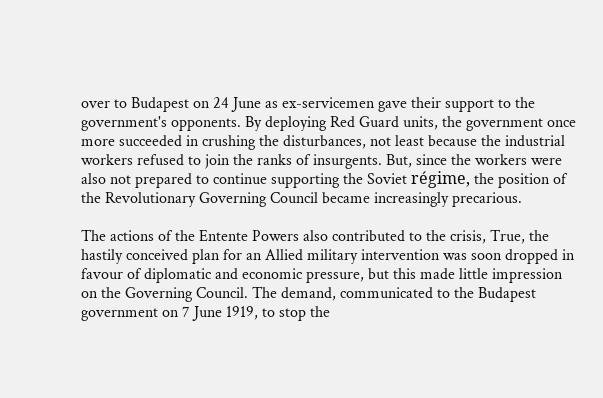over to Budapest on 24 June as ex-servicemen gave their support to the government's opponents. By deploying Red Guard units, the government once more succeeded in crushing the disturbances, not least because the industrial workers refused to join the ranks of insurgents. But, since the workers were also not prepared to continue supporting the Soviet régime, the position of the Revolutionary Governing Council became increasingly precarious.

The actions of the Entente Powers also contributed to the crisis, True, the hastily conceived plan for an Allied military intervention was soon dropped in favour of diplomatic and economic pressure, but this made little impression on the Governing Council. The demand, communicated to the Budapest government on 7 June 1919, to stop the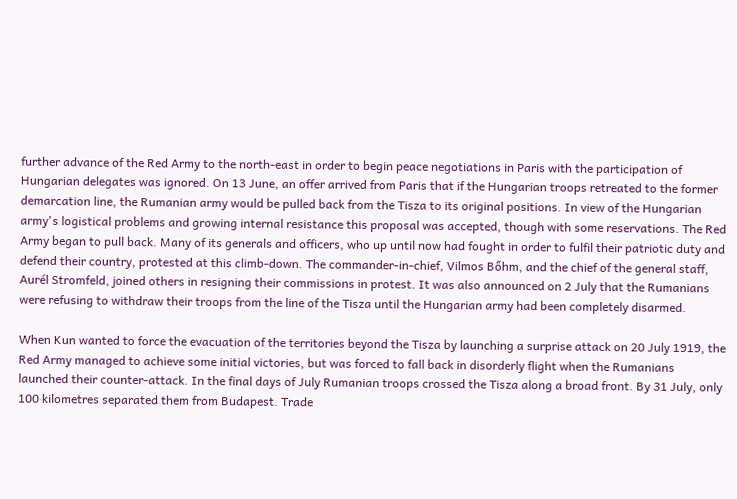further advance of the Red Army to the north-east in order to begin peace negotiations in Paris with the participation of Hungarian delegates was ignored. On 13 June, an offer arrived from Paris that if the Hungarian troops retreated to the former demarcation line, the Rumanian army would be pulled back from the Tisza to its original positions. In view of the Hungarian army's logistical problems and growing internal resistance this proposal was accepted, though with some reservations. The Red Army began to pull back. Many of its generals and officers, who up until now had fought in order to fulfil their patriotic duty and defend their country, protested at this climb-down. The commander-in-chief, Vilmos Bőhm, and the chief of the general staff, Aurél Stromfeld, joined others in resigning their commissions in protest. It was also announced on 2 July that the Rumanians were refusing to withdraw their troops from the line of the Tisza until the Hungarian army had been completely disarmed.

When Kun wanted to force the evacuation of the territories beyond the Tisza by launching a surprise attack on 20 July 1919, the Red Army managed to achieve some initial victories, but was forced to fall back in disorderly flight when the Rumanians launched their counter-attack. In the final days of July Rumanian troops crossed the Tisza along a broad front. By 31 July, only 100 kilometres separated them from Budapest. Trade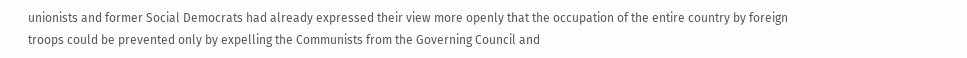unionists and former Social Democrats had already expressed their view more openly that the occupation of the entire country by foreign troops could be prevented only by expelling the Communists from the Governing Council and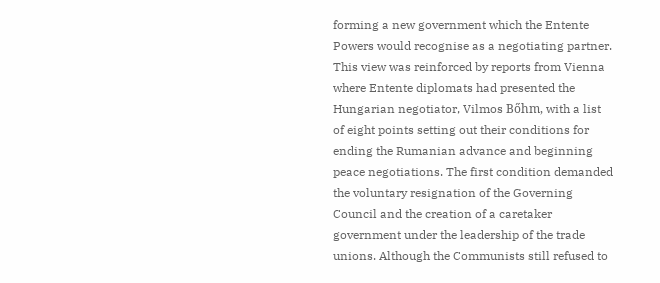forming a new government which the Entente Powers would recognise as a negotiating partner. This view was reinforced by reports from Vienna where Entente diplomats had presented the Hungarian negotiator, Vilmos Bőhm, with a list of eight points setting out their conditions for ending the Rumanian advance and beginning peace negotiations. The first condition demanded the voluntary resignation of the Governing Council and the creation of a caretaker government under the leadership of the trade unions. Although the Communists still refused to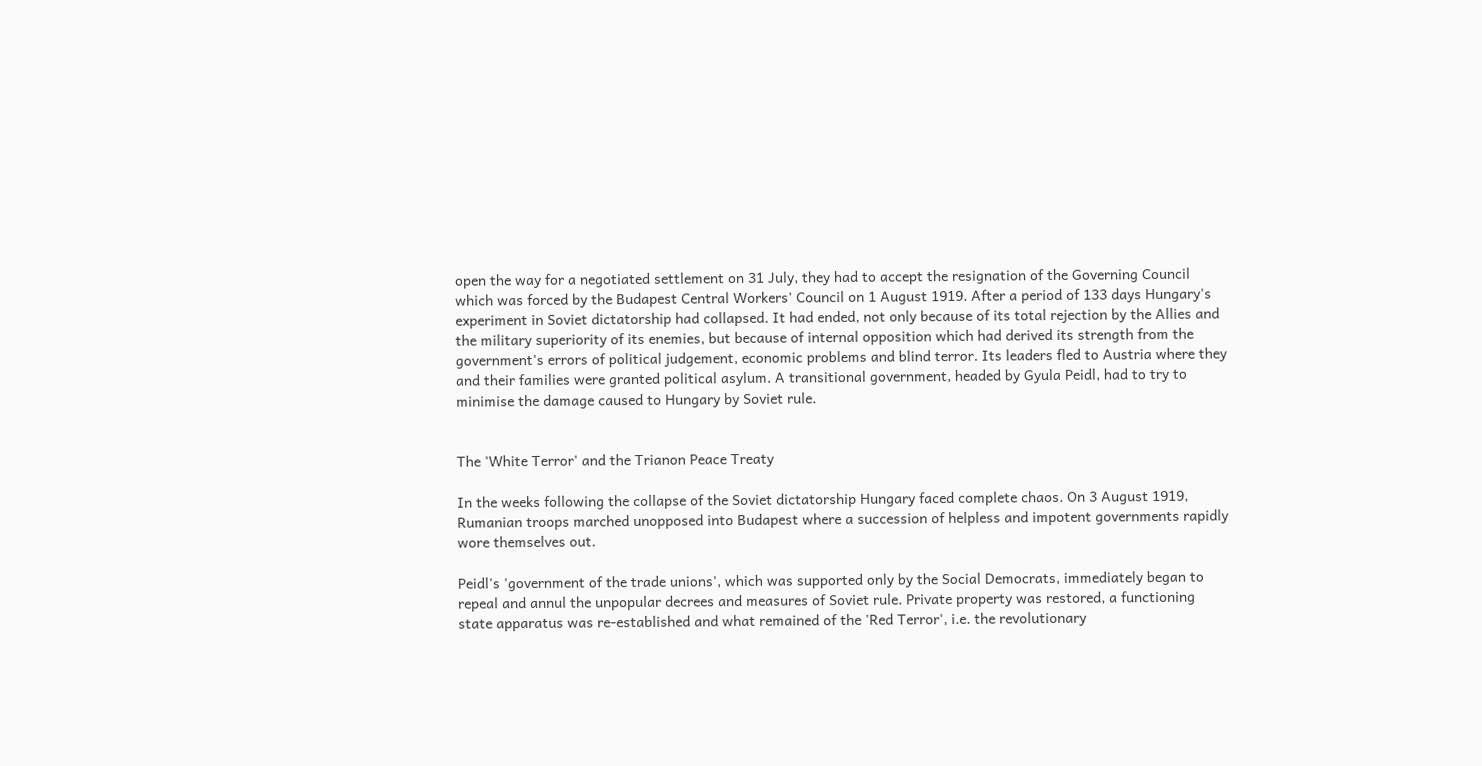open the way for a negotiated settlement on 31 July, they had to accept the resignation of the Governing Council which was forced by the Budapest Central Workers' Council on 1 August 1919. After a period of 133 days Hungary's experiment in Soviet dictatorship had collapsed. It had ended, not only because of its total rejection by the Allies and the military superiority of its enemies, but because of internal opposition which had derived its strength from the government's errors of political judgement, economic problems and blind terror. Its leaders fled to Austria where they and their families were granted political asylum. A transitional government, headed by Gyula Peidl, had to try to minimise the damage caused to Hungary by Soviet rule.


The 'White Terror' and the Trianon Peace Treaty

In the weeks following the collapse of the Soviet dictatorship Hungary faced complete chaos. On 3 August 1919, Rumanian troops marched unopposed into Budapest where a succession of helpless and impotent governments rapidly wore themselves out.

Peidl's 'government of the trade unions', which was supported only by the Social Democrats, immediately began to repeal and annul the unpopular decrees and measures of Soviet rule. Private property was restored, a functioning state apparatus was re-established and what remained of the 'Red Terror', i.e. the revolutionary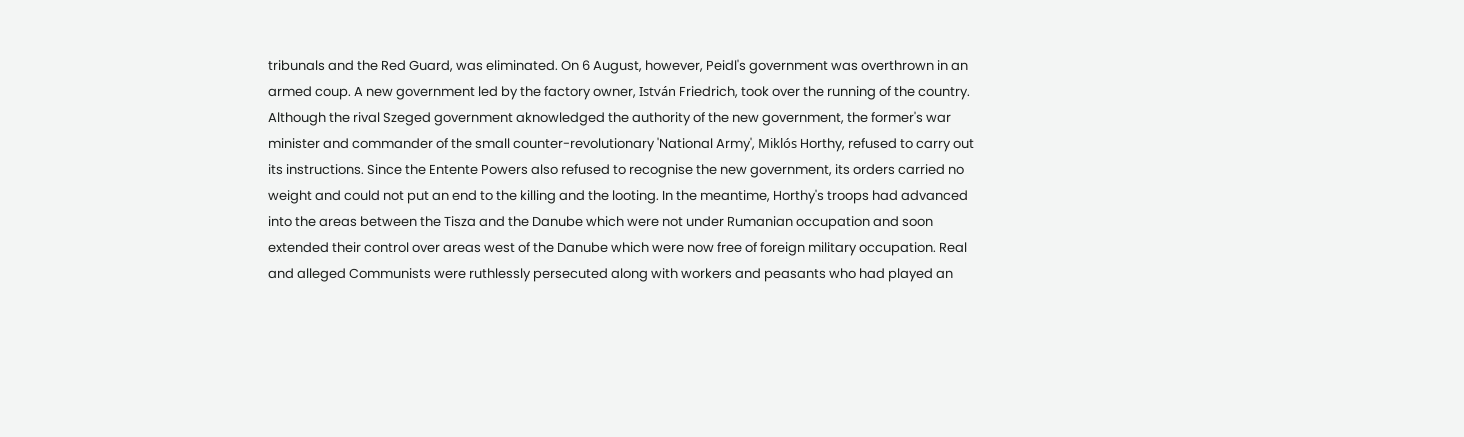tribunals and the Red Guard, was eliminated. On 6 August, however, Peidl's government was overthrown in an armed coup. A new government led by the factory owner, István Friedrich, took over the running of the country. Although the rival Szeged government aknowledged the authority of the new government, the former's war minister and commander of the small counter-revolutionary 'National Army', Miklós Horthy, refused to carry out its instructions. Since the Entente Powers also refused to recognise the new government, its orders carried no weight and could not put an end to the killing and the looting. In the meantime, Horthy's troops had advanced into the areas between the Tisza and the Danube which were not under Rumanian occupation and soon extended their control over areas west of the Danube which were now free of foreign military occupation. Real and alleged Communists were ruthlessly persecuted along with workers and peasants who had played an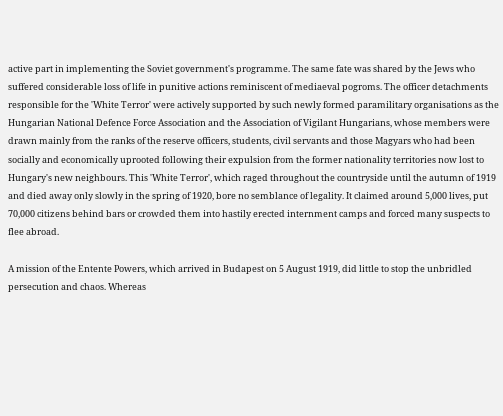active part in implementing the Soviet government's programme. The same fate was shared by the Jews who suffered considerable loss of life in punitive actions reminiscent of mediaeval pogroms. The officer detachments responsible for the 'White Terror' were actively supported by such newly formed paramilitary organisations as the Hungarian National Defence Force Association and the Association of Vigilant Hungarians, whose members were drawn mainly from the ranks of the reserve officers, students, civil servants and those Magyars who had been socially and economically uprooted following their expulsion from the former nationality territories now lost to Hungary's new neighbours. This 'White Terror', which raged throughout the countryside until the autumn of 1919 and died away only slowly in the spring of 1920, bore no semblance of legality. It claimed around 5,000 lives, put 70,000 citizens behind bars or crowded them into hastily erected internment camps and forced many suspects to flee abroad.

A mission of the Entente Powers, which arrived in Budapest on 5 August 1919, did little to stop the unbridled persecution and chaos. Whereas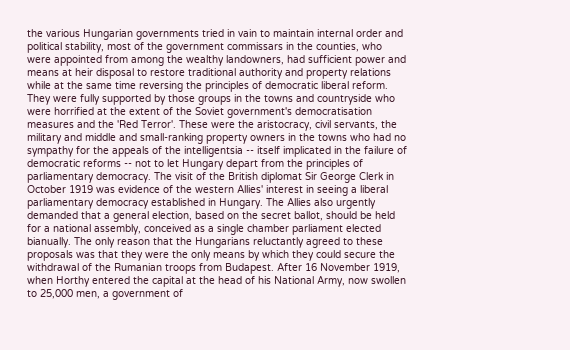the various Hungarian governments tried in vain to maintain internal order and political stability, most of the government commissars in the counties, who were appointed from among the wealthy landowners, had sufficient power and means at heir disposal to restore traditional authority and property relations while at the same time reversing the principles of democratic liberal reform. They were fully supported by those groups in the towns and countryside who were horrified at the extent of the Soviet government's democratisation measures and the 'Red Terror'. These were the aristocracy, civil servants, the military and middle and small-ranking property owners in the towns who had no sympathy for the appeals of the intelligentsia -- itself implicated in the failure of democratic reforms -- not to let Hungary depart from the principles of parliamentary democracy. The visit of the British diplomat Sir George Clerk in October 1919 was evidence of the western Allies' interest in seeing a liberal parliamentary democracy established in Hungary. The Allies also urgently demanded that a general election, based on the secret ballot, should be held for a national assembly, conceived as a single chamber parliament elected bianually. The only reason that the Hungarians reluctantly agreed to these proposals was that they were the only means by which they could secure the withdrawal of the Rumanian troops from Budapest. After 16 November 1919, when Horthy entered the capital at the head of his National Army, now swollen to 25,000 men, a government of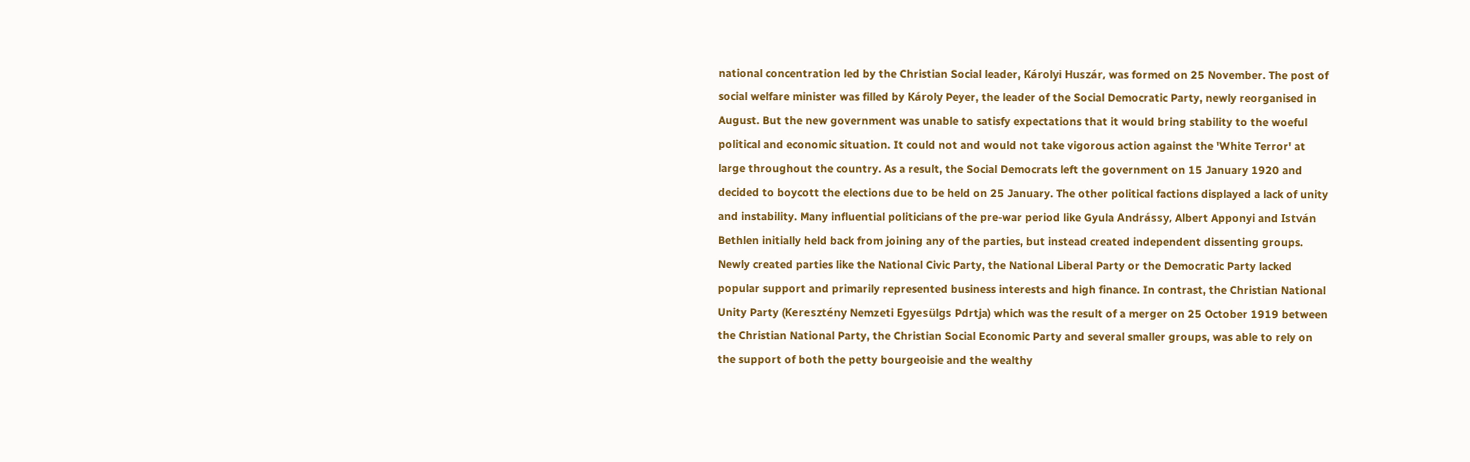national concentration led by the Christian Social leader, Károlyi Huszár, was formed on 25 November. The post of social welfare minister was filled by Károly Peyer, the leader of the Social Democratic Party, newly reorganised in August. But the new government was unable to satisfy expectations that it would bring stability to the woeful political and economic situation. It could not and would not take vigorous action against the 'White Terror' at large throughout the country. As a result, the Social Democrats left the government on 15 January 1920 and decided to boycott the elections due to be held on 25 January. The other political factions displayed a lack of unity and instability. Many influential politicians of the pre-war period like Gyula Andrássy, Albert Apponyi and István Bethlen initially held back from joining any of the parties, but instead created independent dissenting groups. Newly created parties like the National Civic Party, the National Liberal Party or the Democratic Party lacked popular support and primarily represented business interests and high finance. In contrast, the Christian National Unity Party (Keresztény Nemzeti Egyesülgs Pdrtja) which was the result of a merger on 25 October 1919 between the Christian National Party, the Christian Social Economic Party and several smaller groups, was able to rely on the support of both the petty bourgeoisie and the wealthy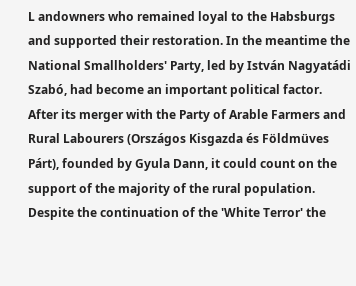L andowners who remained loyal to the Habsburgs and supported their restoration. In the meantime the National Smallholders' Party, led by István Nagyatádi Szabó, had become an important political factor. After its merger with the Party of Arable Farmers and Rural Labourers (Országos Kisgazda és Földmüves Párt), founded by Gyula Dann, it could count on the support of the majority of the rural population. Despite the continuation of the 'White Terror' the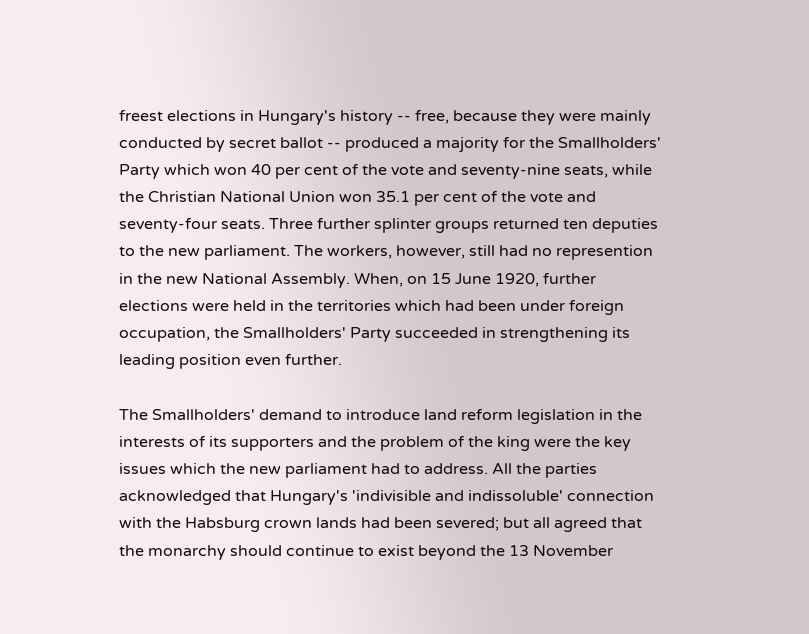freest elections in Hungary's history -- free, because they were mainly conducted by secret ballot -- produced a majority for the Smallholders' Party which won 40 per cent of the vote and seventy-nine seats, while the Christian National Union won 35.1 per cent of the vote and seventy-four seats. Three further splinter groups returned ten deputies to the new parliament. The workers, however, still had no represention in the new National Assembly. When, on 15 June 1920, further elections were held in the territories which had been under foreign occupation, the Smallholders' Party succeeded in strengthening its leading position even further.

The Smallholders' demand to introduce land reform legislation in the interests of its supporters and the problem of the king were the key issues which the new parliament had to address. All the parties acknowledged that Hungary's 'indivisible and indissoluble' connection with the Habsburg crown lands had been severed; but all agreed that the monarchy should continue to exist beyond the 13 November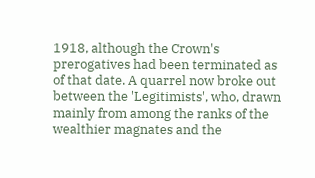1918, although the Crown's prerogatives had been terminated as of that date. A quarrel now broke out between the 'Legitimists', who, drawn mainly from among the ranks of the wealthier magnates and the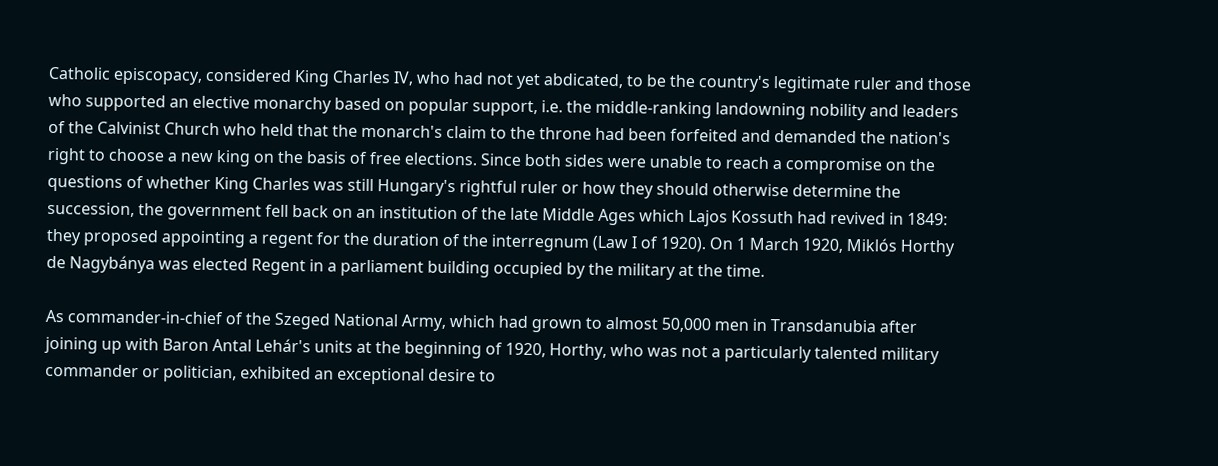Catholic episcopacy, considered King Charles IV, who had not yet abdicated, to be the country's legitimate ruler and those who supported an elective monarchy based on popular support, i.e. the middle-ranking landowning nobility and leaders of the Calvinist Church who held that the monarch's claim to the throne had been forfeited and demanded the nation's right to choose a new king on the basis of free elections. Since both sides were unable to reach a compromise on the questions of whether King Charles was still Hungary's rightful ruler or how they should otherwise determine the succession, the government fell back on an institution of the late Middle Ages which Lajos Kossuth had revived in 1849: they proposed appointing a regent for the duration of the interregnum (Law I of 1920). On 1 March 1920, Miklós Horthy de Nagybánya was elected Regent in a parliament building occupied by the military at the time.

As commander-in-chief of the Szeged National Army, which had grown to almost 50,000 men in Transdanubia after joining up with Baron Antal Lehár's units at the beginning of 1920, Horthy, who was not a particularly talented military commander or politician, exhibited an exceptional desire to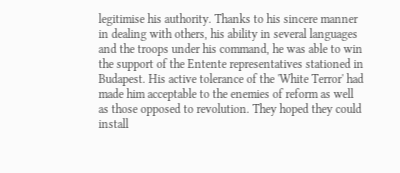legitimise his authority. Thanks to his sincere manner in dealing with others, his ability in several languages and the troops under his command, he was able to win the support of the Entente representatives stationed in Budapest. His active tolerance of the 'White Terror' had made him acceptable to the enemies of reform as well as those opposed to revolution. They hoped they could install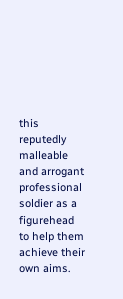this reputedly malleable and arrogant professional soldier as a figurehead to help them achieve their own aims.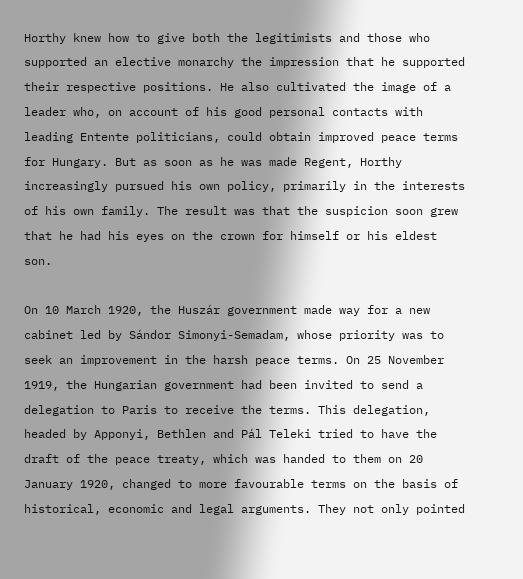Horthy knew how to give both the legitimists and those who supported an elective monarchy the impression that he supported their respective positions. He also cultivated the image of a leader who, on account of his good personal contacts with leading Entente politicians, could obtain improved peace terms for Hungary. But as soon as he was made Regent, Horthy increasingly pursued his own policy, primarily in the interests of his own family. The result was that the suspicion soon grew that he had his eyes on the crown for himself or his eldest son.

On 10 March 1920, the Huszár government made way for a new cabinet led by Sándor Simonyi-Semadam, whose priority was to seek an improvement in the harsh peace terms. On 25 November 1919, the Hungarian government had been invited to send a delegation to Paris to receive the terms. This delegation, headed by Apponyi, Bethlen and Pál Teleki tried to have the draft of the peace treaty, which was handed to them on 20 January 1920, changed to more favourable terms on the basis of historical, economic and legal arguments. They not only pointed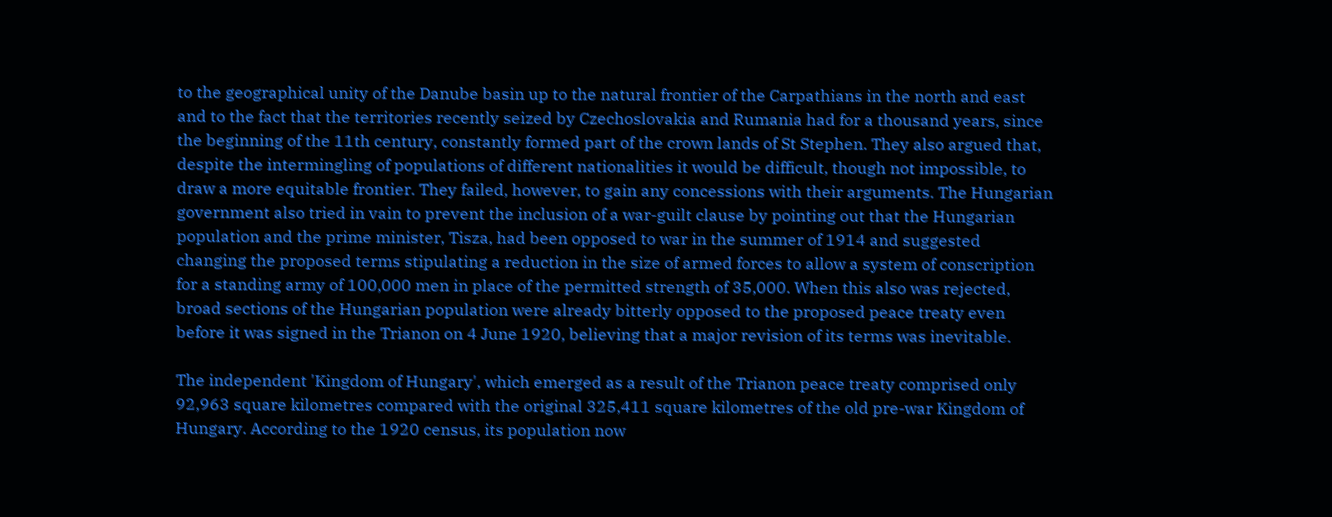to the geographical unity of the Danube basin up to the natural frontier of the Carpathians in the north and east and to the fact that the territories recently seized by Czechoslovakia and Rumania had for a thousand years, since the beginning of the 11th century, constantly formed part of the crown lands of St Stephen. They also argued that, despite the intermingling of populations of different nationalities it would be difficult, though not impossible, to draw a more equitable frontier. They failed, however, to gain any concessions with their arguments. The Hungarian government also tried in vain to prevent the inclusion of a war-guilt clause by pointing out that the Hungarian population and the prime minister, Tisza, had been opposed to war in the summer of 1914 and suggested changing the proposed terms stipulating a reduction in the size of armed forces to allow a system of conscription for a standing army of 100,000 men in place of the permitted strength of 35,000. When this also was rejected, broad sections of the Hungarian population were already bitterly opposed to the proposed peace treaty even before it was signed in the Trianon on 4 June 1920, believing that a major revision of its terms was inevitable.

The independent 'Kingdom of Hungary', which emerged as a result of the Trianon peace treaty comprised only 92,963 square kilometres compared with the original 325,411 square kilometres of the old pre-war Kingdom of Hungary. According to the 1920 census, its population now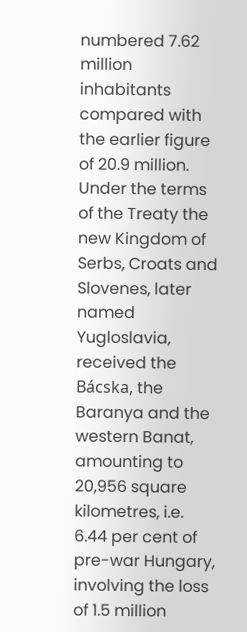numbered 7.62 million inhabitants compared with the earlier figure of 20.9 million. Under the terms of the Treaty the new Kingdom of Serbs, Croats and Slovenes, later named Yugloslavia, received the Bácska, the Baranya and the western Banat, amounting to 20,956 square kilometres, i.e. 6.44 per cent of pre-war Hungary, involving the loss of 1.5 million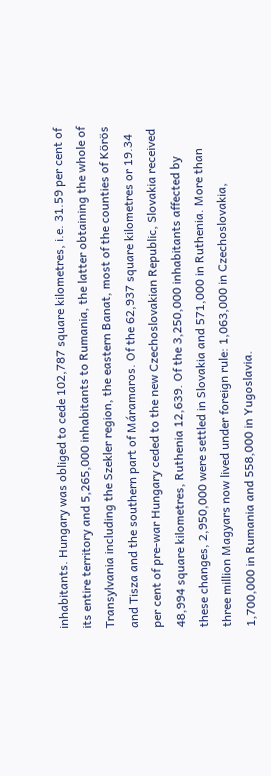inhabitants. Hungary was obliged to cede 102,787 square kilometres, i.e. 31.59 per cent of its entire territory and 5,265,000 inhabitants to Rumania, the latter obtaining the whole of Transylvania including the Szekler region, the eastern Banat, most of the counties of Körös and Tisza and the southern part of Máramaros. Of the 62,937 square kilometres or 19.34 per cent of pre-war Hungary ceded to the new Czechoslovakian Republic, Slovakia received 48,994 square kilometres, Ruthenia 12,639. Of the 3,250,000 inhabitants affected by these changes, 2,950,000 were settled in Slovakia and 571,000 in Ruthenia. More than three million Magyars now lived under foreign rule: 1,063,000 in Czechoslovakia, 1,700,000 in Rumania and 558,000 in Yugoslavia.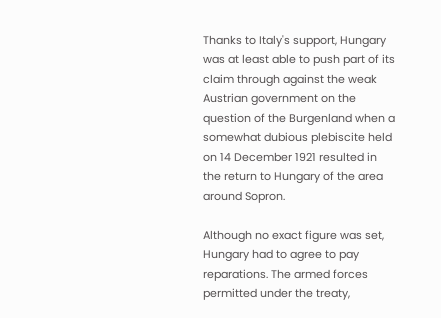Thanks to Italy's support, Hungary was at least able to push part of its claim through against the weak Austrian government on the question of the Burgenland when a somewhat dubious plebiscite held on 14 December 1921 resulted in the return to Hungary of the area around Sopron.

Although no exact figure was set, Hungary had to agree to pay reparations. The armed forces permitted under the treaty,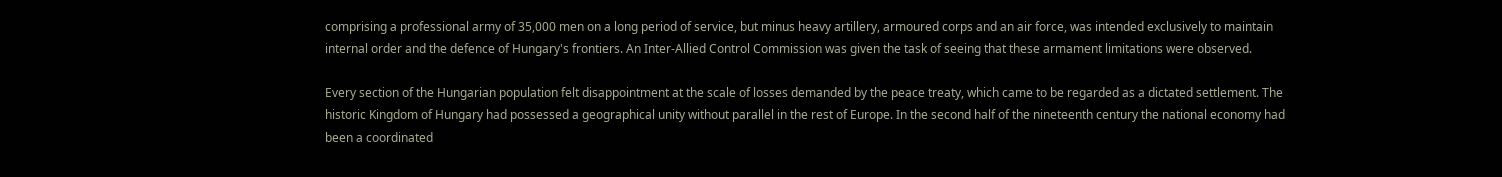comprising a professional army of 35,000 men on a long period of service, but minus heavy artillery, armoured corps and an air force, was intended exclusively to maintain internal order and the defence of Hungary's frontiers. An Inter-Allied Control Commission was given the task of seeing that these armament limitations were observed.

Every section of the Hungarian population felt disappointment at the scale of losses demanded by the peace treaty, which came to be regarded as a dictated settlement. The historic Kingdom of Hungary had possessed a geographical unity without parallel in the rest of Europe. In the second half of the nineteenth century the national economy had been a coordinated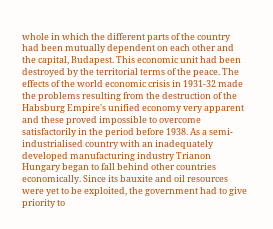whole in which the different parts of the country had been mutually dependent on each other and the capital, Budapest. This economic unit had been destroyed by the territorial terms of the peace. The effects of the world economic crisis in 1931-32 made the problems resulting from the destruction of the Habsburg Empire's unified economy very apparent and these proved impossible to overcome satisfactorily in the period before 1938. As a semi-industrialised country with an inadequately developed manufacturing industry Trianon Hungary began to fall behind other countries economically. Since its bauxite and oil resources were yet to be exploited, the government had to give priority to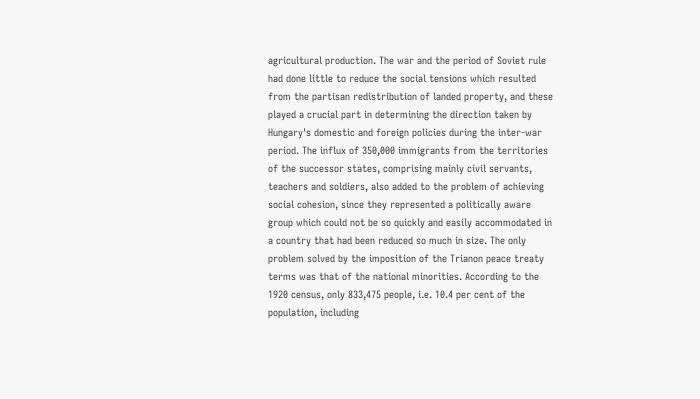agricultural production. The war and the period of Soviet rule had done little to reduce the social tensions which resulted from the partisan redistribution of landed property, and these played a crucial part in determining the direction taken by Hungary's domestic and foreign policies during the inter-war period. The influx of 350,000 immigrants from the territories of the successor states, comprising mainly civil servants, teachers and soldiers, also added to the problem of achieving social cohesion, since they represented a politically aware group which could not be so quickly and easily accommodated in a country that had been reduced so much in size. The only problem solved by the imposition of the Trianon peace treaty terms was that of the national minorities. According to the 1920 census, only 833,475 people, i.e. 10.4 per cent of the population, including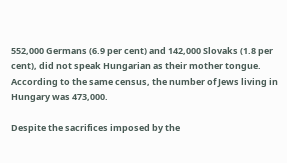552,000 Germans (6.9 per cent) and 142,000 Slovaks (1.8 per cent), did not speak Hungarian as their mother tongue. According to the same census, the number of Jews living in Hungary was 473,000.

Despite the sacrifices imposed by the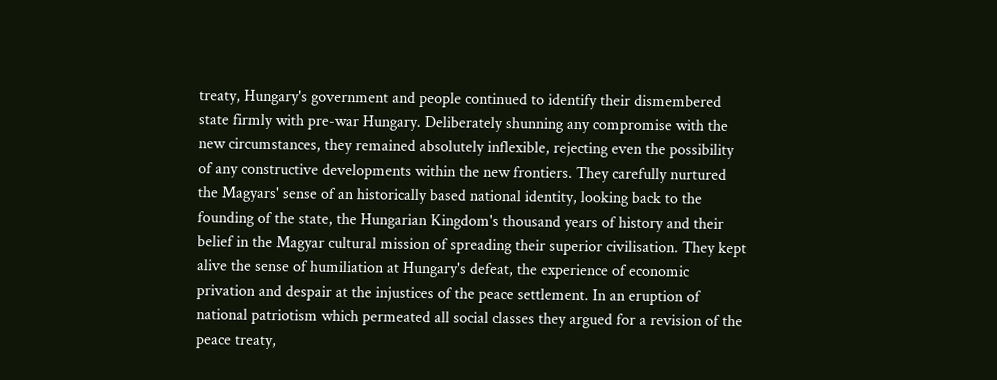treaty, Hungary's government and people continued to identify their dismembered state firmly with pre-war Hungary. Deliberately shunning any compromise with the new circumstances, they remained absolutely inflexible, rejecting even the possibility of any constructive developments within the new frontiers. They carefully nurtured the Magyars' sense of an historically based national identity, looking back to the founding of the state, the Hungarian Kingdom's thousand years of history and their belief in the Magyar cultural mission of spreading their superior civilisation. They kept alive the sense of humiliation at Hungary's defeat, the experience of economic privation and despair at the injustices of the peace settlement. In an eruption of national patriotism which permeated all social classes they argued for a revision of the peace treaty,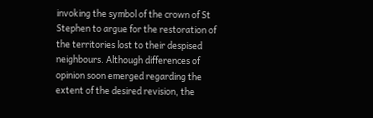invoking the symbol of the crown of St Stephen to argue for the restoration of the territories lost to their despised neighbours. Although differences of opinion soon emerged regarding the extent of the desired revision, the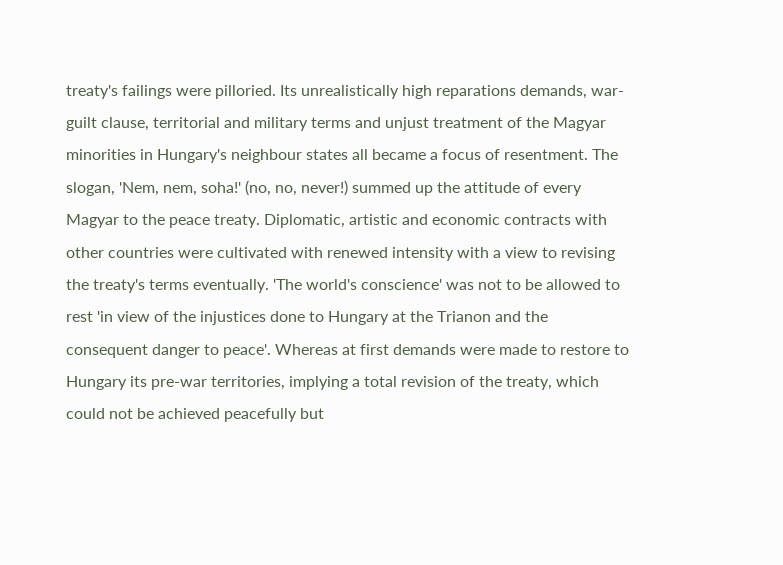treaty's failings were pilloried. Its unrealistically high reparations demands, war-guilt clause, territorial and military terms and unjust treatment of the Magyar minorities in Hungary's neighbour states all became a focus of resentment. The slogan, 'Nem, nem, soha!' (no, no, never!) summed up the attitude of every Magyar to the peace treaty. Diplomatic, artistic and economic contracts with other countries were cultivated with renewed intensity with a view to revising the treaty's terms eventually. 'The world's conscience' was not to be allowed to rest 'in view of the injustices done to Hungary at the Trianon and the consequent danger to peace'. Whereas at first demands were made to restore to Hungary its pre-war territories, implying a total revision of the treaty, which could not be achieved peacefully but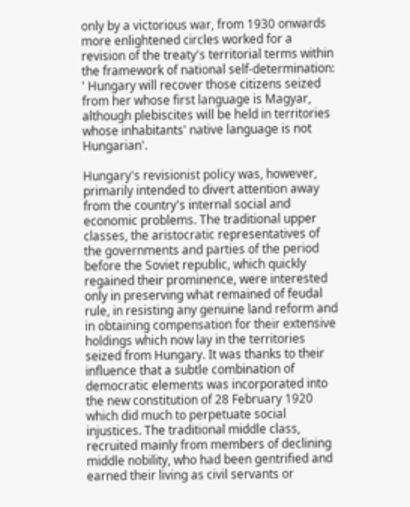only by a victorious war, from 1930 onwards more enlightened circles worked for a revision of the treaty's territorial terms within the framework of national self-determination: ' Hungary will recover those citizens seized from her whose first language is Magyar, although plebiscites will be held in territories whose inhabitants' native language is not Hungarian'.

Hungary's revisionist policy was, however, primarily intended to divert attention away from the country's internal social and economic problems. The traditional upper classes, the aristocratic representatives of the governments and parties of the period before the Soviet republic, which quickly regained their prominence, were interested only in preserving what remained of feudal rule, in resisting any genuine land reform and in obtaining compensation for their extensive holdings which now lay in the territories seized from Hungary. It was thanks to their influence that a subtle combination of democratic elements was incorporated into the new constitution of 28 February 1920 which did much to perpetuate social injustices. The traditional middle class, recruited mainly from members of declining middle nobility, who had been gentrified and earned their living as civil servants or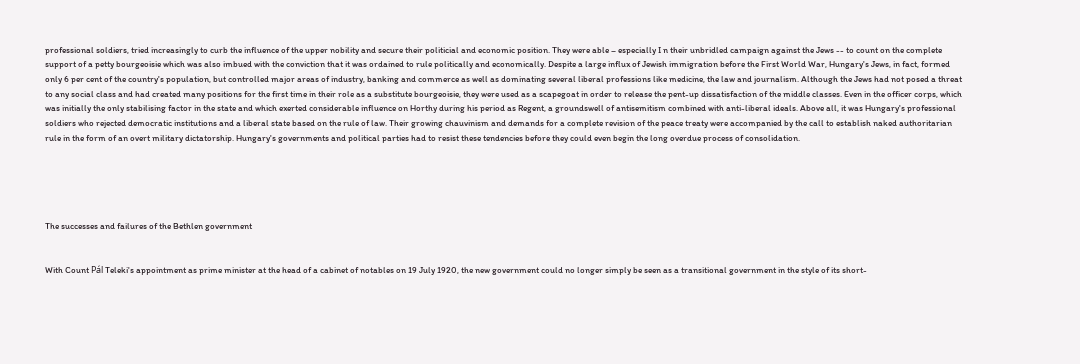professional soldiers, tried increasingly to curb the influence of the upper nobility and secure their politicial and economic position. They were able – especially I n their unbridled campaign against the Jews -- to count on the complete support of a petty bourgeoisie which was also imbued with the conviction that it was ordained to rule politically and economically. Despite a large influx of Jewish immigration before the First World War, Hungary's Jews, in fact, formed only 6 per cent of the country's population, but controlled major areas of industry, banking and commerce as well as dominating several liberal professions like medicine, the law and journalism. Although the Jews had not posed a threat to any social class and had created many positions for the first time in their role as a substitute bourgeoisie, they were used as a scapegoat in order to release the pent-up dissatisfaction of the middle classes. Even in the officer corps, which was initially the only stabilising factor in the state and which exerted considerable influence on Horthy during his period as Regent, a groundswell of antisemitism combined with anti-liberal ideals. Above all, it was Hungary's professional soldiers who rejected democratic institutions and a liberal state based on the rule of law. Their growing chauvinism and demands for a complete revision of the peace treaty were accompanied by the call to establish naked authoritarian rule in the form of an overt military dictatorship. Hungary's governments and political parties had to resist these tendencies before they could even begin the long overdue process of consolidation.





The successes and failures of the Bethlen government


With Count Pál Teleki's appointment as prime minister at the head of a cabinet of notables on 19 July 1920, the new government could no longer simply be seen as a transitional government in the style of its short-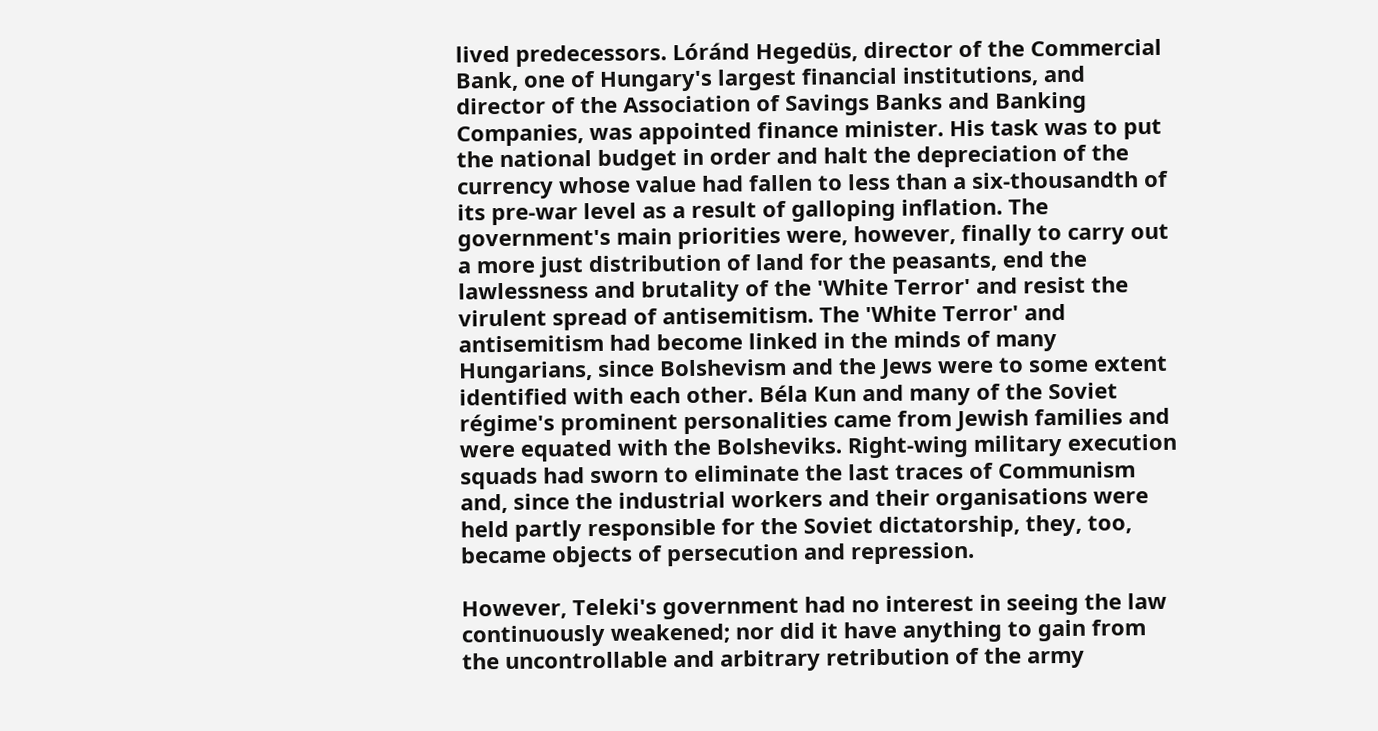lived predecessors. Lóránd Hegedüs, director of the Commercial Bank, one of Hungary's largest financial institutions, and director of the Association of Savings Banks and Banking Companies, was appointed finance minister. His task was to put the national budget in order and halt the depreciation of the currency whose value had fallen to less than a six-thousandth of its pre-war level as a result of galloping inflation. The government's main priorities were, however, finally to carry out a more just distribution of land for the peasants, end the lawlessness and brutality of the 'White Terror' and resist the virulent spread of antisemitism. The 'White Terror' and antisemitism had become linked in the minds of many Hungarians, since Bolshevism and the Jews were to some extent identified with each other. Béla Kun and many of the Soviet régime's prominent personalities came from Jewish families and were equated with the Bolsheviks. Right-wing military execution squads had sworn to eliminate the last traces of Communism and, since the industrial workers and their organisations were held partly responsible for the Soviet dictatorship, they, too, became objects of persecution and repression.

However, Teleki's government had no interest in seeing the law continuously weakened; nor did it have anything to gain from the uncontrollable and arbitrary retribution of the army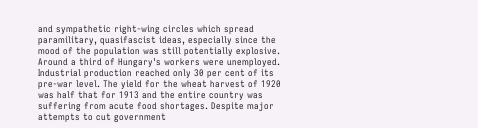and sympathetic right-wing circles which spread paramilitary, quasifascist ideas, especially since the mood of the population was still potentially explosive. Around a third of Hungary's workers were unemployed. Industrial production reached only 30 per cent of its pre-war level. The yield for the wheat harvest of 1920 was half that for 1913 and the entire country was suffering from acute food shortages. Despite major attempts to cut government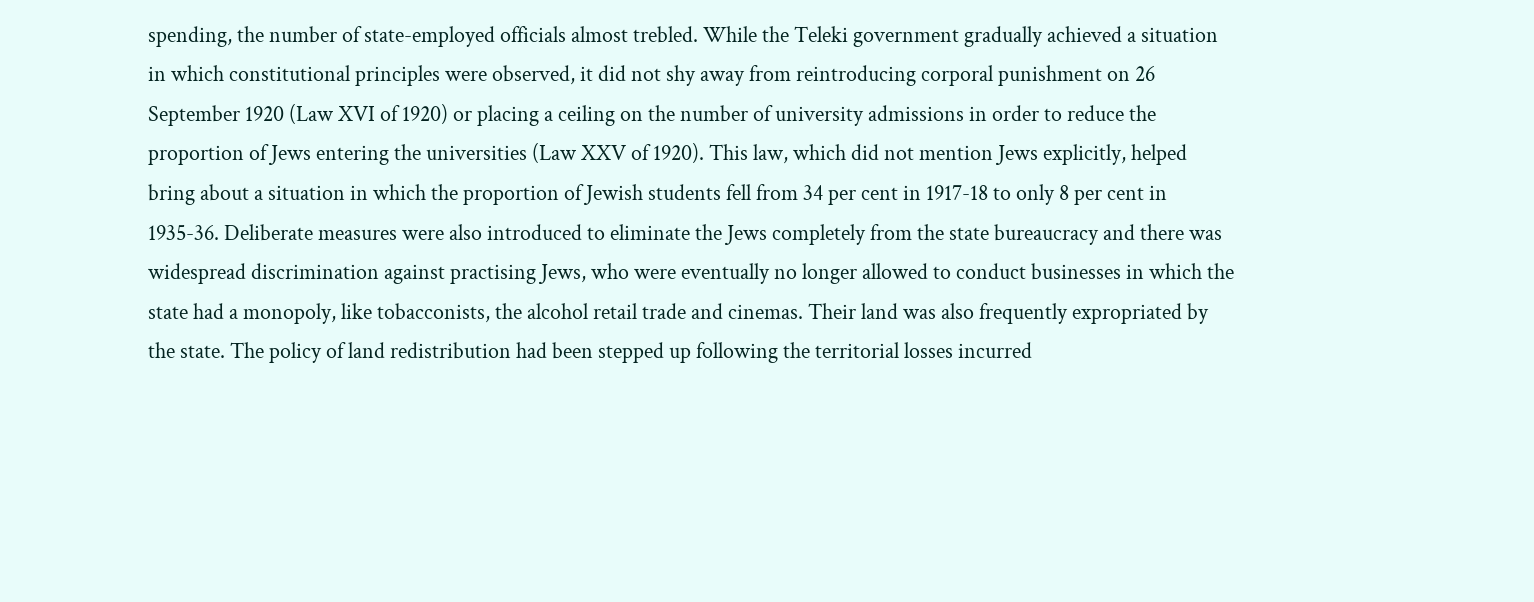spending, the number of state-employed officials almost trebled. While the Teleki government gradually achieved a situation in which constitutional principles were observed, it did not shy away from reintroducing corporal punishment on 26 September 1920 (Law XVI of 1920) or placing a ceiling on the number of university admissions in order to reduce the proportion of Jews entering the universities (Law XXV of 1920). This law, which did not mention Jews explicitly, helped bring about a situation in which the proportion of Jewish students fell from 34 per cent in 1917-18 to only 8 per cent in 1935-36. Deliberate measures were also introduced to eliminate the Jews completely from the state bureaucracy and there was widespread discrimination against practising Jews, who were eventually no longer allowed to conduct businesses in which the state had a monopoly, like tobacconists, the alcohol retail trade and cinemas. Their land was also frequently expropriated by the state. The policy of land redistribution had been stepped up following the territorial losses incurred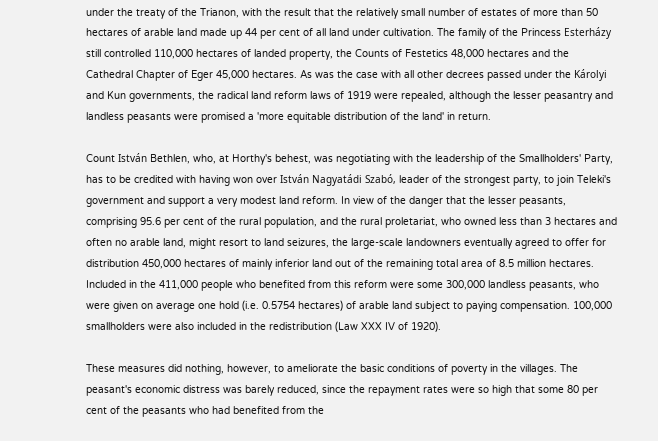under the treaty of the Trianon, with the result that the relatively small number of estates of more than 50 hectares of arable land made up 44 per cent of all land under cultivation. The family of the Princess Esterházy still controlled 110,000 hectares of landed property, the Counts of Festetics 48,000 hectares and the Cathedral Chapter of Eger 45,000 hectares. As was the case with all other decrees passed under the Károlyi and Kun governments, the radical land reform laws of 1919 were repealed, although the lesser peasantry and landless peasants were promised a 'more equitable distribution of the land' in return.

Count István Bethlen, who, at Horthy's behest, was negotiating with the leadership of the Smallholders' Party, has to be credited with having won over István Nagyatádi Szabó, leader of the strongest party, to join Teleki's government and support a very modest land reform. In view of the danger that the lesser peasants, comprising 95.6 per cent of the rural population, and the rural proletariat, who owned less than 3 hectares and often no arable land, might resort to land seizures, the large-scale landowners eventually agreed to offer for distribution 450,000 hectares of mainly inferior land out of the remaining total area of 8.5 million hectares. Included in the 411,000 people who benefited from this reform were some 300,000 landless peasants, who were given on average one hold (i.e. 0.5754 hectares) of arable land subject to paying compensation. 100,000 smallholders were also included in the redistribution (Law XXX IV of 1920).

These measures did nothing, however, to ameliorate the basic conditions of poverty in the villages. The peasant's economic distress was barely reduced, since the repayment rates were so high that some 80 per cent of the peasants who had benefited from the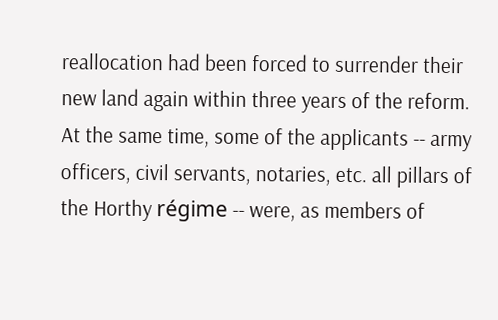reallocation had been forced to surrender their new land again within three years of the reform. At the same time, some of the applicants -- army officers, civil servants, notaries, etc. all pillars of the Horthy régime -- were, as members of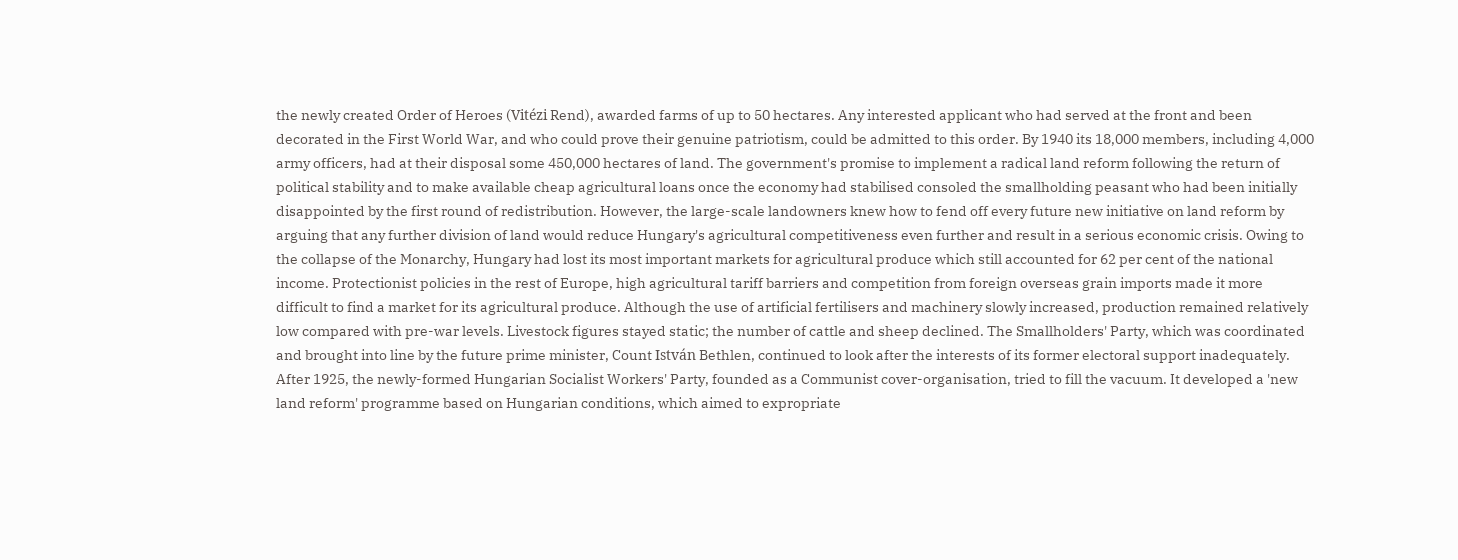the newly created Order of Heroes (Vitézi Rend), awarded farms of up to 50 hectares. Any interested applicant who had served at the front and been decorated in the First World War, and who could prove their genuine patriotism, could be admitted to this order. By 1940 its 18,000 members, including 4,000 army officers, had at their disposal some 450,000 hectares of land. The government's promise to implement a radical land reform following the return of political stability and to make available cheap agricultural loans once the economy had stabilised consoled the smallholding peasant who had been initially disappointed by the first round of redistribution. However, the large-scale landowners knew how to fend off every future new initiative on land reform by arguing that any further division of land would reduce Hungary's agricultural competitiveness even further and result in a serious economic crisis. Owing to the collapse of the Monarchy, Hungary had lost its most important markets for agricultural produce which still accounted for 62 per cent of the national income. Protectionist policies in the rest of Europe, high agricultural tariff barriers and competition from foreign overseas grain imports made it more difficult to find a market for its agricultural produce. Although the use of artificial fertilisers and machinery slowly increased, production remained relatively low compared with pre-war levels. Livestock figures stayed static; the number of cattle and sheep declined. The Smallholders' Party, which was coordinated and brought into line by the future prime minister, Count István Bethlen, continued to look after the interests of its former electoral support inadequately. After 1925, the newly-formed Hungarian Socialist Workers' Party, founded as a Communist cover-organisation, tried to fill the vacuum. It developed a 'new land reform' programme based on Hungarian conditions, which aimed to expropriate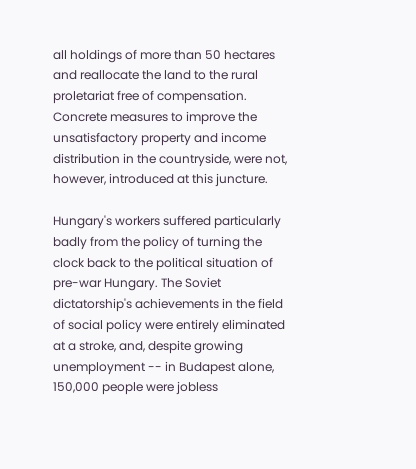all holdings of more than 50 hectares and reallocate the land to the rural proletariat free of compensation. Concrete measures to improve the unsatisfactory property and income distribution in the countryside, were not, however, introduced at this juncture.

Hungary's workers suffered particularly badly from the policy of turning the clock back to the political situation of pre-war Hungary. The Soviet dictatorship's achievements in the field of social policy were entirely eliminated at a stroke, and, despite growing unemployment -- in Budapest alone, 150,000 people were jobless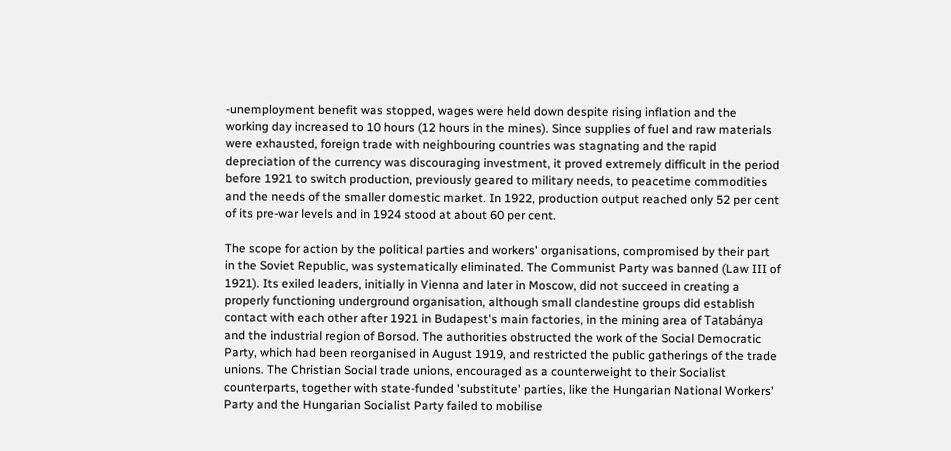-unemployment benefit was stopped, wages were held down despite rising inflation and the working day increased to 10 hours (12 hours in the mines). Since supplies of fuel and raw materials were exhausted, foreign trade with neighbouring countries was stagnating and the rapid depreciation of the currency was discouraging investment, it proved extremely difficult in the period before 1921 to switch production, previously geared to military needs, to peacetime commodities and the needs of the smaller domestic market. In 1922, production output reached only 52 per cent of its pre-war levels and in 1924 stood at about 60 per cent.

The scope for action by the political parties and workers' organisations, compromised by their part in the Soviet Republic, was systematically eliminated. The Communist Party was banned (Law III of 1921). Its exiled leaders, initially in Vienna and later in Moscow, did not succeed in creating a properly functioning underground organisation, although small clandestine groups did establish contact with each other after 1921 in Budapest's main factories, in the mining area of Tatabánya and the industrial region of Borsod. The authorities obstructed the work of the Social Democratic Party, which had been reorganised in August 1919, and restricted the public gatherings of the trade unions. The Christian Social trade unions, encouraged as a counterweight to their Socialist counterparts, together with state-funded 'substitute' parties, like the Hungarian National Workers' Party and the Hungarian Socialist Party failed to mobilise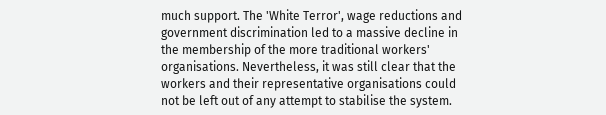much support. The 'White Terror', wage reductions and government discrimination led to a massive decline in the membership of the more traditional workers' organisations. Nevertheless, it was still clear that the workers and their representative organisations could not be left out of any attempt to stabilise the system.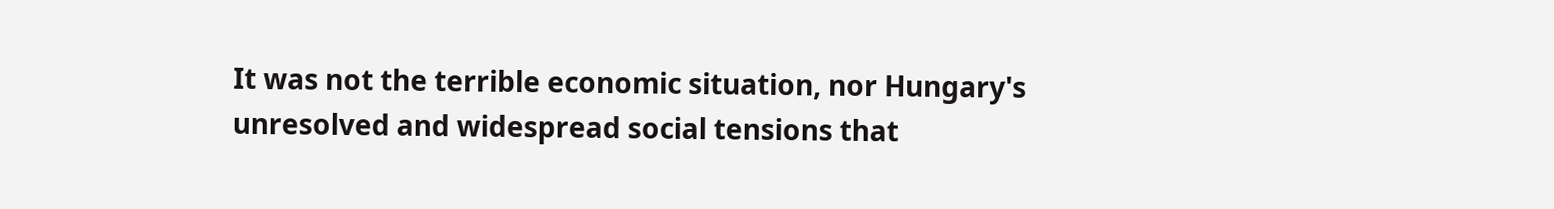It was not the terrible economic situation, nor Hungary's unresolved and widespread social tensions that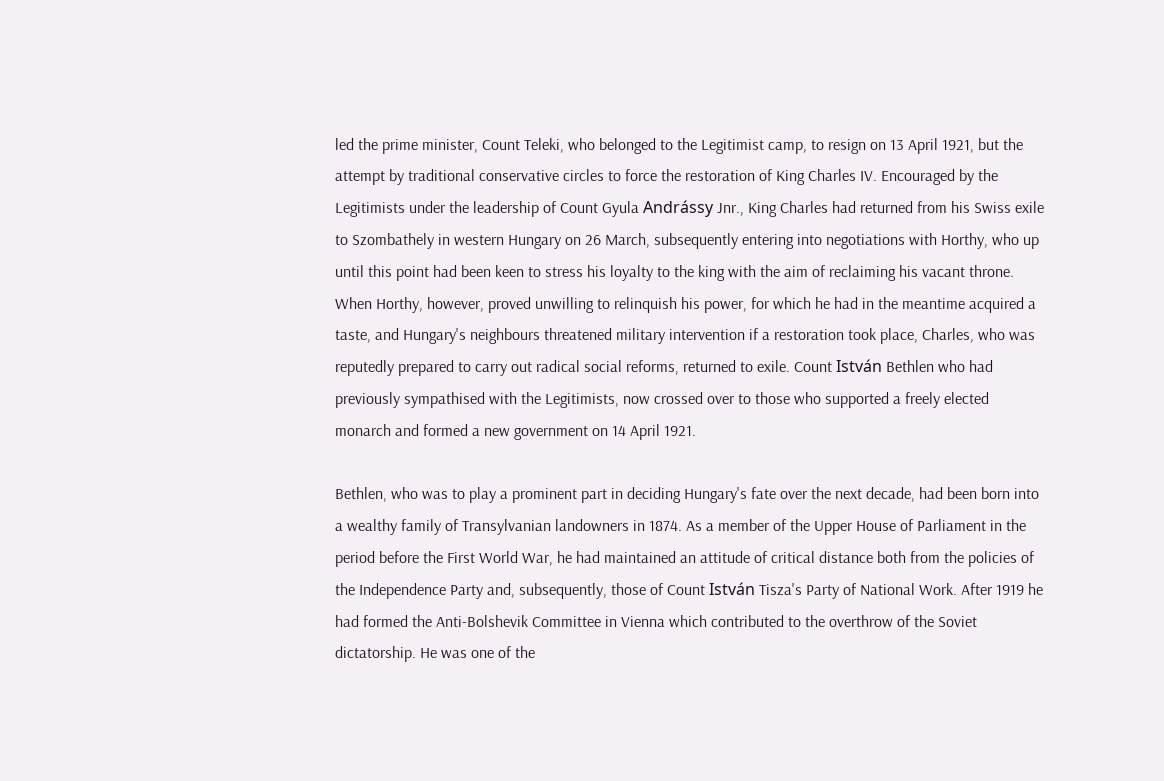led the prime minister, Count Teleki, who belonged to the Legitimist camp, to resign on 13 April 1921, but the attempt by traditional conservative circles to force the restoration of King Charles IV. Encouraged by the Legitimists under the leadership of Count Gyula Andrássy Jnr., King Charles had returned from his Swiss exile to Szombathely in western Hungary on 26 March, subsequently entering into negotiations with Horthy, who up until this point had been keen to stress his loyalty to the king with the aim of reclaiming his vacant throne. When Horthy, however, proved unwilling to relinquish his power, for which he had in the meantime acquired a taste, and Hungary's neighbours threatened military intervention if a restoration took place, Charles, who was reputedly prepared to carry out radical social reforms, returned to exile. Count István Bethlen who had previously sympathised with the Legitimists, now crossed over to those who supported a freely elected monarch and formed a new government on 14 April 1921.

Bethlen, who was to play a prominent part in deciding Hungary's fate over the next decade, had been born into a wealthy family of Transylvanian landowners in 1874. As a member of the Upper House of Parliament in the period before the First World War, he had maintained an attitude of critical distance both from the policies of the Independence Party and, subsequently, those of Count István Tisza's Party of National Work. After 1919 he had formed the Anti-Bolshevik Committee in Vienna which contributed to the overthrow of the Soviet dictatorship. He was one of the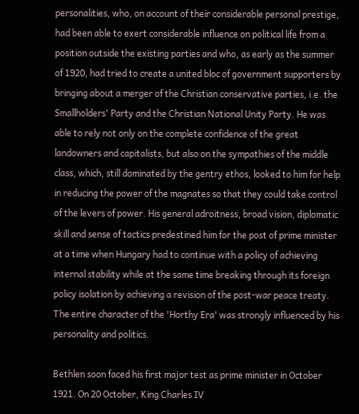personalities, who, on account of their considerable personal prestige, had been able to exert considerable influence on political life from a position outside the existing parties and who, as early as the summer of 1920, had tried to create a united bloc of government supporters by bringing about a merger of the Christian conservative parties, i.e. the Smallholders' Party and the Christian National Unity Party. He was able to rely not only on the complete confidence of the great landowners and capitalists, but also on the sympathies of the middle class, which, still dominated by the gentry ethos, looked to him for help in reducing the power of the magnates so that they could take control of the levers of power. His general adroitness, broad vision, diplomatic skill and sense of tactics predestined him for the post of prime minister at a time when Hungary had to continue with a policy of achieving internal stability while at the same time breaking through its foreign policy isolation by achieving a revision of the post-war peace treaty. The entire character of the 'Horthy Era' was strongly influenced by his personality and politics.

Bethlen soon faced his first major test as prime minister in October 1921. On 20 October, King Charles IV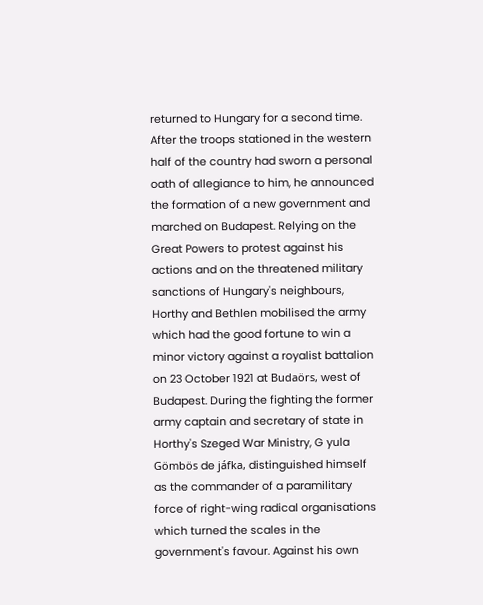returned to Hungary for a second time. After the troops stationed in the western half of the country had sworn a personal oath of allegiance to him, he announced the formation of a new government and marched on Budapest. Relying on the Great Powers to protest against his actions and on the threatened military sanctions of Hungary's neighbours, Horthy and Bethlen mobilised the army which had the good fortune to win a minor victory against a royalist battalion on 23 October 1921 at Budaörs, west of Budapest. During the fighting the former army captain and secretary of state in Horthy's Szeged War Ministry, G yula Gömbös de jáfka, distinguished himself as the commander of a paramilitary force of right-wing radical organisations which turned the scales in the government's favour. Against his own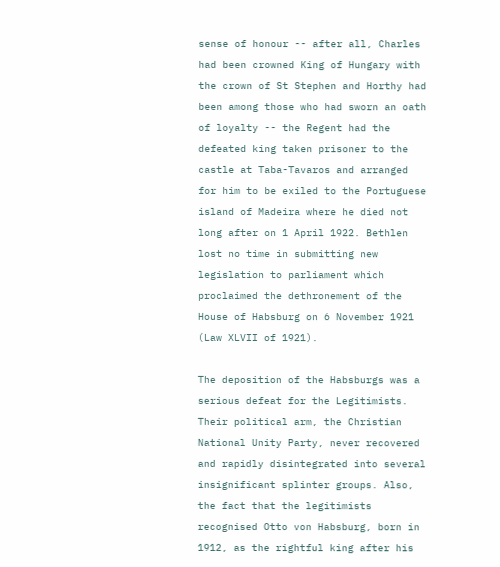sense of honour -- after all, Charles had been crowned King of Hungary with the crown of St Stephen and Horthy had been among those who had sworn an oath of loyalty -- the Regent had the defeated king taken prisoner to the castle at Taba-Tavaros and arranged for him to be exiled to the Portuguese island of Madeira where he died not long after on 1 April 1922. Bethlen lost no time in submitting new legislation to parliament which proclaimed the dethronement of the House of Habsburg on 6 November 1921 (Law XLVII of 1921).

The deposition of the Habsburgs was a serious defeat for the Legitimists. Their political arm, the Christian National Unity Party, never recovered and rapidly disintegrated into several insignificant splinter groups. Also, the fact that the legitimists recognised Otto von Habsburg, born in 1912, as the rightful king after his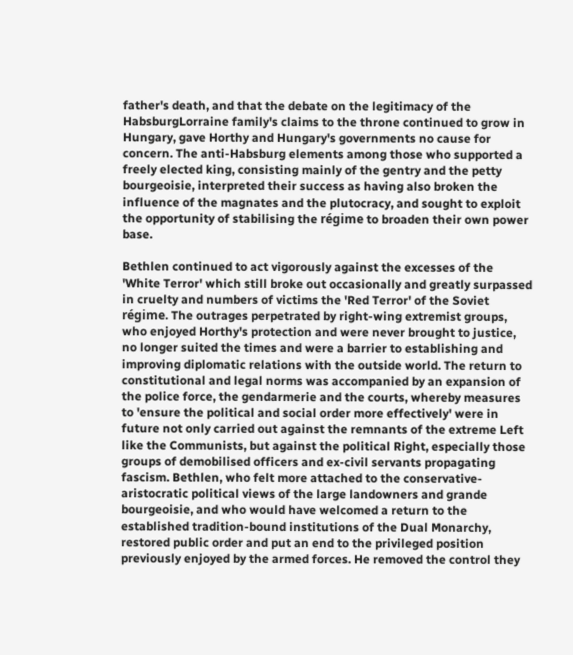father's death, and that the debate on the legitimacy of the HabsburgLorraine family's claims to the throne continued to grow in Hungary, gave Horthy and Hungary's governments no cause for concern. The anti-Habsburg elements among those who supported a freely elected king, consisting mainly of the gentry and the petty bourgeoisie, interpreted their success as having also broken the influence of the magnates and the plutocracy, and sought to exploit the opportunity of stabilising the régime to broaden their own power base.

Bethlen continued to act vigorously against the excesses of the 'White Terror' which still broke out occasionally and greatly surpassed in cruelty and numbers of victims the 'Red Terror' of the Soviet régime. The outrages perpetrated by right-wing extremist groups, who enjoyed Horthy's protection and were never brought to justice, no longer suited the times and were a barrier to establishing and improving diplomatic relations with the outside world. The return to constitutional and legal norms was accompanied by an expansion of the police force, the gendarmerie and the courts, whereby measures to 'ensure the political and social order more effectively' were in future not only carried out against the remnants of the extreme Left like the Communists, but against the political Right, especially those groups of demobilised officers and ex-civil servants propagating fascism. Bethlen, who felt more attached to the conservative-aristocratic political views of the large landowners and grande bourgeoisie, and who would have welcomed a return to the established tradition-bound institutions of the Dual Monarchy, restored public order and put an end to the privileged position previously enjoyed by the armed forces. He removed the control they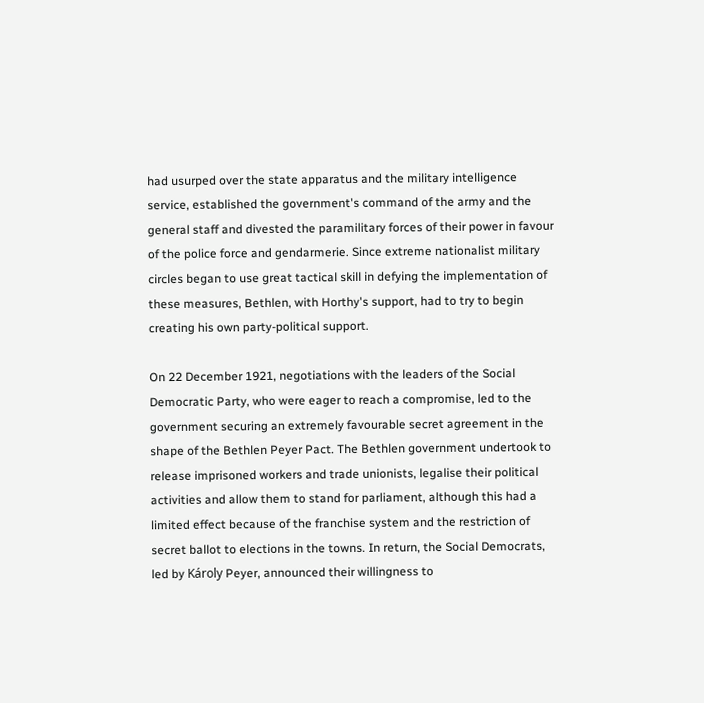had usurped over the state apparatus and the military intelligence service, established the government's command of the army and the general staff and divested the paramilitary forces of their power in favour of the police force and gendarmerie. Since extreme nationalist military circles began to use great tactical skill in defying the implementation of these measures, Bethlen, with Horthy's support, had to try to begin creating his own party-political support.

On 22 December 1921, negotiations with the leaders of the Social Democratic Party, who were eager to reach a compromise, led to the government securing an extremely favourable secret agreement in the shape of the Bethlen Peyer Pact. The Bethlen government undertook to release imprisoned workers and trade unionists, legalise their political activities and allow them to stand for parliament, although this had a limited effect because of the franchise system and the restriction of secret ballot to elections in the towns. In return, the Social Democrats, led by Károly Peyer, announced their willingness to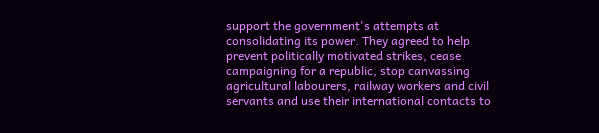support the government's attempts at consolidating its power. They agreed to help prevent politically motivated strikes, cease campaigning for a republic, stop canvassing agricultural labourers, railway workers and civil servants and use their international contacts to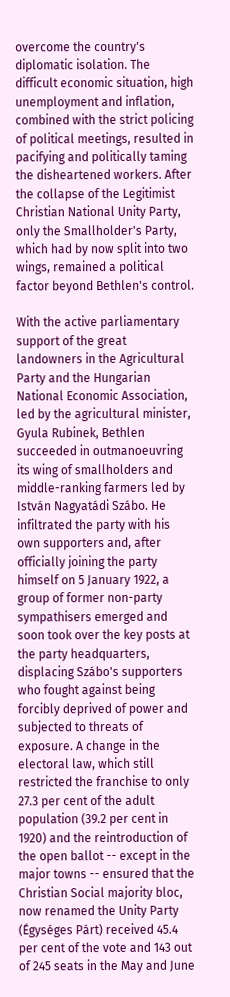overcome the country's diplomatic isolation. The difficult economic situation, high unemployment and inflation, combined with the strict policing of political meetings, resulted in pacifying and politically taming the disheartened workers. After the collapse of the Legitimist Christian National Unity Party, only the Smallholder's Party, which had by now split into two wings, remained a political factor beyond Bethlen's control.

With the active parliamentary support of the great landowners in the Agricultural Party and the Hungarian National Economic Association, led by the agricultural minister, Gyula Rubinek, Bethlen succeeded in outmanoeuvring its wing of smallholders and middle-ranking farmers led by István Nagyatádi Szábo. He infiltrated the party with his own supporters and, after officially joining the party himself on 5 January 1922, a group of former non-party sympathisers emerged and soon took over the key posts at the party headquarters, displacing Szábo's supporters who fought against being forcibly deprived of power and subjected to threats of exposure. A change in the electoral law, which still restricted the franchise to only 27.3 per cent of the adult population (39.2 per cent in 1920) and the reintroduction of the open ballot -- except in the major towns -- ensured that the Christian Social majority bloc, now renamed the Unity Party (Égységes Párt) received 45.4 per cent of the vote and 143 out of 245 seats in the May and June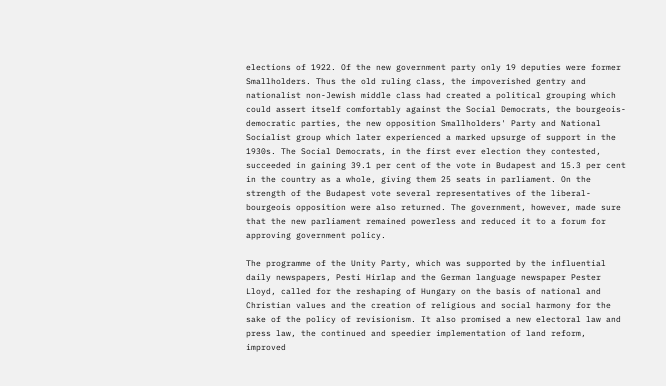elections of 1922. Of the new government party only 19 deputies were former Smallholders. Thus the old ruling class, the impoverished gentry and nationalist non-Jewish middle class had created a political grouping which could assert itself comfortably against the Social Democrats, the bourgeois-democratic parties, the new opposition Smallholders' Party and National Socialist group which later experienced a marked upsurge of support in the 1930s. The Social Democrats, in the first ever election they contested, succeeded in gaining 39.1 per cent of the vote in Budapest and 15.3 per cent in the country as a whole, giving them 25 seats in parliament. On the strength of the Budapest vote several representatives of the liberal-bourgeois opposition were also returned. The government, however, made sure that the new parliament remained powerless and reduced it to a forum for approving government policy.

The programme of the Unity Party, which was supported by the influential daily newspapers, Pesti Hirlap and the German language newspaper Pester Lloyd, called for the reshaping of Hungary on the basis of national and Christian values and the creation of religious and social harmony for the sake of the policy of revisionism. It also promised a new electoral law and press law, the continued and speedier implementation of land reform, improved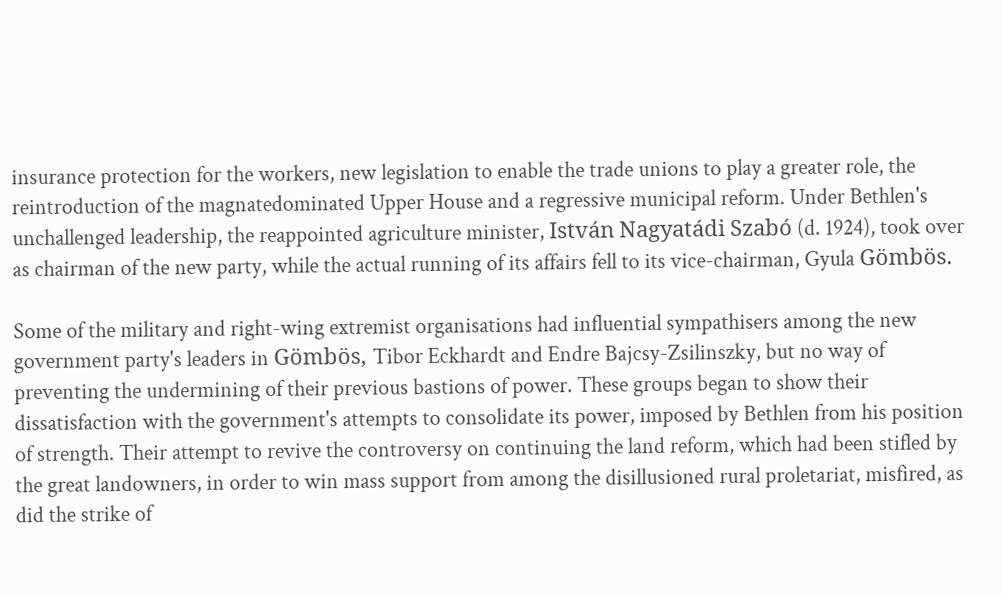insurance protection for the workers, new legislation to enable the trade unions to play a greater role, the reintroduction of the magnatedominated Upper House and a regressive municipal reform. Under Bethlen's unchallenged leadership, the reappointed agriculture minister, István Nagyatádi Szabó (d. 1924), took over as chairman of the new party, while the actual running of its affairs fell to its vice-chairman, Gyula Gömbös.

Some of the military and right-wing extremist organisations had influential sympathisers among the new government party's leaders in Gömbös, Tibor Eckhardt and Endre Bajcsy-Zsilinszky, but no way of preventing the undermining of their previous bastions of power. These groups began to show their dissatisfaction with the government's attempts to consolidate its power, imposed by Bethlen from his position of strength. Their attempt to revive the controversy on continuing the land reform, which had been stifled by the great landowners, in order to win mass support from among the disillusioned rural proletariat, misfired, as did the strike of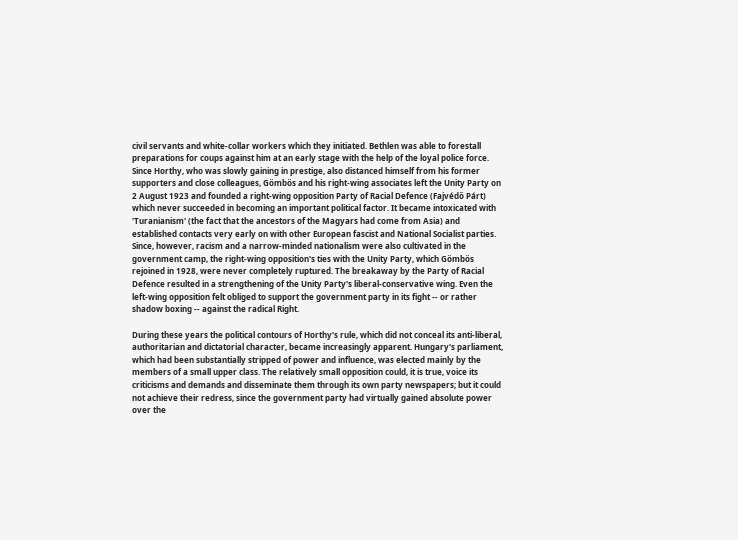civil servants and white-collar workers which they initiated. Bethlen was able to forestall preparations for coups against him at an early stage with the help of the loyal police force. Since Horthy, who was slowly gaining in prestige, also distanced himself from his former supporters and close colleagues, Gömbös and his right-wing associates left the Unity Party on 2 August 1923 and founded a right-wing opposition Party of Racial Defence (Fajvédő Párt) which never succeeded in becoming an important political factor. It became intoxicated with 'Turanianism' (the fact that the ancestors of the Magyars had come from Asia) and established contacts very early on with other European fascist and National Socialist parties. Since, however, racism and a narrow-minded nationalism were also cultivated in the government camp, the right-wing opposition's ties with the Unity Party, which Gömbös rejoined in 1928, were never completely ruptured. The breakaway by the Party of Racial Defence resulted in a strengthening of the Unity Party's liberal-conservative wing. Even the left-wing opposition felt obliged to support the government party in its fight -- or rather shadow boxing -- against the radical Right.

During these years the political contours of Horthy's rule, which did not conceal its anti-liberal, authoritarian and dictatorial character, became increasingly apparent. Hungary's parliament, which had been substantially stripped of power and influence, was elected mainly by the members of a small upper class. The relatively small opposition could, it is true, voice its criticisms and demands and disseminate them through its own party newspapers; but it could not achieve their redress, since the government party had virtually gained absolute power over the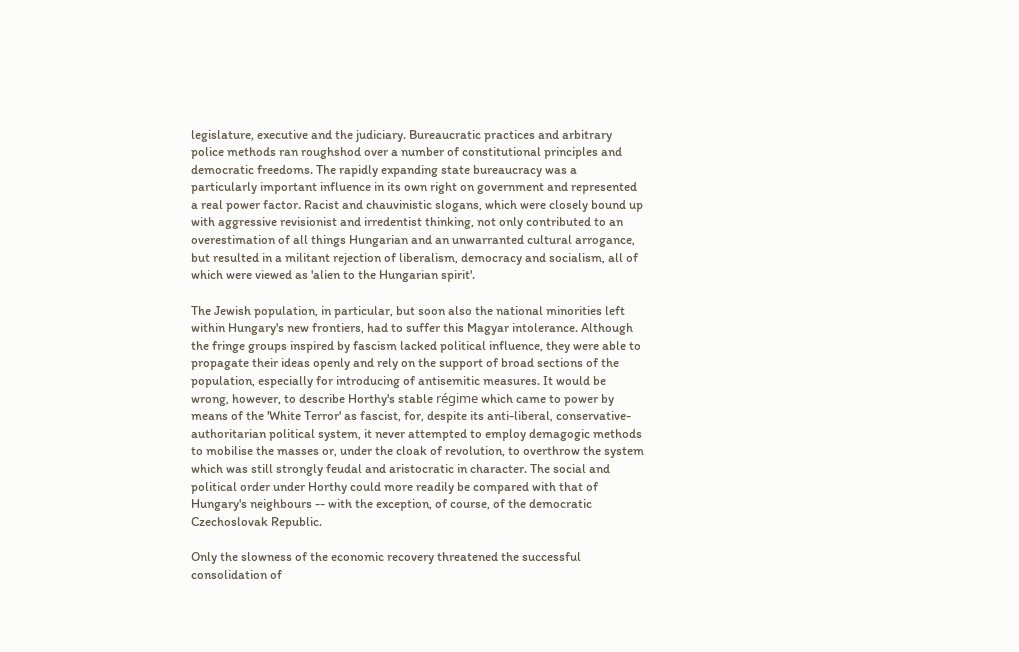legislature, executive and the judiciary. Bureaucratic practices and arbitrary police methods ran roughshod over a number of constitutional principles and democratic freedoms. The rapidly expanding state bureaucracy was a particularly important influence in its own right on government and represented a real power factor. Racist and chauvinistic slogans, which were closely bound up with aggressive revisionist and irredentist thinking, not only contributed to an overestimation of all things Hungarian and an unwarranted cultural arrogance, but resulted in a militant rejection of liberalism, democracy and socialism, all of which were viewed as 'alien to the Hungarian spirit'.

The Jewish population, in particular, but soon also the national minorities left within Hungary's new frontiers, had to suffer this Magyar intolerance. Although the fringe groups inspired by fascism lacked political influence, they were able to propagate their ideas openly and rely on the support of broad sections of the population, especially for introducing of antisemitic measures. It would be wrong, however, to describe Horthy's stable régime which came to power by means of the 'White Terror' as fascist, for, despite its anti-liberal, conservative-authoritarian political system, it never attempted to employ demagogic methods to mobilise the masses or, under the cloak of revolution, to overthrow the system which was still strongly feudal and aristocratic in character. The social and political order under Horthy could more readily be compared with that of Hungary's neighbours -- with the exception, of course, of the democratic Czechoslovak Republic.

Only the slowness of the economic recovery threatened the successful consolidation of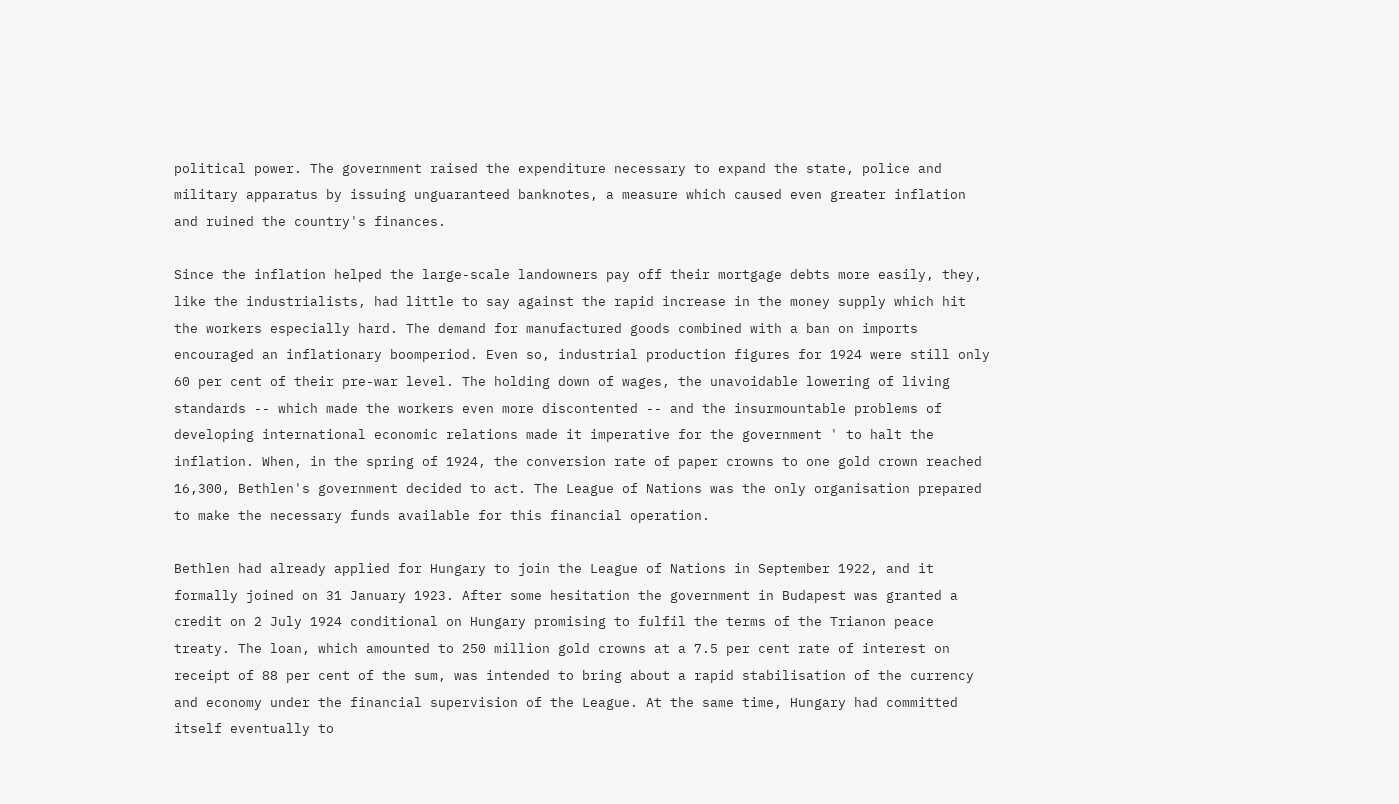political power. The government raised the expenditure necessary to expand the state, police and military apparatus by issuing unguaranteed banknotes, a measure which caused even greater inflation and ruined the country's finances.

Since the inflation helped the large-scale landowners pay off their mortgage debts more easily, they, like the industrialists, had little to say against the rapid increase in the money supply which hit the workers especially hard. The demand for manufactured goods combined with a ban on imports encouraged an inflationary boomperiod. Even so, industrial production figures for 1924 were still only 60 per cent of their pre-war level. The holding down of wages, the unavoidable lowering of living standards -- which made the workers even more discontented -- and the insurmountable problems of developing international economic relations made it imperative for the government ' to halt the inflation. When, in the spring of 1924, the conversion rate of paper crowns to one gold crown reached 16,300, Bethlen's government decided to act. The League of Nations was the only organisation prepared to make the necessary funds available for this financial operation.

Bethlen had already applied for Hungary to join the League of Nations in September 1922, and it formally joined on 31 January 1923. After some hesitation the government in Budapest was granted a credit on 2 July 1924 conditional on Hungary promising to fulfil the terms of the Trianon peace treaty. The loan, which amounted to 250 million gold crowns at a 7.5 per cent rate of interest on receipt of 88 per cent of the sum, was intended to bring about a rapid stabilisation of the currency and economy under the financial supervision of the League. At the same time, Hungary had committed itself eventually to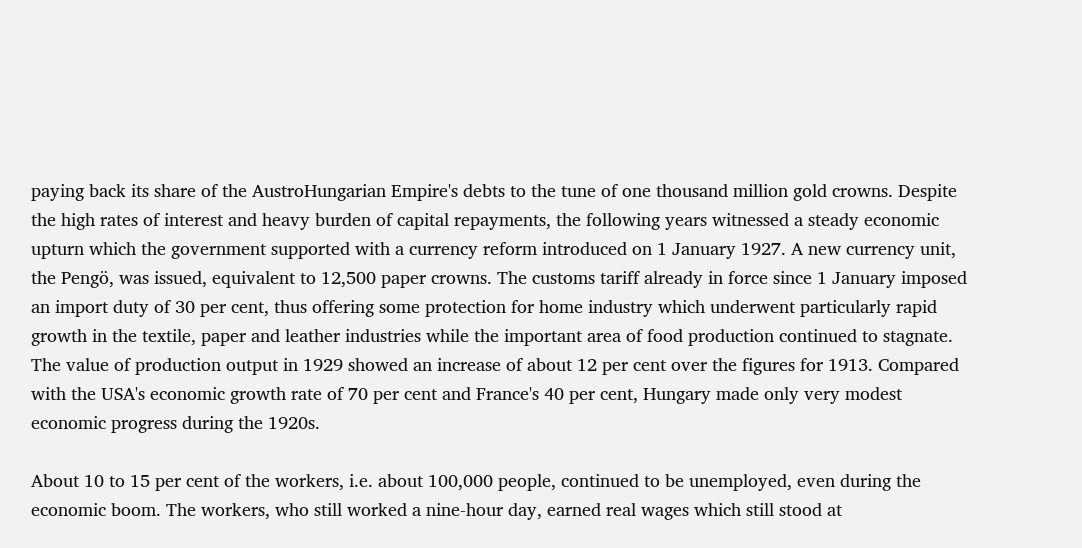paying back its share of the AustroHungarian Empire's debts to the tune of one thousand million gold crowns. Despite the high rates of interest and heavy burden of capital repayments, the following years witnessed a steady economic upturn which the government supported with a currency reform introduced on 1 January 1927. A new currency unit, the Pengö, was issued, equivalent to 12,500 paper crowns. The customs tariff already in force since 1 January imposed an import duty of 30 per cent, thus offering some protection for home industry which underwent particularly rapid growth in the textile, paper and leather industries while the important area of food production continued to stagnate. The value of production output in 1929 showed an increase of about 12 per cent over the figures for 1913. Compared with the USA's economic growth rate of 70 per cent and France's 40 per cent, Hungary made only very modest economic progress during the 1920s.

About 10 to 15 per cent of the workers, i.e. about 100,000 people, continued to be unemployed, even during the economic boom. The workers, who still worked a nine-hour day, earned real wages which still stood at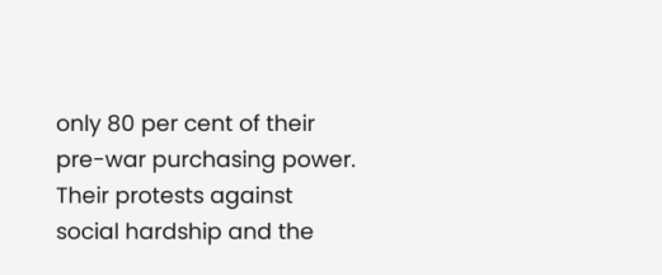only 80 per cent of their pre-war purchasing power. Their protests against social hardship and the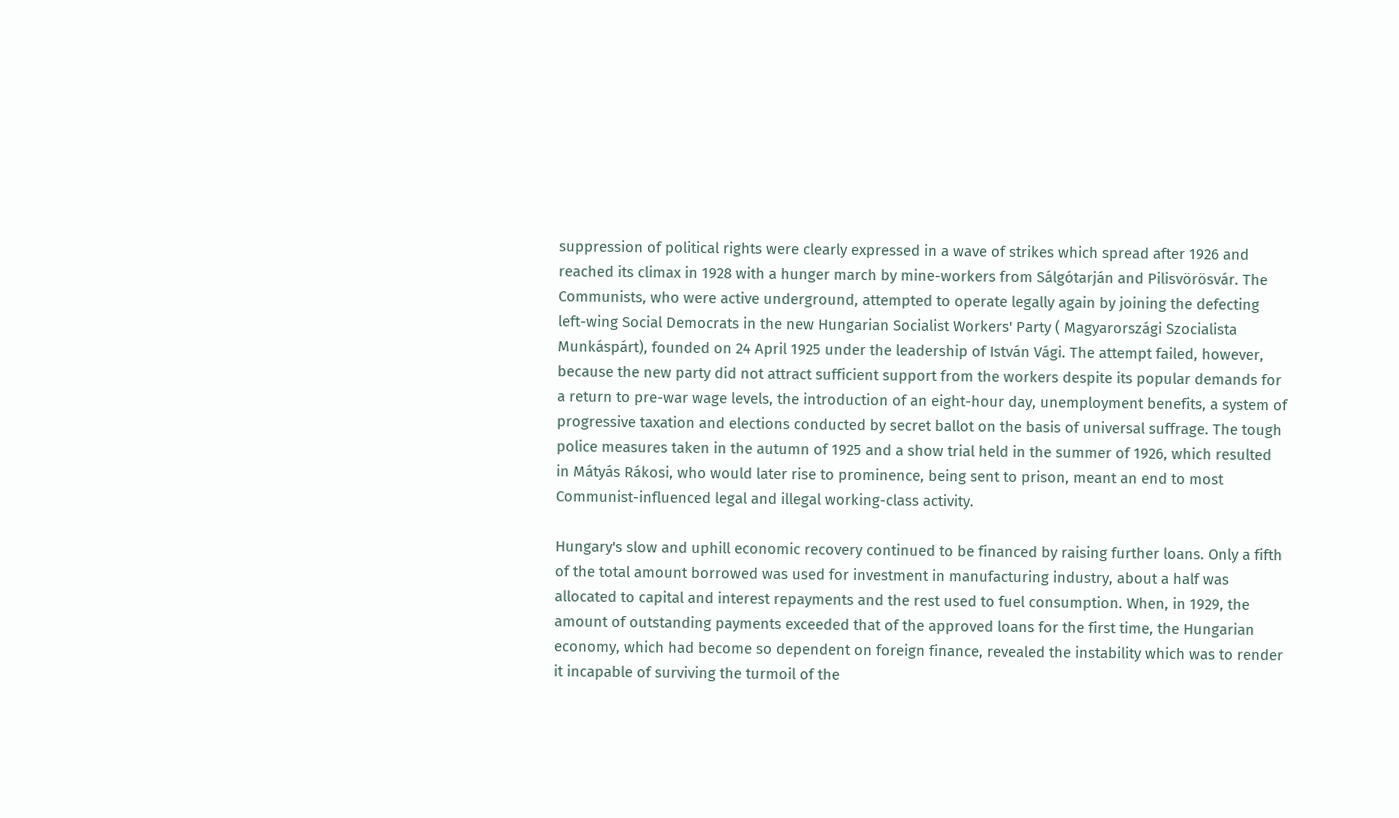suppression of political rights were clearly expressed in a wave of strikes which spread after 1926 and reached its climax in 1928 with a hunger march by mine-workers from Sálgótarján and Pilisvörösvár. The Communists, who were active underground, attempted to operate legally again by joining the defecting left-wing Social Democrats in the new Hungarian Socialist Workers' Party ( Magyarországi Szocialista Munkáspárt), founded on 24 April 1925 under the leadership of István Vági. The attempt failed, however, because the new party did not attract sufficient support from the workers despite its popular demands for a return to pre-war wage levels, the introduction of an eight-hour day, unemployment benefits, a system of progressive taxation and elections conducted by secret ballot on the basis of universal suffrage. The tough police measures taken in the autumn of 1925 and a show trial held in the summer of 1926, which resulted in Mátyás Rákosi, who would later rise to prominence, being sent to prison, meant an end to most Communist-influenced legal and illegal working-class activity.

Hungary's slow and uphill economic recovery continued to be financed by raising further loans. Only a fifth of the total amount borrowed was used for investment in manufacturing industry, about a half was allocated to capital and interest repayments and the rest used to fuel consumption. When, in 1929, the amount of outstanding payments exceeded that of the approved loans for the first time, the Hungarian economy, which had become so dependent on foreign finance, revealed the instability which was to render it incapable of surviving the turmoil of the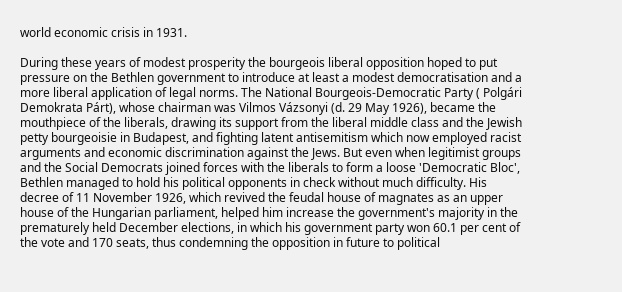world economic crisis in 1931.

During these years of modest prosperity the bourgeois liberal opposition hoped to put pressure on the Bethlen government to introduce at least a modest democratisation and a more liberal application of legal norms. The National Bourgeois-Democratic Party ( Polgári Demokrata Párt), whose chairman was Vilmos Vázsonyi (d. 29 May 1926), became the mouthpiece of the liberals, drawing its support from the liberal middle class and the Jewish petty bourgeoisie in Budapest, and fighting latent antisemitism which now employed racist arguments and economic discrimination against the Jews. But even when legitimist groups and the Social Democrats joined forces with the liberals to form a loose 'Democratic Bloc', Bethlen managed to hold his political opponents in check without much difficulty. His decree of 11 November 1926, which revived the feudal house of magnates as an upper house of the Hungarian parliament, helped him increase the government's majority in the prematurely held December elections, in which his government party won 60.1 per cent of the vote and 170 seats, thus condemning the opposition in future to political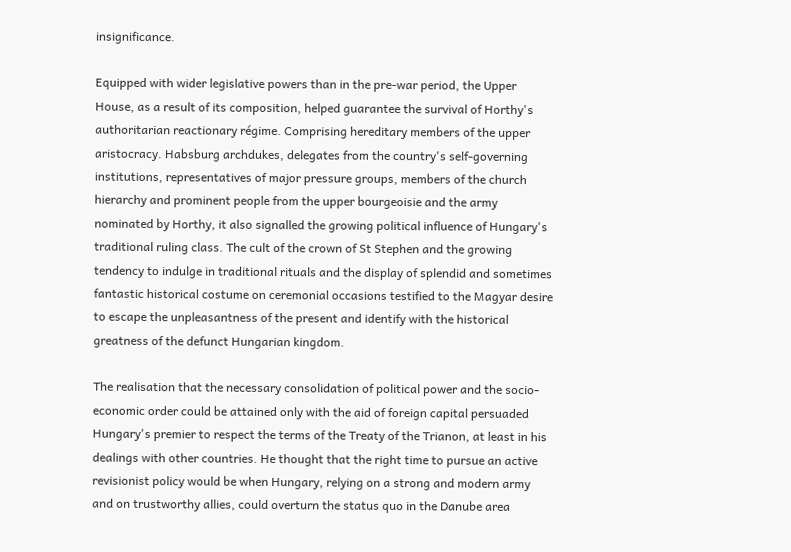insignificance.

Equipped with wider legislative powers than in the pre-war period, the Upper House, as a result of its composition, helped guarantee the survival of Horthy's authoritarian reactionary régime. Comprising hereditary members of the upper aristocracy. Habsburg archdukes, delegates from the country's self-governing institutions, representatives of major pressure groups, members of the church hierarchy and prominent people from the upper bourgeoisie and the army nominated by Horthy, it also signalled the growing political influence of Hungary's traditional ruling class. The cult of the crown of St Stephen and the growing tendency to indulge in traditional rituals and the display of splendid and sometimes fantastic historical costume on ceremonial occasions testified to the Magyar desire to escape the unpleasantness of the present and identify with the historical greatness of the defunct Hungarian kingdom.

The realisation that the necessary consolidation of political power and the socio-economic order could be attained only with the aid of foreign capital persuaded Hungary's premier to respect the terms of the Treaty of the Trianon, at least in his dealings with other countries. He thought that the right time to pursue an active revisionist policy would be when Hungary, relying on a strong and modern army and on trustworthy allies, could overturn the status quo in the Danube area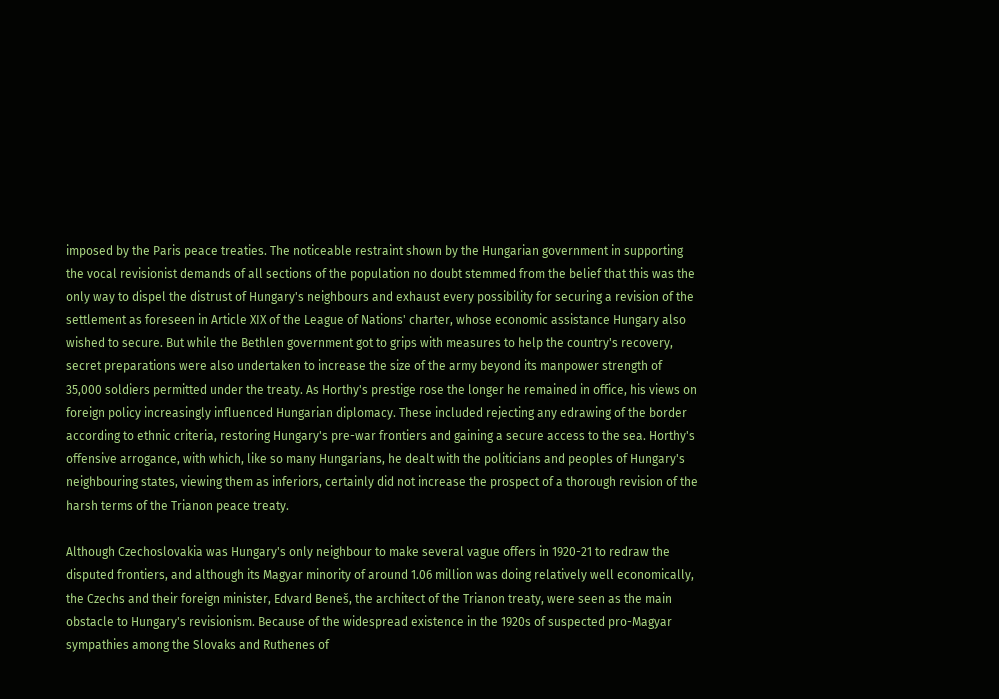imposed by the Paris peace treaties. The noticeable restraint shown by the Hungarian government in supporting the vocal revisionist demands of all sections of the population no doubt stemmed from the belief that this was the only way to dispel the distrust of Hungary's neighbours and exhaust every possibility for securing a revision of the settlement as foreseen in Article XIX of the League of Nations' charter, whose economic assistance Hungary also wished to secure. But while the Bethlen government got to grips with measures to help the country's recovery, secret preparations were also undertaken to increase the size of the army beyond its manpower strength of 35,000 soldiers permitted under the treaty. As Horthy's prestige rose the longer he remained in office, his views on foreign policy increasingly influenced Hungarian diplomacy. These included rejecting any edrawing of the border according to ethnic criteria, restoring Hungary's pre-war frontiers and gaining a secure access to the sea. Horthy's offensive arrogance, with which, like so many Hungarians, he dealt with the politicians and peoples of Hungary's neighbouring states, viewing them as inferiors, certainly did not increase the prospect of a thorough revision of the harsh terms of the Trianon peace treaty.

Although Czechoslovakia was Hungary's only neighbour to make several vague offers in 1920-21 to redraw the disputed frontiers, and although its Magyar minority of around 1.06 million was doing relatively well economically, the Czechs and their foreign minister, Edvard Beneš, the architect of the Trianon treaty, were seen as the main obstacle to Hungary's revisionism. Because of the widespread existence in the 1920s of suspected pro-Magyar sympathies among the Slovaks and Ruthenes of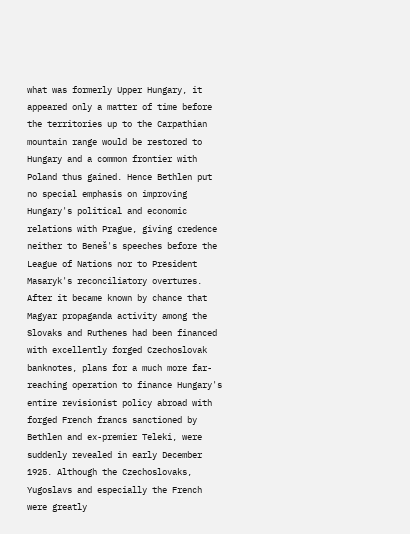what was formerly Upper Hungary, it appeared only a matter of time before the territories up to the Carpathian mountain range would be restored to Hungary and a common frontier with Poland thus gained. Hence Bethlen put no special emphasis on improving Hungary's political and economic relations with Prague, giving credence neither to Beneš's speeches before the League of Nations nor to President Masaryk's reconciliatory overtures. After it became known by chance that Magyar propaganda activity among the Slovaks and Ruthenes had been financed with excellently forged Czechoslovak banknotes, plans for a much more far-reaching operation to finance Hungary's entire revisionist policy abroad with forged French francs sanctioned by Bethlen and ex-premier Teleki, were suddenly revealed in early December 1925. Although the Czechoslovaks, Yugoslavs and especially the French were greatly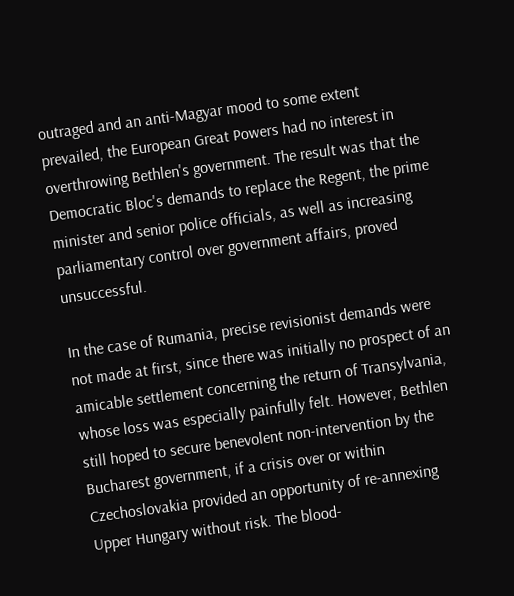outraged and an anti-Magyar mood to some extent prevailed, the European Great Powers had no interest in overthrowing Bethlen's government. The result was that the Democratic Bloc's demands to replace the Regent, the prime minister and senior police officials, as well as increasing parliamentary control over government affairs, proved unsuccessful.

In the case of Rumania, precise revisionist demands were not made at first, since there was initially no prospect of an amicable settlement concerning the return of Transylvania, whose loss was especially painfully felt. However, Bethlen still hoped to secure benevolent non-intervention by the Bucharest government, if a crisis over or within Czechoslovakia provided an opportunity of re-annexing Upper Hungary without risk. The blood-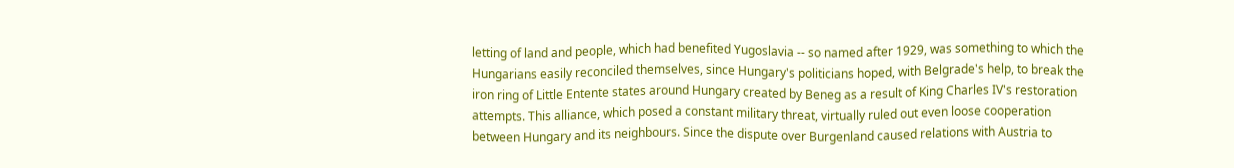letting of land and people, which had benefited Yugoslavia -- so named after 1929, was something to which the Hungarians easily reconciled themselves, since Hungary's politicians hoped, with Belgrade's help, to break the iron ring of Little Entente states around Hungary created by Beneg as a result of King Charles IV's restoration attempts. This alliance, which posed a constant military threat, virtually ruled out even loose cooperation between Hungary and its neighbours. Since the dispute over Burgenland caused relations with Austria to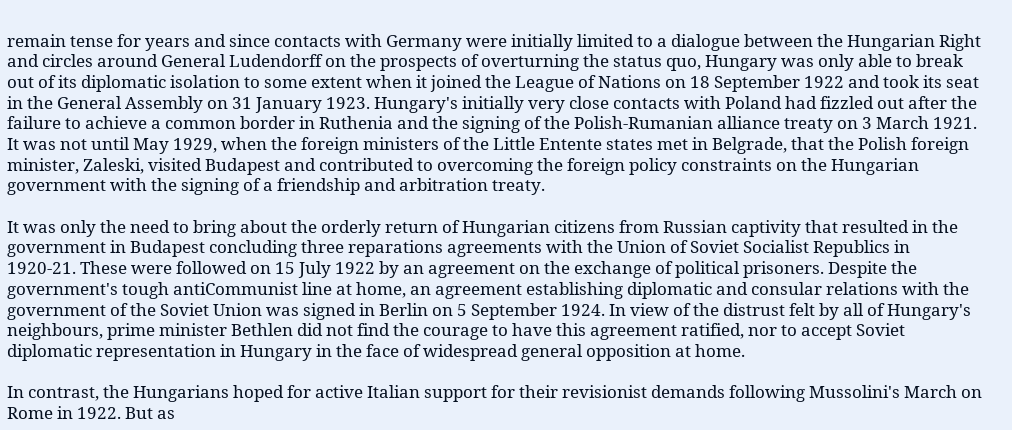remain tense for years and since contacts with Germany were initially limited to a dialogue between the Hungarian Right and circles around General Ludendorff on the prospects of overturning the status quo, Hungary was only able to break out of its diplomatic isolation to some extent when it joined the League of Nations on 18 September 1922 and took its seat in the General Assembly on 31 January 1923. Hungary's initially very close contacts with Poland had fizzled out after the failure to achieve a common border in Ruthenia and the signing of the Polish-Rumanian alliance treaty on 3 March 1921. It was not until May 1929, when the foreign ministers of the Little Entente states met in Belgrade, that the Polish foreign minister, Zaleski, visited Budapest and contributed to overcoming the foreign policy constraints on the Hungarian government with the signing of a friendship and arbitration treaty.

It was only the need to bring about the orderly return of Hungarian citizens from Russian captivity that resulted in the government in Budapest concluding three reparations agreements with the Union of Soviet Socialist Republics in 1920-21. These were followed on 15 July 1922 by an agreement on the exchange of political prisoners. Despite the government's tough antiCommunist line at home, an agreement establishing diplomatic and consular relations with the government of the Soviet Union was signed in Berlin on 5 September 1924. In view of the distrust felt by all of Hungary's neighbours, prime minister Bethlen did not find the courage to have this agreement ratified, nor to accept Soviet diplomatic representation in Hungary in the face of widespread general opposition at home.

In contrast, the Hungarians hoped for active Italian support for their revisionist demands following Mussolini's March on Rome in 1922. But as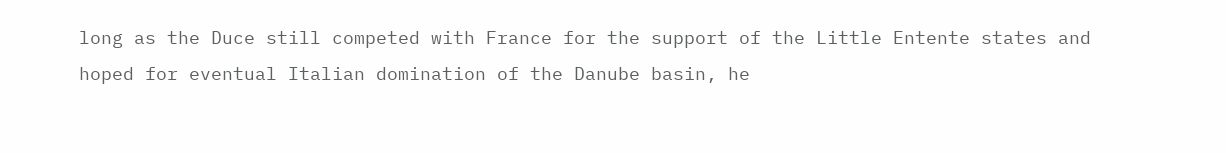long as the Duce still competed with France for the support of the Little Entente states and hoped for eventual Italian domination of the Danube basin, he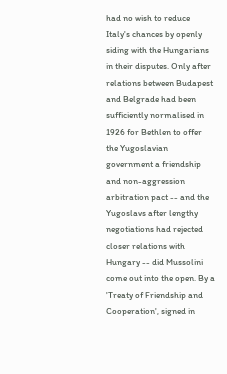had no wish to reduce Italy's chances by openly siding with the Hungarians in their disputes. Only after relations between Budapest and Belgrade had been sufficiently normalised in 1926 for Bethlen to offer the Yugoslavian government a friendship and non-aggression arbitration pact -- and the Yugoslavs after lengthy negotiations had rejected closer relations with Hungary -- did Mussolini come out into the open. By a 'Treaty of Friendship and Cooperation', signed in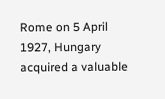Rome on 5 April 1927, Hungary acquired a valuable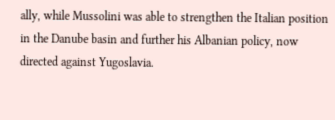ally, while Mussolini was able to strengthen the Italian position in the Danube basin and further his Albanian policy, now directed against Yugoslavia.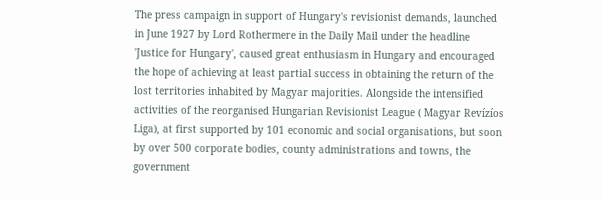The press campaign in support of Hungary's revisionist demands, launched in June 1927 by Lord Rothermere in the Daily Mail under the headline 'Justice for Hungary', caused great enthusiasm in Hungary and encouraged the hope of achieving at least partial success in obtaining the return of the lost territories inhabited by Magyar majorities. Alongside the intensified activities of the reorganised Hungarian Revisionist League ( Magyar Revízíos Liga), at first supported by 101 economic and social organisations, but soon by over 500 corporate bodies, county administrations and towns, the government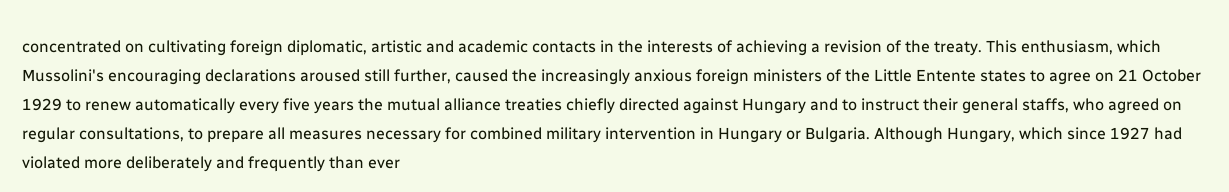concentrated on cultivating foreign diplomatic, artistic and academic contacts in the interests of achieving a revision of the treaty. This enthusiasm, which Mussolini's encouraging declarations aroused still further, caused the increasingly anxious foreign ministers of the Little Entente states to agree on 21 October 1929 to renew automatically every five years the mutual alliance treaties chiefly directed against Hungary and to instruct their general staffs, who agreed on regular consultations, to prepare all measures necessary for combined military intervention in Hungary or Bulgaria. Although Hungary, which since 1927 had violated more deliberately and frequently than ever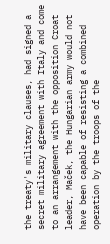the treaty's military clauses, had signed a secret military agreement with Italy and come to an arrangement with the opposition Croat leader, Maček, the Hungarian army would not have been capable of resisting a combined operation by the troops of the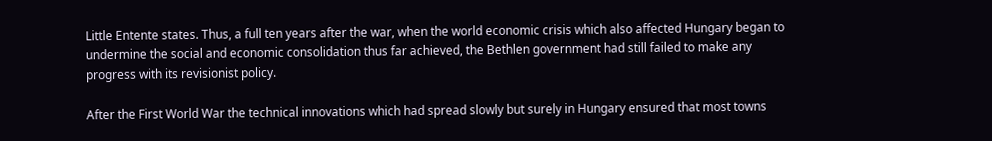Little Entente states. Thus, a full ten years after the war, when the world economic crisis which also affected Hungary began to undermine the social and economic consolidation thus far achieved, the Bethlen government had still failed to make any progress with its revisionist policy.

After the First World War the technical innovations which had spread slowly but surely in Hungary ensured that most towns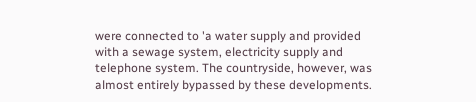were connected to 'a water supply and provided with a sewage system, electricity supply and telephone system. The countryside, however, was almost entirely bypassed by these developments.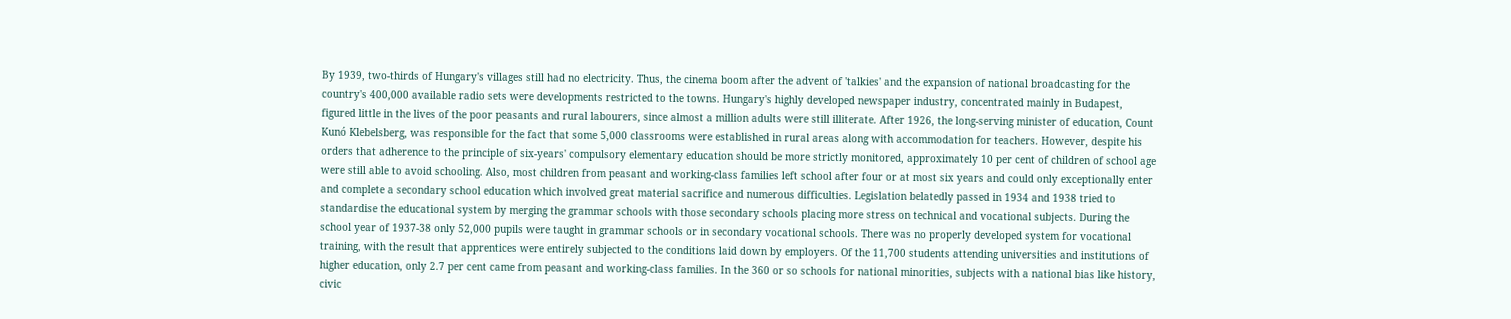By 1939, two-thirds of Hungary's villages still had no electricity. Thus, the cinema boom after the advent of 'talkies' and the expansion of national broadcasting for the country's 400,000 available radio sets were developments restricted to the towns. Hungary's highly developed newspaper industry, concentrated mainly in Budapest, figured little in the lives of the poor peasants and rural labourers, since almost a million adults were still illiterate. After 1926, the long-serving minister of education, Count Kunó Klebelsberg, was responsible for the fact that some 5,000 classrooms were established in rural areas along with accommodation for teachers. However, despite his orders that adherence to the principle of six-years' compulsory elementary education should be more strictly monitored, approximately 10 per cent of children of school age were still able to avoid schooling. Also, most children from peasant and working-class families left school after four or at most six years and could only exceptionally enter and complete a secondary school education which involved great material sacrifice and numerous difficulties. Legislation belatedly passed in 1934 and 1938 tried to standardise the educational system by merging the grammar schools with those secondary schools placing more stress on technical and vocational subjects. During the school year of 1937-38 only 52,000 pupils were taught in grammar schools or in secondary vocational schools. There was no properly developed system for vocational training, with the result that apprentices were entirely subjected to the conditions laid down by employers. Of the 11,700 students attending universities and institutions of higher education, only 2.7 per cent came from peasant and working-class families. In the 360 or so schools for national minorities, subjects with a national bias like history, civic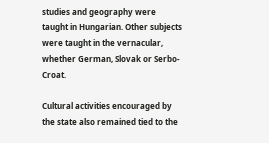studies and geography were taught in Hungarian. Other subjects were taught in the vernacular, whether German, Slovak or Serbo-Croat.

Cultural activities encouraged by the state also remained tied to the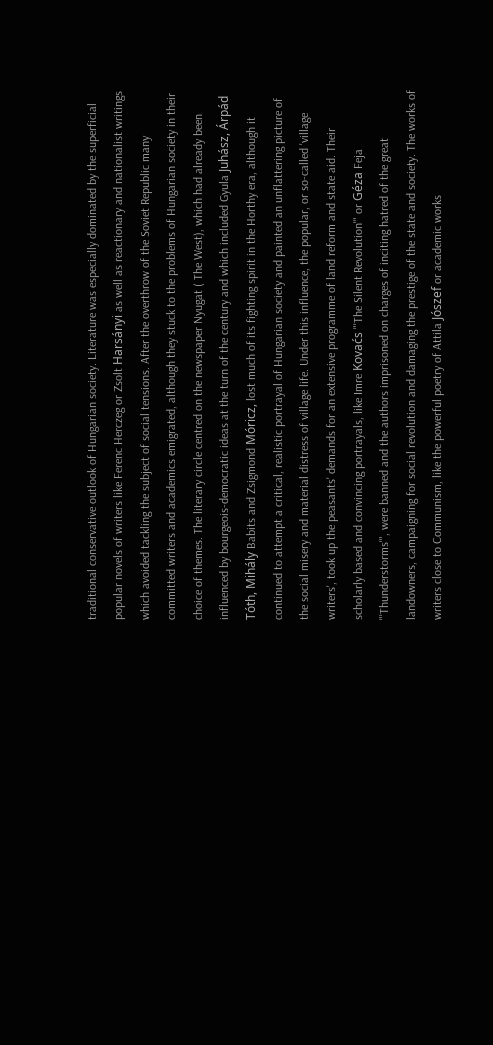traditional conservative outlook of Hungarian society. Literature was especially dominated by the superficial popular novels of writers like Ferenc Herczeg or Zsolt Harsányi as well as reactionary and nationalist writings which avoided tackling the subject of social tensions. After the overthrow of the Soviet Republic many committed writers and academics emigrated, although they stuck to the problems of Hungarian society in their choice of themes. The literary circle centred on the newspaper Nyugat ( The West), which had already been influenced by bourgeois-democratic ideas at the turn of the century and which included Gyula Juhász, Árpád Tóth, Mihály Babits and Zsigmond Móricz, lost much of its fighting spirit in the Horthy era, although it continued to attempt a critical, realistic portrayal of Hungarian society and painted an unflattering picture of the social misery and material distress of village life. Under this influence, the popular, or so-called 'village writers', took up the peasants' demands for an extensive programme of land reform and state aid. Their scholarly based and convincing portrayals, like Imre Kovaćs "'The Silent Revolution'" or Géza Feja "'Thunderstorms'", were banned and the authors imprisoned on charges of inciting hatred of the great landowners, campaigning for social revolution and damaging the prestige of the state and society. The works of writers close to Communism, like the powerful poetry of Attila Jószef or academic works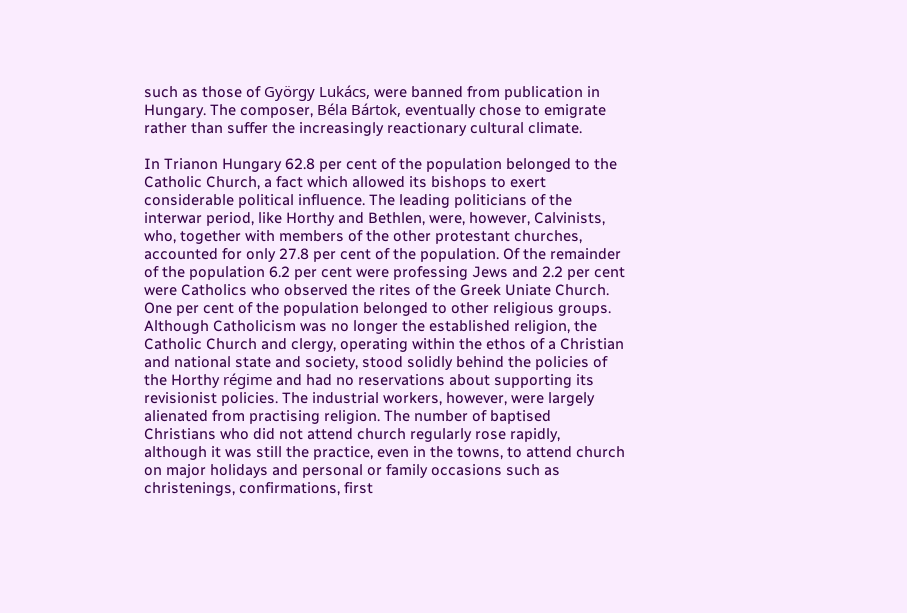such as those of György Lukács, were banned from publication in Hungary. The composer, Béla Bártok, eventually chose to emigrate rather than suffer the increasingly reactionary cultural climate.

In Trianon Hungary 62.8 per cent of the population belonged to the Catholic Church, a fact which allowed its bishops to exert considerable political influence. The leading politicians of the interwar period, like Horthy and Bethlen, were, however, Calvinists, who, together with members of the other protestant churches, accounted for only 27.8 per cent of the population. Of the remainder of the population 6.2 per cent were professing Jews and 2.2 per cent were Catholics who observed the rites of the Greek Uniate Church. One per cent of the population belonged to other religious groups. Although Catholicism was no longer the established religion, the Catholic Church and clergy, operating within the ethos of a Christian and national state and society, stood solidly behind the policies of the Horthy régime and had no reservations about supporting its revisionist policies. The industrial workers, however, were largely alienated from practising religion. The number of baptised Christians who did not attend church regularly rose rapidly, although it was still the practice, even in the towns, to attend church on major holidays and personal or family occasions such as christenings, confirmations, first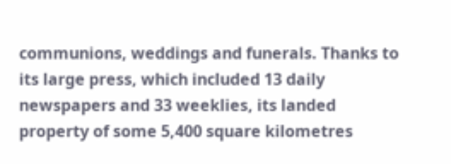communions, weddings and funerals. Thanks to its large press, which included 13 daily newspapers and 33 weeklies, its landed property of some 5,400 square kilometres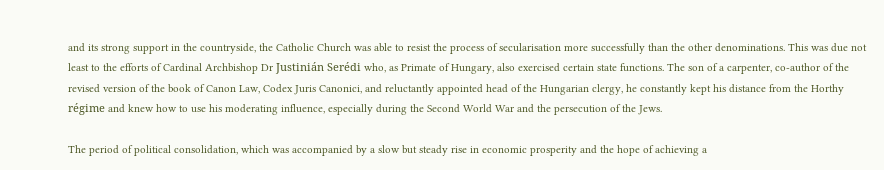and its strong support in the countryside, the Catholic Church was able to resist the process of secularisation more successfully than the other denominations. This was due not least to the efforts of Cardinal Archbishop Dr Justinián Serédi who, as Primate of Hungary, also exercised certain state functions. The son of a carpenter, co-author of the revised version of the book of Canon Law, Codex Juris Canonici, and reluctantly appointed head of the Hungarian clergy, he constantly kept his distance from the Horthy régime and knew how to use his moderating influence, especially during the Second World War and the persecution of the Jews.

The period of political consolidation, which was accompanied by a slow but steady rise in economic prosperity and the hope of achieving a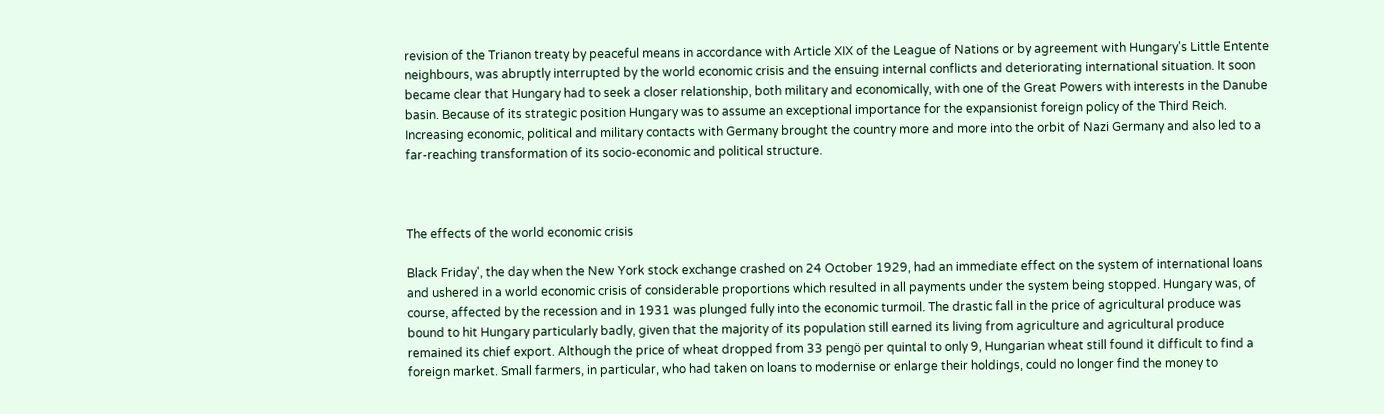revision of the Trianon treaty by peaceful means in accordance with Article XIX of the League of Nations or by agreement with Hungary's Little Entente neighbours, was abruptly interrupted by the world economic crisis and the ensuing internal conflicts and deteriorating international situation. It soon became clear that Hungary had to seek a closer relationship, both military and economically, with one of the Great Powers with interests in the Danube basin. Because of its strategic position Hungary was to assume an exceptional importance for the expansionist foreign policy of the Third Reich. Increasing economic, political and military contacts with Germany brought the country more and more into the orbit of Nazi Germany and also led to a far-reaching transformation of its socio-economic and political structure.



The effects of the world economic crisis

Black Friday', the day when the New York stock exchange crashed on 24 October 1929, had an immediate effect on the system of international loans and ushered in a world economic crisis of considerable proportions which resulted in all payments under the system being stopped. Hungary was, of course, affected by the recession and in 1931 was plunged fully into the economic turmoil. The drastic fall in the price of agricultural produce was bound to hit Hungary particularly badly, given that the majority of its population still earned its living from agriculture and agricultural produce remained its chief export. Although the price of wheat dropped from 33 pengö per quintal to only 9, Hungarian wheat still found it difficult to find a foreign market. Small farmers, in particular, who had taken on loans to modernise or enlarge their holdings, could no longer find the money to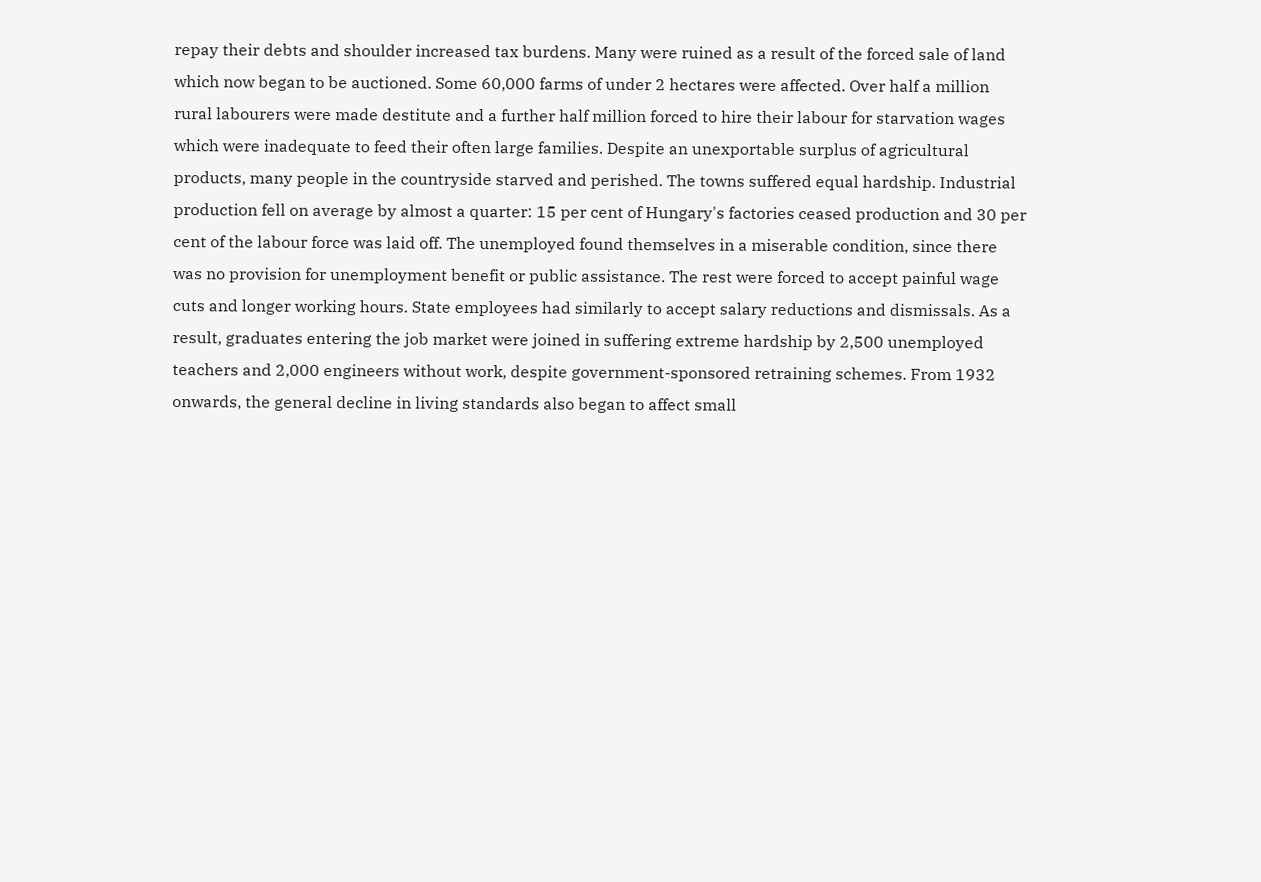repay their debts and shoulder increased tax burdens. Many were ruined as a result of the forced sale of land which now began to be auctioned. Some 60,000 farms of under 2 hectares were affected. Over half a million rural labourers were made destitute and a further half million forced to hire their labour for starvation wages which were inadequate to feed their often large families. Despite an unexportable surplus of agricultural products, many people in the countryside starved and perished. The towns suffered equal hardship. Industrial production fell on average by almost a quarter: 15 per cent of Hungary's factories ceased production and 30 per cent of the labour force was laid off. The unemployed found themselves in a miserable condition, since there was no provision for unemployment benefit or public assistance. The rest were forced to accept painful wage cuts and longer working hours. State employees had similarly to accept salary reductions and dismissals. As a result, graduates entering the job market were joined in suffering extreme hardship by 2,500 unemployed teachers and 2,000 engineers without work, despite government-sponsored retraining schemes. From 1932 onwards, the general decline in living standards also began to affect small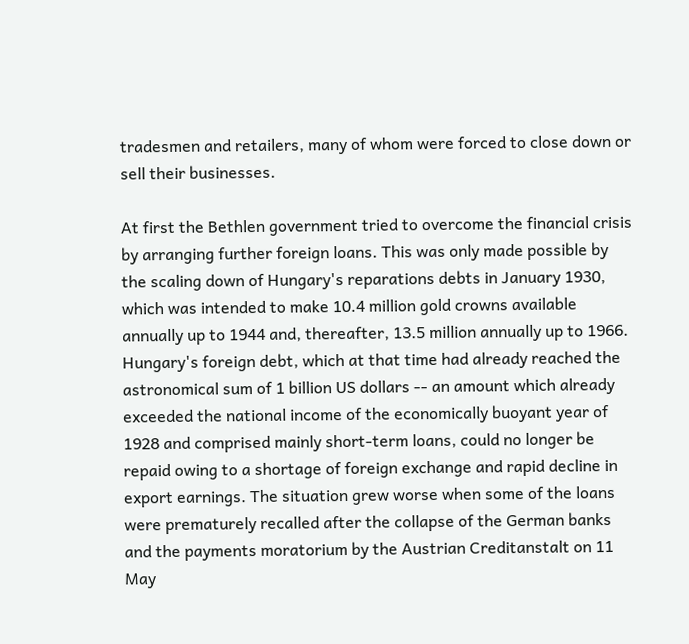tradesmen and retailers, many of whom were forced to close down or sell their businesses.

At first the Bethlen government tried to overcome the financial crisis by arranging further foreign loans. This was only made possible by the scaling down of Hungary's reparations debts in January 1930, which was intended to make 10.4 million gold crowns available annually up to 1944 and, thereafter, 13.5 million annually up to 1966. Hungary's foreign debt, which at that time had already reached the astronomical sum of 1 billion US dollars -- an amount which already exceeded the national income of the economically buoyant year of 1928 and comprised mainly short-term loans, could no longer be repaid owing to a shortage of foreign exchange and rapid decline in export earnings. The situation grew worse when some of the loans were prematurely recalled after the collapse of the German banks and the payments moratorium by the Austrian Creditanstalt on 11 May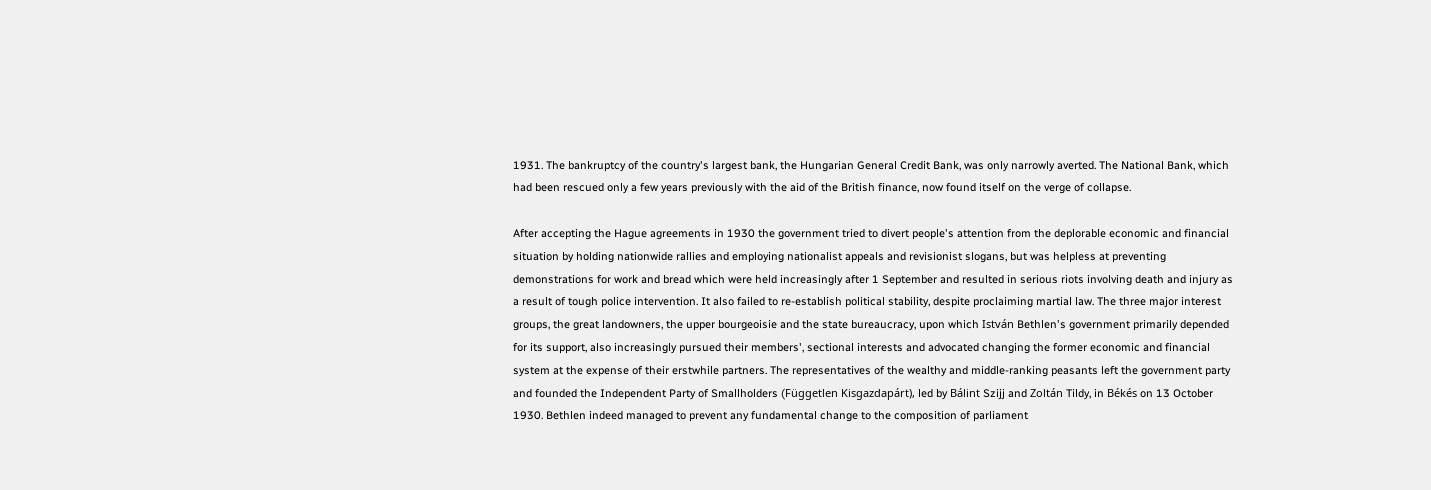1931. The bankruptcy of the country's largest bank, the Hungarian General Credit Bank, was only narrowly averted. The National Bank, which had been rescued only a few years previously with the aid of the British finance, now found itself on the verge of collapse.

After accepting the Hague agreements in 1930 the government tried to divert people's attention from the deplorable economic and financial situation by holding nationwide rallies and employing nationalist appeals and revisionist slogans, but was helpless at preventing demonstrations for work and bread which were held increasingly after 1 September and resulted in serious riots involving death and injury as a result of tough police intervention. It also failed to re-establish political stability, despite proclaiming martial law. The three major interest groups, the great landowners, the upper bourgeoisie and the state bureaucracy, upon which István Bethlen's government primarily depended for its support, also increasingly pursued their members', sectional interests and advocated changing the former economic and financial system at the expense of their erstwhile partners. The representatives of the wealthy and middle-ranking peasants left the government party and founded the Independent Party of Smallholders (Független Kisgazdapárt), led by Bálint Szijj and Zoltán Tildy, in Békés on 13 October 1930. Bethlen indeed managed to prevent any fundamental change to the composition of parliament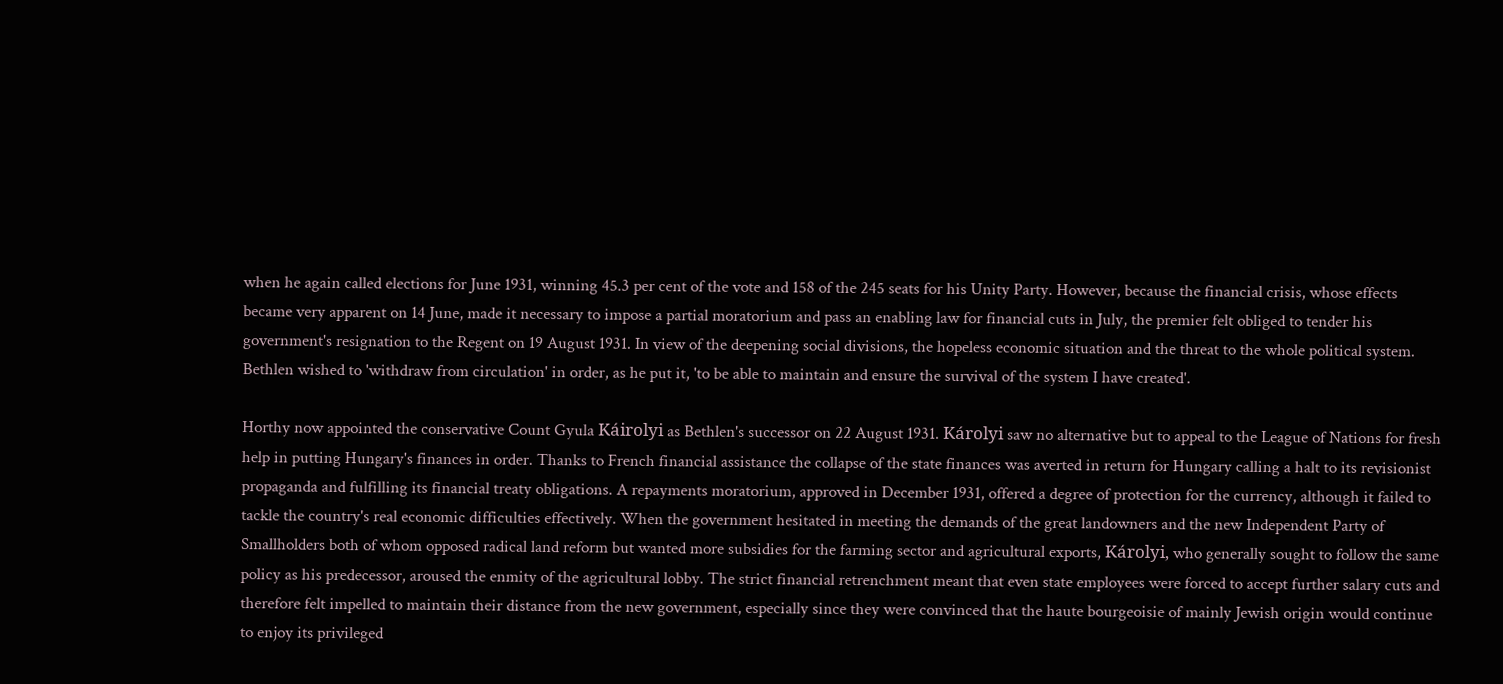when he again called elections for June 1931, winning 45.3 per cent of the vote and 158 of the 245 seats for his Unity Party. However, because the financial crisis, whose effects became very apparent on 14 June, made it necessary to impose a partial moratorium and pass an enabling law for financial cuts in July, the premier felt obliged to tender his government's resignation to the Regent on 19 August 1931. In view of the deepening social divisions, the hopeless economic situation and the threat to the whole political system. Bethlen wished to 'withdraw from circulation' in order, as he put it, 'to be able to maintain and ensure the survival of the system I have created'.

Horthy now appointed the conservative Count Gyula Káirolyi as Bethlen's successor on 22 August 1931. Károlyi saw no alternative but to appeal to the League of Nations for fresh help in putting Hungary's finances in order. Thanks to French financial assistance the collapse of the state finances was averted in return for Hungary calling a halt to its revisionist propaganda and fulfilling its financial treaty obligations. A repayments moratorium, approved in December 1931, offered a degree of protection for the currency, although it failed to tackle the country's real economic difficulties effectively. When the government hesitated in meeting the demands of the great landowners and the new Independent Party of Smallholders both of whom opposed radical land reform but wanted more subsidies for the farming sector and agricultural exports, Károlyi, who generally sought to follow the same policy as his predecessor, aroused the enmity of the agricultural lobby. The strict financial retrenchment meant that even state employees were forced to accept further salary cuts and therefore felt impelled to maintain their distance from the new government, especially since they were convinced that the haute bourgeoisie of mainly Jewish origin would continue to enjoy its privileged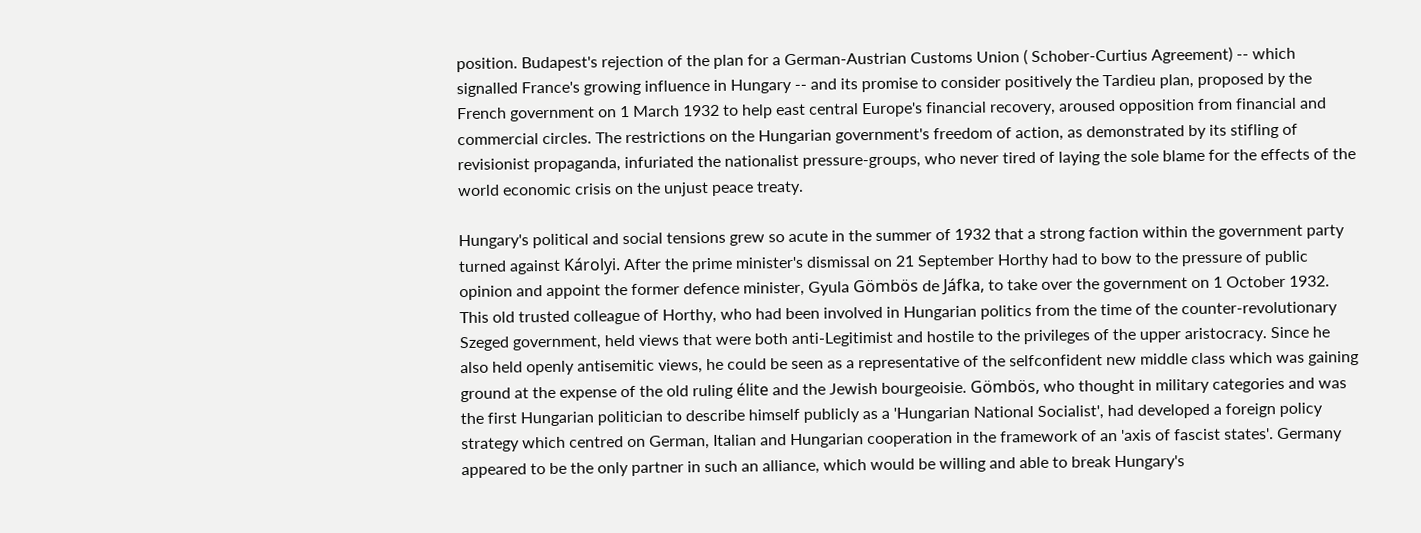position. Budapest's rejection of the plan for a German-Austrian Customs Union ( Schober-Curtius Agreement) -- which signalled France's growing influence in Hungary -- and its promise to consider positively the Tardieu plan, proposed by the French government on 1 March 1932 to help east central Europe's financial recovery, aroused opposition from financial and commercial circles. The restrictions on the Hungarian government's freedom of action, as demonstrated by its stifling of revisionist propaganda, infuriated the nationalist pressure-groups, who never tired of laying the sole blame for the effects of the world economic crisis on the unjust peace treaty.

Hungary's political and social tensions grew so acute in the summer of 1932 that a strong faction within the government party turned against Károlyi. After the prime minister's dismissal on 21 September Horthy had to bow to the pressure of public opinion and appoint the former defence minister, Gyula Gömbös de Jáfka, to take over the government on 1 October 1932. This old trusted colleague of Horthy, who had been involved in Hungarian politics from the time of the counter-revolutionary Szeged government, held views that were both anti-Legitimist and hostile to the privileges of the upper aristocracy. Since he also held openly antisemitic views, he could be seen as a representative of the selfconfident new middle class which was gaining ground at the expense of the old ruling élite and the Jewish bourgeoisie. Gömbös, who thought in military categories and was the first Hungarian politician to describe himself publicly as a 'Hungarian National Socialist', had developed a foreign policy strategy which centred on German, Italian and Hungarian cooperation in the framework of an 'axis of fascist states'. Germany appeared to be the only partner in such an alliance, which would be willing and able to break Hungary's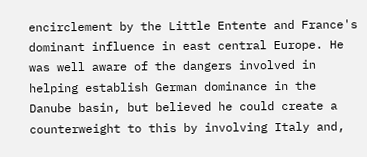encirclement by the Little Entente and France's dominant influence in east central Europe. He was well aware of the dangers involved in helping establish German dominance in the Danube basin, but believed he could create a counterweight to this by involving Italy and,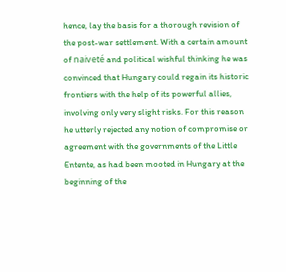hence, lay the basis for a thorough revision of the post-war settlement. With a certain amount of naiveté and political wishful thinking he was convinced that Hungary could regain its historic frontiers with the help of its powerful allies, involving only very slight risks. For this reason he utterly rejected any notion of compromise or agreement with the governments of the Little Entente, as had been mooted in Hungary at the beginning of the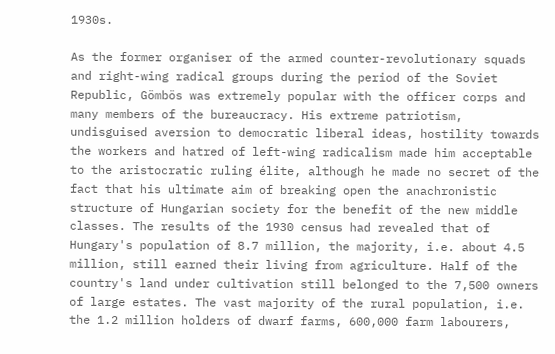1930s.

As the former organiser of the armed counter-revolutionary squads and right-wing radical groups during the period of the Soviet Republic, Gömbös was extremely popular with the officer corps and many members of the bureaucracy. His extreme patriotism, undisguised aversion to democratic liberal ideas, hostility towards the workers and hatred of left-wing radicalism made him acceptable to the aristocratic ruling élite, although he made no secret of the fact that his ultimate aim of breaking open the anachronistic structure of Hungarian society for the benefit of the new middle classes. The results of the 1930 census had revealed that of Hungary's population of 8.7 million, the majority, i.e. about 4.5 million, still earned their living from agriculture. Half of the country's land under cultivation still belonged to the 7,500 owners of large estates. The vast majority of the rural population, i.e. the 1.2 million holders of dwarf farms, 600,000 farm labourers,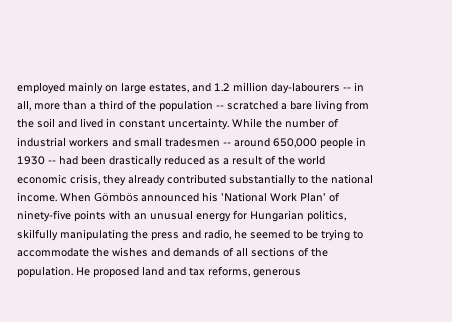employed mainly on large estates, and 1.2 million day-labourers -- in all, more than a third of the population -- scratched a bare living from the soil and lived in constant uncertainty. While the number of industrial workers and small tradesmen -- around 650,000 people in 1930 -- had been drastically reduced as a result of the world economic crisis, they already contributed substantially to the national income. When Gömbös announced his 'National Work Plan' of ninety-five points with an unusual energy for Hungarian politics, skilfully manipulating the press and radio, he seemed to be trying to accommodate the wishes and demands of all sections of the population. He proposed land and tax reforms, generous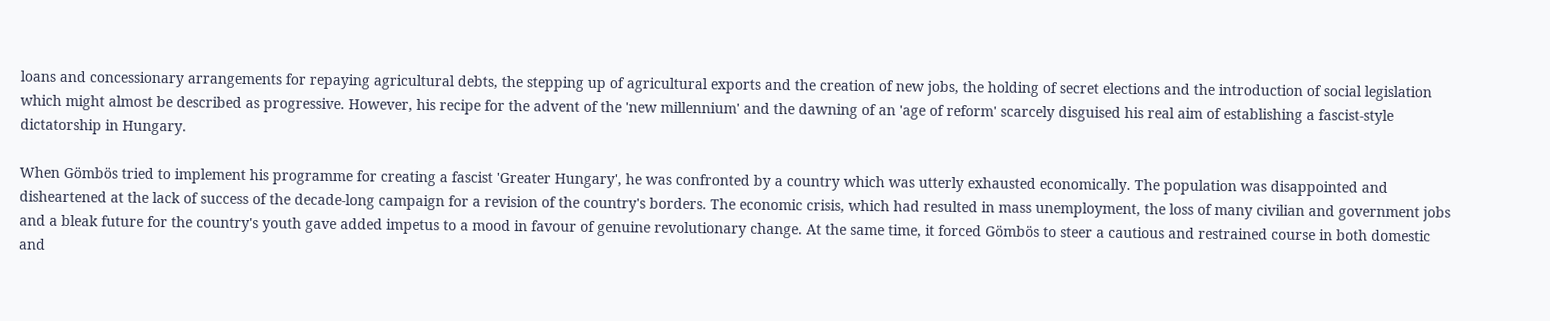loans and concessionary arrangements for repaying agricultural debts, the stepping up of agricultural exports and the creation of new jobs, the holding of secret elections and the introduction of social legislation which might almost be described as progressive. However, his recipe for the advent of the 'new millennium' and the dawning of an 'age of reform' scarcely disguised his real aim of establishing a fascist-style dictatorship in Hungary.

When Gömbös tried to implement his programme for creating a fascist 'Greater Hungary', he was confronted by a country which was utterly exhausted economically. The population was disappointed and disheartened at the lack of success of the decade-long campaign for a revision of the country's borders. The economic crisis, which had resulted in mass unemployment, the loss of many civilian and government jobs and a bleak future for the country's youth gave added impetus to a mood in favour of genuine revolutionary change. At the same time, it forced Gömbös to steer a cautious and restrained course in both domestic and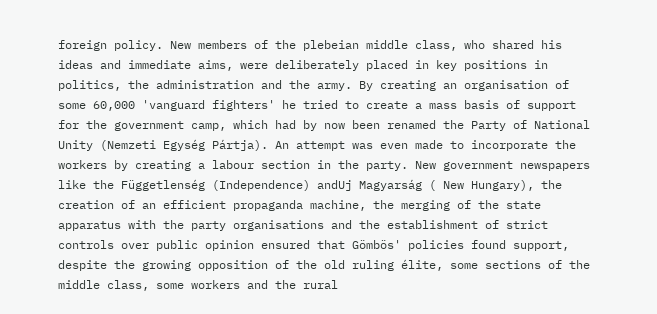foreign policy. New members of the plebeian middle class, who shared his ideas and immediate aims, were deliberately placed in key positions in politics, the administration and the army. By creating an organisation of some 60,000 'vanguard fighters' he tried to create a mass basis of support for the government camp, which had by now been renamed the Party of National Unity (Nemzeti Egység Pártja). An attempt was even made to incorporate the workers by creating a labour section in the party. New government newspapers like the Függetlenség (Independence) andUj Magyarság ( New Hungary), the creation of an efficient propaganda machine, the merging of the state apparatus with the party organisations and the establishment of strict controls over public opinion ensured that Gömbös' policies found support, despite the growing opposition of the old ruling élite, some sections of the middle class, some workers and the rural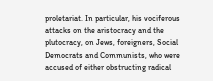proletariat. In particular, his vociferous attacks on the aristocracy and the plutocracy, on Jews, foreigners, Social Democrats and Communists, who were accused of either obstructing radical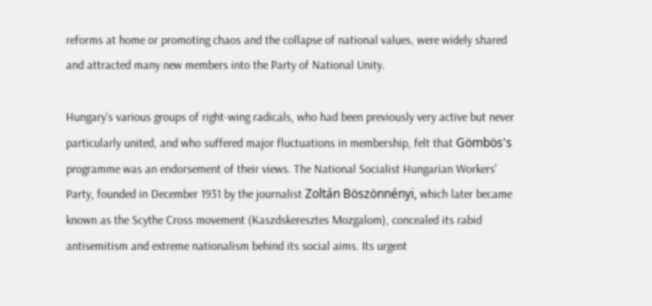reforms at home or promoting chaos and the collapse of national values, were widely shared and attracted many new members into the Party of National Unity.

Hungary's various groups of right-wing radicals, who had been previously very active but never particularly united, and who suffered major fluctuations in membership, felt that Gömbös's programme was an endorsement of their views. The National Socialist Hungarian Workers' Party, founded in December 1931 by the journalist Zoltán Böszönnényi, which later became known as the Scythe Cross movement (Kaszdskeresztes Mozgalom), concealed its rabid antisemitism and extreme nationalism behind its social aims. Its urgent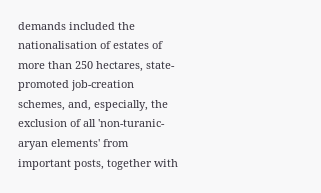demands included the nationalisation of estates of more than 250 hectares, state-promoted job-creation schemes, and, especially, the exclusion of all 'non-turanic-aryan elements' from important posts, together with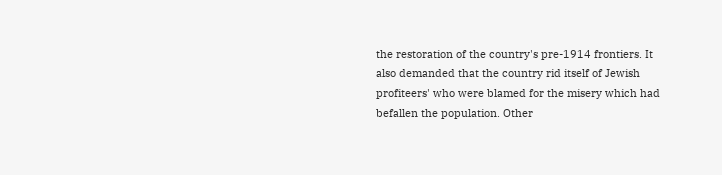the restoration of the country's pre-1914 frontiers. It also demanded that the country rid itself of Jewish profiteers' who were blamed for the misery which had befallen the population. Other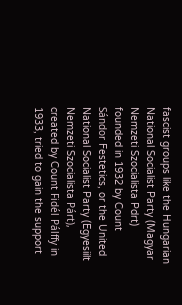fascist groups like the Hungarian National Socialist Party (Magyar Nemzeti Szocialista Pdrt) founded in 1932 by Count Sándor Festetics, or the United National Socialist Party (Egyesiilt Nemzeti Szocialista Párt), created by Count Fidél Pálffy in 1933, tried to gain the support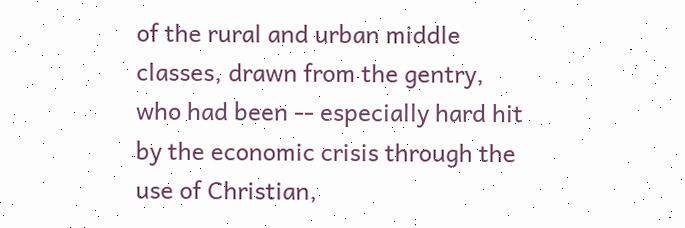of the rural and urban middle classes, drawn from the gentry, who had been -- especially hard hit by the economic crisis through the use of Christian,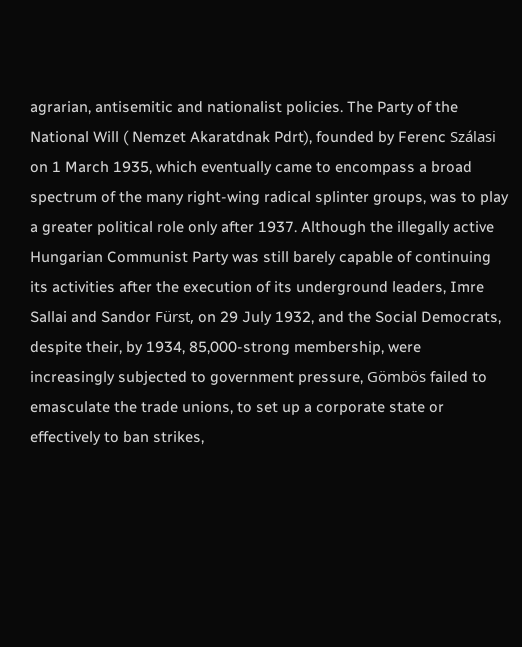agrarian, antisemitic and nationalist policies. The Party of the National Will ( Nemzet Akaratdnak Pdrt), founded by Ferenc Szálasi on 1 March 1935, which eventually came to encompass a broad spectrum of the many right-wing radical splinter groups, was to play a greater political role only after 1937. Although the illegally active Hungarian Communist Party was still barely capable of continuing its activities after the execution of its underground leaders, Imre Sallai and Sandor Fürst, on 29 July 1932, and the Social Democrats, despite their, by 1934, 85,000-strong membership, were increasingly subjected to government pressure, Gömbös failed to emasculate the trade unions, to set up a corporate state or effectively to ban strikes,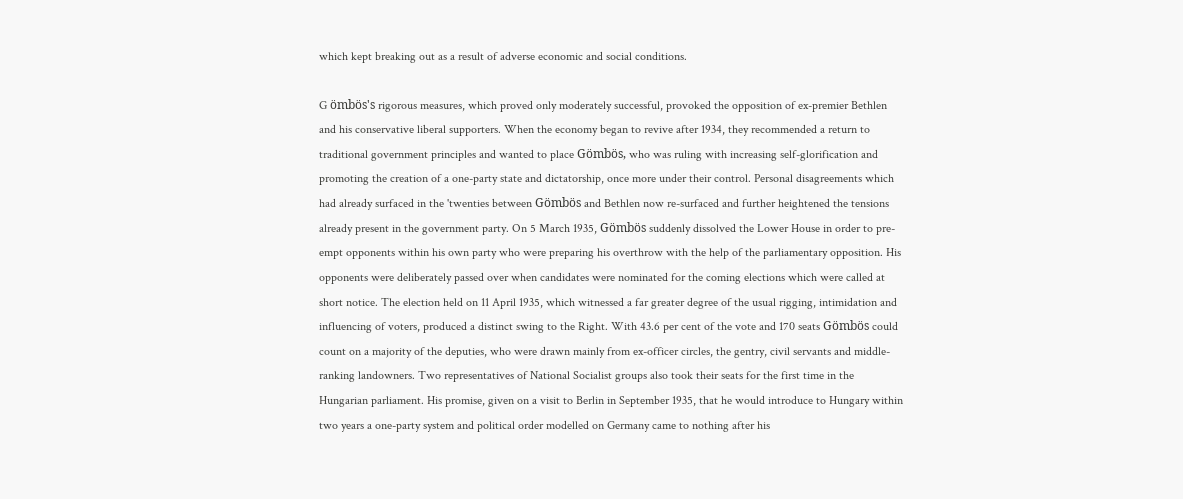which kept breaking out as a result of adverse economic and social conditions.

G ömbös's rigorous measures, which proved only moderately successful, provoked the opposition of ex-premier Bethlen and his conservative liberal supporters. When the economy began to revive after 1934, they recommended a return to traditional government principles and wanted to place Gömbös, who was ruling with increasing self-glorification and promoting the creation of a one-party state and dictatorship, once more under their control. Personal disagreements which had already surfaced in the 'twenties between Gömbös and Bethlen now re-surfaced and further heightened the tensions already present in the government party. On 5 March 1935, Gömbös suddenly dissolved the Lower House in order to pre-empt opponents within his own party who were preparing his overthrow with the help of the parliamentary opposition. His opponents were deliberately passed over when candidates were nominated for the coming elections which were called at short notice. The election held on 11 April 1935, which witnessed a far greater degree of the usual rigging, intimidation and influencing of voters, produced a distinct swing to the Right. With 43.6 per cent of the vote and 170 seats Gömbös could count on a majority of the deputies, who were drawn mainly from ex-officer circles, the gentry, civil servants and middle-ranking landowners. Two representatives of National Socialist groups also took their seats for the first time in the Hungarian parliament. His promise, given on a visit to Berlin in September 1935, that he would introduce to Hungary within two years a one-party system and political order modelled on Germany came to nothing after his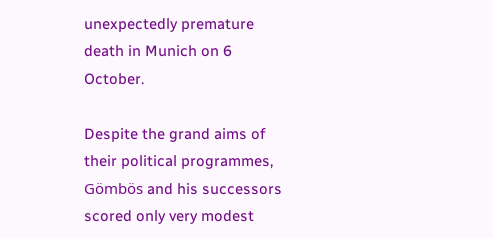unexpectedly premature death in Munich on 6 October.

Despite the grand aims of their political programmes, Gömbös and his successors scored only very modest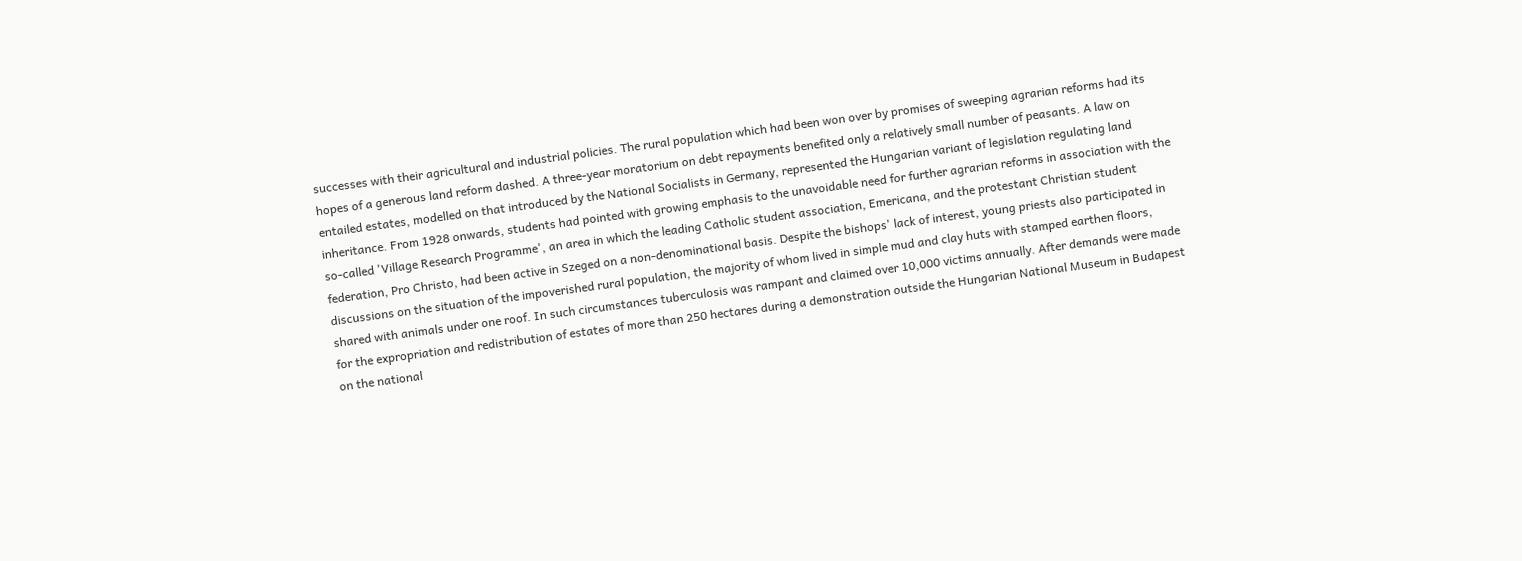successes with their agricultural and industrial policies. The rural population which had been won over by promises of sweeping agrarian reforms had its hopes of a generous land reform dashed. A three-year moratorium on debt repayments benefited only a relatively small number of peasants. A law on entailed estates, modelled on that introduced by the National Socialists in Germany, represented the Hungarian variant of legislation regulating land inheritance. From 1928 onwards, students had pointed with growing emphasis to the unavoidable need for further agrarian reforms in association with the so-called 'Village Research Programme', an area in which the leading Catholic student association, Emericana, and the protestant Christian student federation, Pro Christo, had been active in Szeged on a non-denominational basis. Despite the bishops' lack of interest, young priests also participated in discussions on the situation of the impoverished rural population, the majority of whom lived in simple mud and clay huts with stamped earthen floors, shared with animals under one roof. In such circumstances tuberculosis was rampant and claimed over 10,000 victims annually. After demands were made for the expropriation and redistribution of estates of more than 250 hectares during a demonstration outside the Hungarian National Museum in Budapest on the national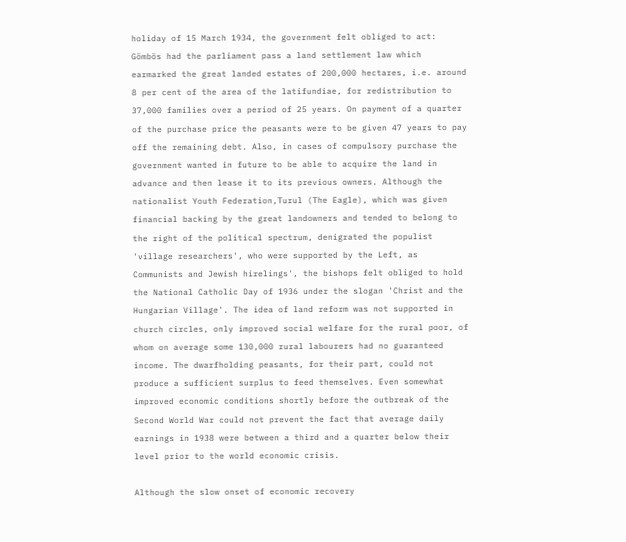holiday of 15 March 1934, the government felt obliged to act: Gömbös had the parliament pass a land settlement law which earmarked the great landed estates of 200,000 hectares, i.e. around 8 per cent of the area of the latifundiae, for redistribution to 37,000 families over a period of 25 years. On payment of a quarter of the purchase price the peasants were to be given 47 years to pay off the remaining debt. Also, in cases of compulsory purchase the government wanted in future to be able to acquire the land in advance and then lease it to its previous owners. Although the nationalist Youth Federation,Turul (The Eagle), which was given financial backing by the great landowners and tended to belong to the right of the political spectrum, denigrated the populist 'village researchers', who were supported by the Left, as Communists and Jewish hirelings', the bishops felt obliged to hold the National Catholic Day of 1936 under the slogan 'Christ and the Hungarian Village'. The idea of land reform was not supported in church circles, only improved social welfare for the rural poor, of whom on average some 130,000 rural labourers had no guaranteed income. The dwarfholding peasants, for their part, could not produce a sufficient surplus to feed themselves. Even somewhat improved economic conditions shortly before the outbreak of the Second World War could not prevent the fact that average daily earnings in 1938 were between a third and a quarter below their level prior to the world economic crisis.

Although the slow onset of economic recovery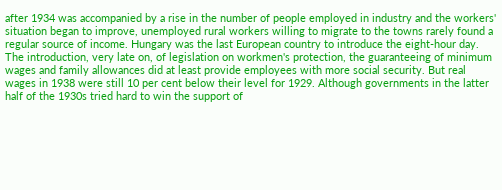after 1934 was accompanied by a rise in the number of people employed in industry and the workers' situation began to improve, unemployed rural workers willing to migrate to the towns rarely found a regular source of income. Hungary was the last European country to introduce the eight-hour day. The introduction, very late on, of legislation on workmen's protection, the guaranteeing of minimum wages and family allowances did at least provide employees with more social security. But real wages in 1938 were still 10 per cent below their level for 1929. Although governments in the latter half of the 1930s tried hard to win the support of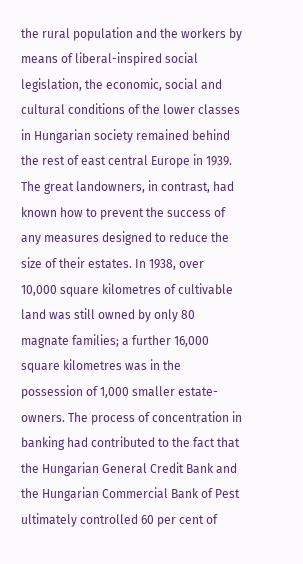the rural population and the workers by means of liberal-inspired social legislation, the economic, social and cultural conditions of the lower classes in Hungarian society remained behind the rest of east central Europe in 1939. The great landowners, in contrast, had known how to prevent the success of any measures designed to reduce the size of their estates. In 1938, over 10,000 square kilometres of cultivable land was still owned by only 80 magnate families; a further 16,000 square kilometres was in the possession of 1,000 smaller estate-owners. The process of concentration in banking had contributed to the fact that the Hungarian General Credit Bank and the Hungarian Commercial Bank of Pest ultimately controlled 60 per cent of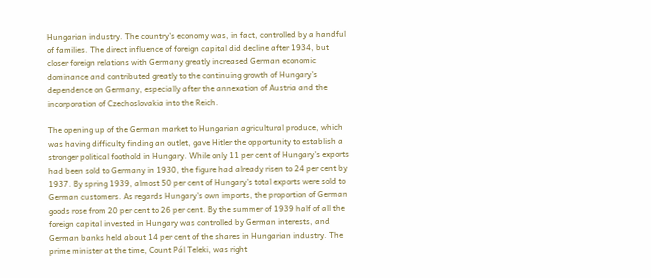Hungarian industry. The country's economy was, in fact, controlled by a handful of families. The direct influence of foreign capital did decline after 1934, but closer foreign relations with Germany greatly increased German economic dominance and contributed greatly to the continuing growth of Hungary's dependence on Germany, especially after the annexation of Austria and the incorporation of Czechoslovakia into the Reich.

The opening up of the German market to Hungarian agricultural produce, which was having difficulty finding an outlet, gave Hitler the opportunity to establish a stronger political foothold in Hungary. While only 11 per cent of Hungary's exports had been sold to Germany in 1930, the figure had already risen to 24 per cent by 1937. By spring 1939, almost 50 per cent of Hungary's total exports were sold to German customers. As regards Hungary's own imports, the proportion of German goods rose from 20 per cent to 26 per cent. By the summer of 1939 half of all the foreign capital invested in Hungary was controlled by German interests, and German banks held about 14 per cent of the shares in Hungarian industry. The prime minister at the time, Count Pál Teleki, was right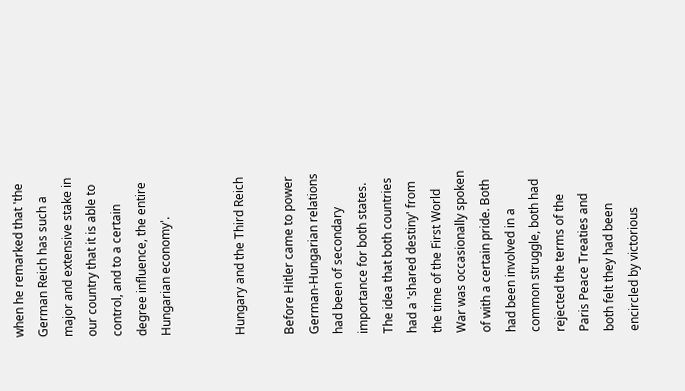when he remarked that 'the German Reich has such a major and extensive stake in our country that it is able to control, and to a certain degree influence, the entire Hungarian economy'.


Hungary and the Third Reich

Before Hitler came to power German-Hungarian relations had been of secondary importance for both states. The idea that both countries had a 'shared destiny' from the time of the First World War was occasionally spoken of with a certain pride. Both had been involved in a common struggle, both had rejected the terms of the Paris Peace Treaties and both felt they had been encircled by victorious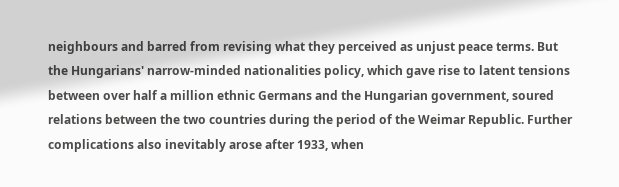neighbours and barred from revising what they perceived as unjust peace terms. But the Hungarians' narrow-minded nationalities policy, which gave rise to latent tensions between over half a million ethnic Germans and the Hungarian government, soured relations between the two countries during the period of the Weimar Republic. Further complications also inevitably arose after 1933, when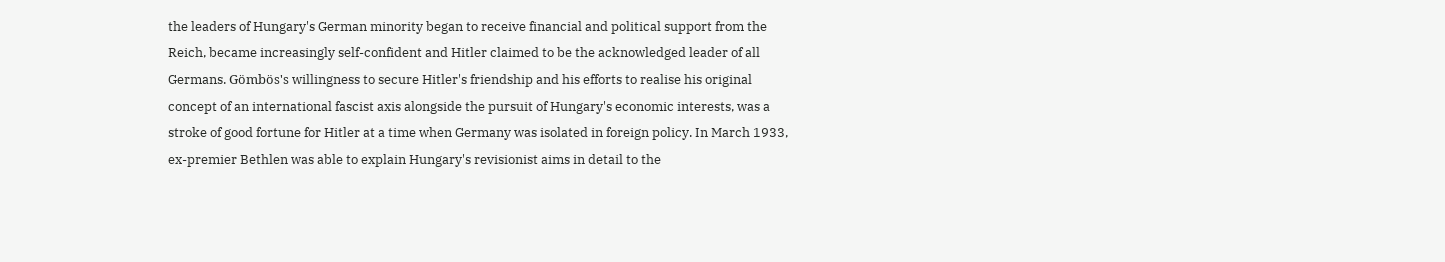the leaders of Hungary's German minority began to receive financial and political support from the Reich, became increasingly self-confident and Hitler claimed to be the acknowledged leader of all Germans. Gömbös's willingness to secure Hitler's friendship and his efforts to realise his original concept of an international fascist axis alongside the pursuit of Hungary's economic interests, was a stroke of good fortune for Hitler at a time when Germany was isolated in foreign policy. In March 1933, ex-premier Bethlen was able to explain Hungary's revisionist aims in detail to the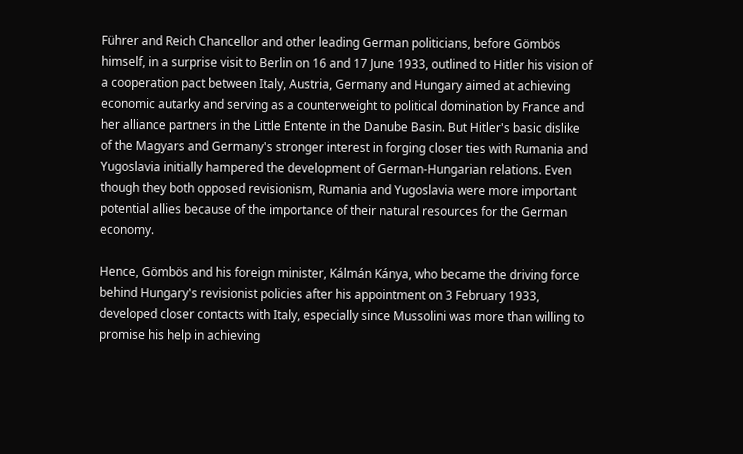Führer and Reich Chancellor and other leading German politicians, before Gömbös himself, in a surprise visit to Berlin on 16 and 17 June 1933, outlined to Hitler his vision of a cooperation pact between Italy, Austria, Germany and Hungary aimed at achieving economic autarky and serving as a counterweight to political domination by France and her alliance partners in the Little Entente in the Danube Basin. But Hitler's basic dislike of the Magyars and Germany's stronger interest in forging closer ties with Rumania and Yugoslavia initially hampered the development of German-Hungarian relations. Even though they both opposed revisionism, Rumania and Yugoslavia were more important potential allies because of the importance of their natural resources for the German economy.

Hence, Gömbös and his foreign minister, Kálmán Kánya, who became the driving force behind Hungary's revisionist policies after his appointment on 3 February 1933, developed closer contacts with Italy, especially since Mussolini was more than willing to promise his help in achieving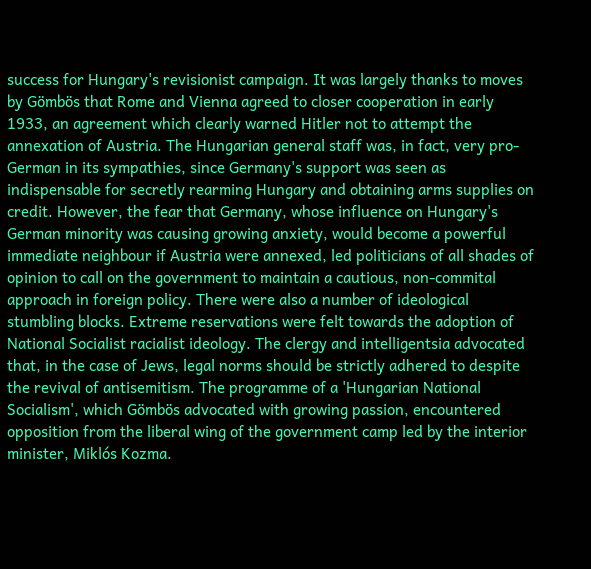success for Hungary's revisionist campaign. It was largely thanks to moves by Gömbös that Rome and Vienna agreed to closer cooperation in early 1933, an agreement which clearly warned Hitler not to attempt the annexation of Austria. The Hungarian general staff was, in fact, very pro-German in its sympathies, since Germany's support was seen as indispensable for secretly rearming Hungary and obtaining arms supplies on credit. However, the fear that Germany, whose influence on Hungary's German minority was causing growing anxiety, would become a powerful immediate neighbour if Austria were annexed, led politicians of all shades of opinion to call on the government to maintain a cautious, non-commital approach in foreign policy. There were also a number of ideological stumbling blocks. Extreme reservations were felt towards the adoption of National Socialist racialist ideology. The clergy and intelligentsia advocated that, in the case of Jews, legal norms should be strictly adhered to despite the revival of antisemitism. The programme of a 'Hungarian National Socialism', which Gömbös advocated with growing passion, encountered opposition from the liberal wing of the government camp led by the interior minister, Miklós Kozma.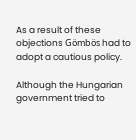As a result of these objections Gömbös had to adopt a cautious policy.

Although the Hungarian government tried to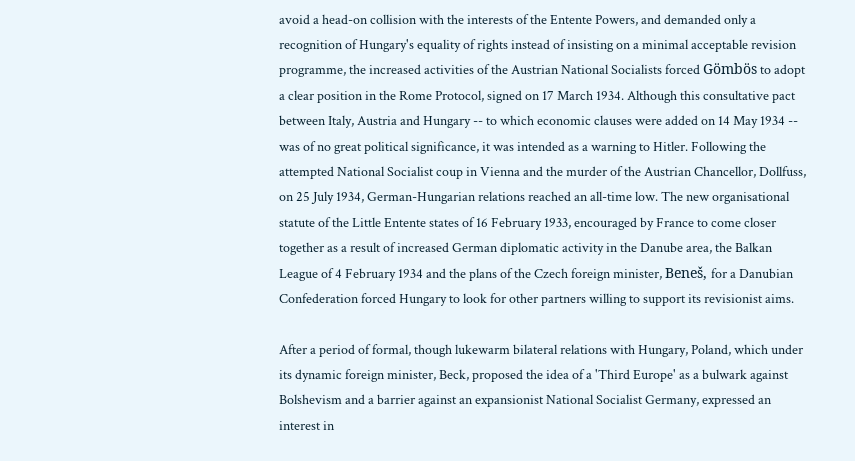avoid a head-on collision with the interests of the Entente Powers, and demanded only a recognition of Hungary's equality of rights instead of insisting on a minimal acceptable revision programme, the increased activities of the Austrian National Socialists forced Gömbös to adopt a clear position in the Rome Protocol, signed on 17 March 1934. Although this consultative pact between Italy, Austria and Hungary -- to which economic clauses were added on 14 May 1934 -- was of no great political significance, it was intended as a warning to Hitler. Following the attempted National Socialist coup in Vienna and the murder of the Austrian Chancellor, Dollfuss, on 25 July 1934, German-Hungarian relations reached an all-time low. The new organisational statute of the Little Entente states of 16 February 1933, encouraged by France to come closer together as a result of increased German diplomatic activity in the Danube area, the Balkan League of 4 February 1934 and the plans of the Czech foreign minister, Beneš, for a Danubian Confederation forced Hungary to look for other partners willing to support its revisionist aims.

After a period of formal, though lukewarm bilateral relations with Hungary, Poland, which under its dynamic foreign minister, Beck, proposed the idea of a 'Third Europe' as a bulwark against Bolshevism and a barrier against an expansionist National Socialist Germany, expressed an interest in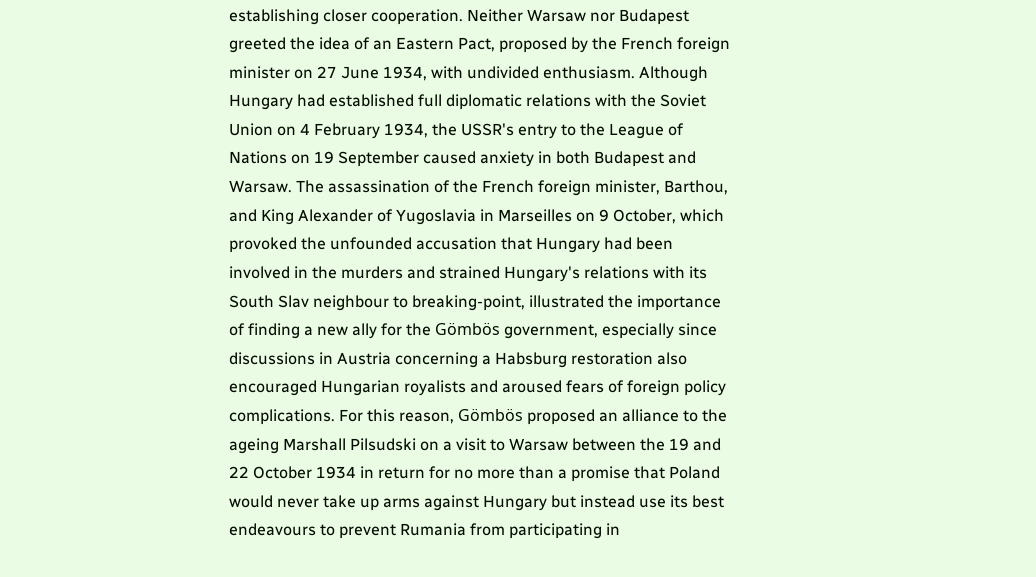establishing closer cooperation. Neither Warsaw nor Budapest greeted the idea of an Eastern Pact, proposed by the French foreign minister on 27 June 1934, with undivided enthusiasm. Although Hungary had established full diplomatic relations with the Soviet Union on 4 February 1934, the USSR's entry to the League of Nations on 19 September caused anxiety in both Budapest and Warsaw. The assassination of the French foreign minister, Barthou, and King Alexander of Yugoslavia in Marseilles on 9 October, which provoked the unfounded accusation that Hungary had been involved in the murders and strained Hungary's relations with its South Slav neighbour to breaking-point, illustrated the importance of finding a new ally for the Gömbös government, especially since discussions in Austria concerning a Habsburg restoration also encouraged Hungarian royalists and aroused fears of foreign policy complications. For this reason, Gömbös proposed an alliance to the ageing Marshall Pilsudski on a visit to Warsaw between the 19 and 22 October 1934 in return for no more than a promise that Poland would never take up arms against Hungary but instead use its best endeavours to prevent Rumania from participating in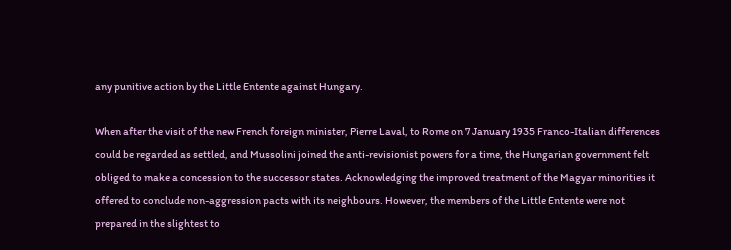any punitive action by the Little Entente against Hungary.

When after the visit of the new French foreign minister, Pierre Laval, to Rome on 7 January 1935 Franco-Italian differences could be regarded as settled, and Mussolini joined the anti-revisionist powers for a time, the Hungarian government felt obliged to make a concession to the successor states. Acknowledging the improved treatment of the Magyar minorities it offered to conclude non-aggression pacts with its neighbours. However, the members of the Little Entente were not prepared in the slightest to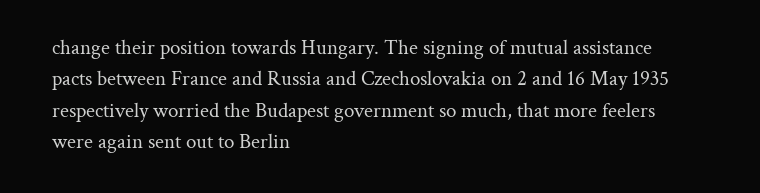change their position towards Hungary. The signing of mutual assistance pacts between France and Russia and Czechoslovakia on 2 and 16 May 1935 respectively worried the Budapest government so much, that more feelers were again sent out to Berlin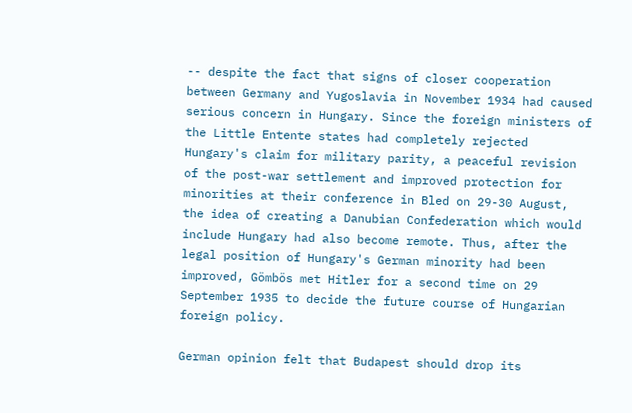-- despite the fact that signs of closer cooperation between Germany and Yugoslavia in November 1934 had caused serious concern in Hungary. Since the foreign ministers of the Little Entente states had completely rejected Hungary's claim for military parity, a peaceful revision of the post-war settlement and improved protection for minorities at their conference in Bled on 29-30 August, the idea of creating a Danubian Confederation which would include Hungary had also become remote. Thus, after the legal position of Hungary's German minority had been improved, Gömbös met Hitler for a second time on 29 September 1935 to decide the future course of Hungarian foreign policy.

German opinion felt that Budapest should drop its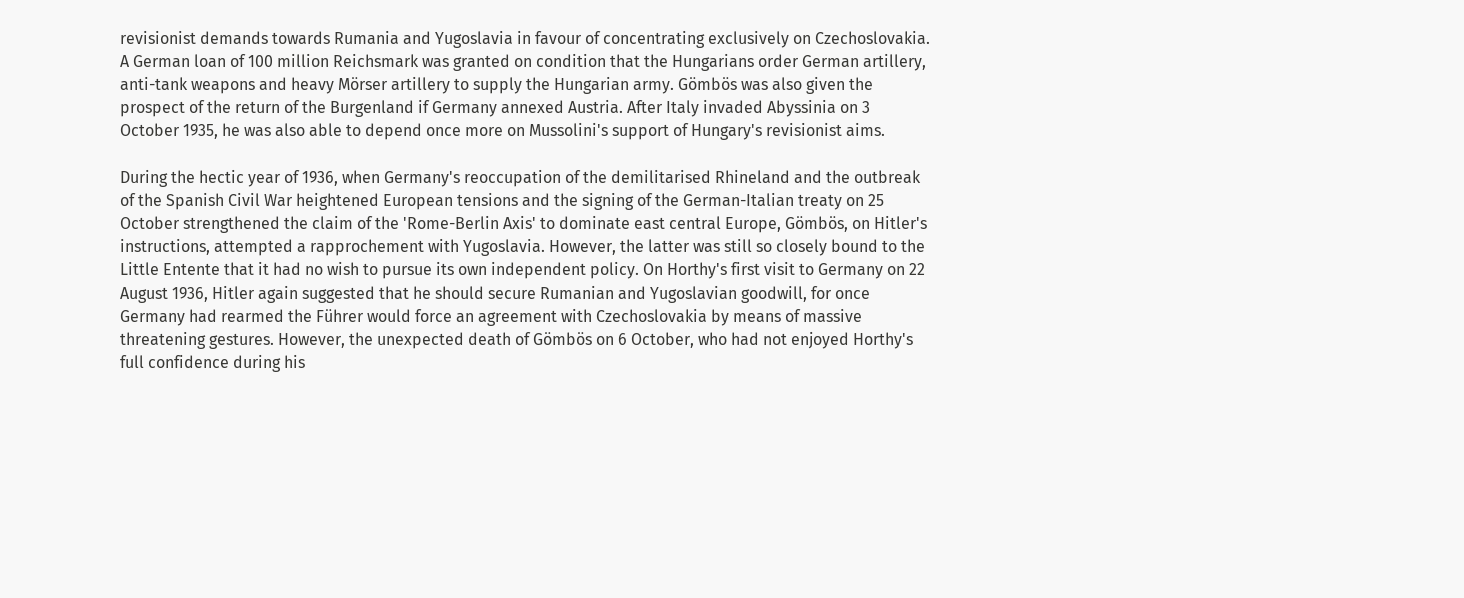revisionist demands towards Rumania and Yugoslavia in favour of concentrating exclusively on Czechoslovakia. A German loan of 100 million Reichsmark was granted on condition that the Hungarians order German artillery, anti-tank weapons and heavy Mörser artillery to supply the Hungarian army. Gömbös was also given the prospect of the return of the Burgenland if Germany annexed Austria. After Italy invaded Abyssinia on 3 October 1935, he was also able to depend once more on Mussolini's support of Hungary's revisionist aims.

During the hectic year of 1936, when Germany's reoccupation of the demilitarised Rhineland and the outbreak of the Spanish Civil War heightened European tensions and the signing of the German-Italian treaty on 25 October strengthened the claim of the 'Rome-Berlin Axis' to dominate east central Europe, Gömbös, on Hitler's instructions, attempted a rapprochement with Yugoslavia. However, the latter was still so closely bound to the Little Entente that it had no wish to pursue its own independent policy. On Horthy's first visit to Germany on 22 August 1936, Hitler again suggested that he should secure Rumanian and Yugoslavian goodwill, for once Germany had rearmed the Führer would force an agreement with Czechoslovakia by means of massive threatening gestures. However, the unexpected death of Gömbös on 6 October, who had not enjoyed Horthy's full confidence during his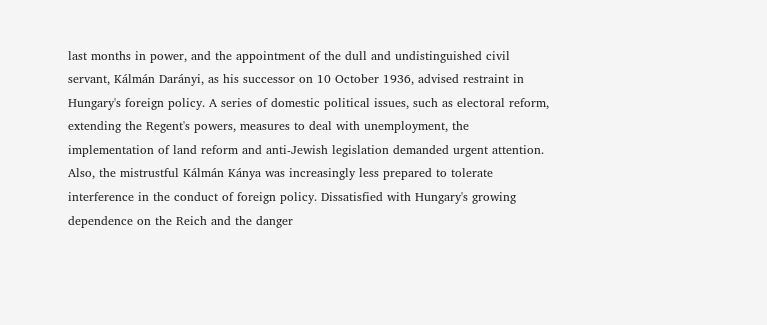last months in power, and the appointment of the dull and undistinguished civil servant, Kálmán Darányi, as his successor on 10 October 1936, advised restraint in Hungary's foreign policy. A series of domestic political issues, such as electoral reform, extending the Regent's powers, measures to deal with unemployment, the implementation of land reform and anti-Jewish legislation demanded urgent attention. Also, the mistrustful Kálmán Kánya was increasingly less prepared to tolerate interference in the conduct of foreign policy. Dissatisfied with Hungary's growing dependence on the Reich and the danger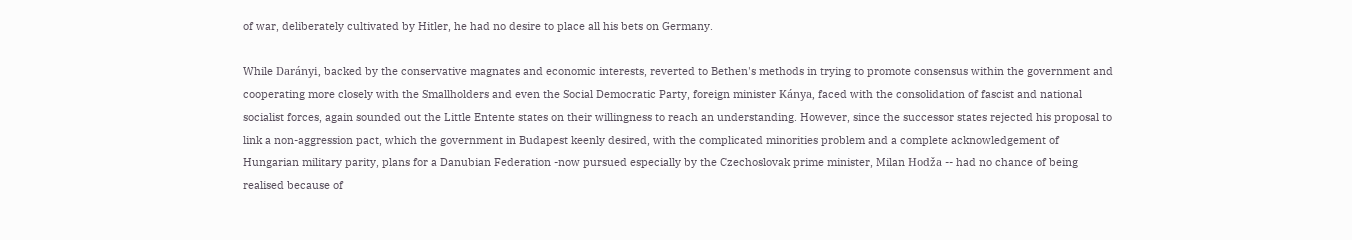of war, deliberately cultivated by Hitler, he had no desire to place all his bets on Germany.

While Darányi, backed by the conservative magnates and economic interests, reverted to Bethen's methods in trying to promote consensus within the government and cooperating more closely with the Smallholders and even the Social Democratic Party, foreign minister Kánya, faced with the consolidation of fascist and national socialist forces, again sounded out the Little Entente states on their willingness to reach an understanding. However, since the successor states rejected his proposal to link a non-aggression pact, which the government in Budapest keenly desired, with the complicated minorities problem and a complete acknowledgement of Hungarian military parity, plans for a Danubian Federation -now pursued especially by the Czechoslovak prime minister, Milan Hodža -- had no chance of being realised because of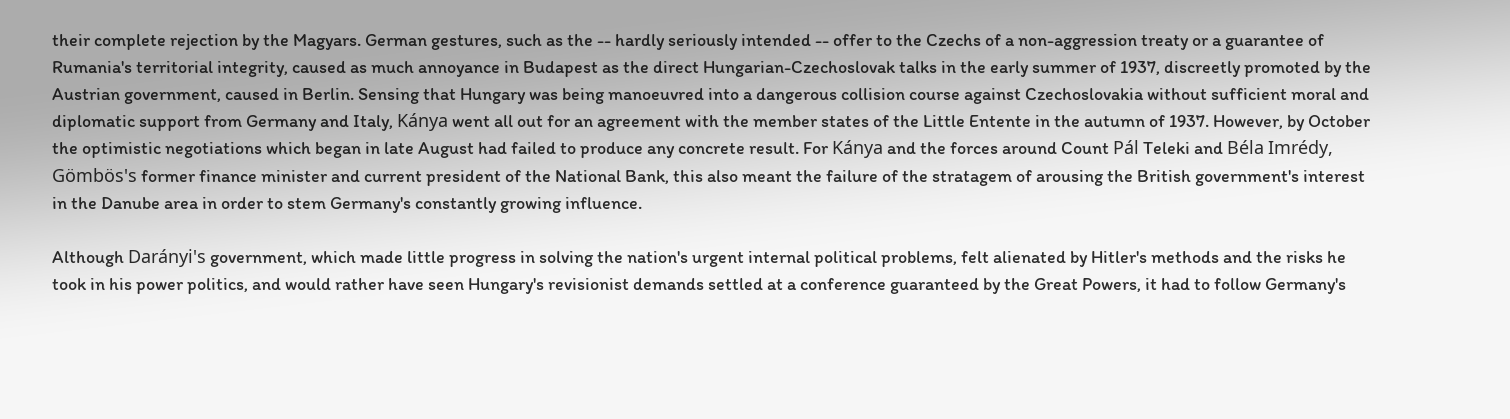their complete rejection by the Magyars. German gestures, such as the -- hardly seriously intended -- offer to the Czechs of a non-aggression treaty or a guarantee of Rumania's territorial integrity, caused as much annoyance in Budapest as the direct Hungarian-Czechoslovak talks in the early summer of 1937, discreetly promoted by the Austrian government, caused in Berlin. Sensing that Hungary was being manoeuvred into a dangerous collision course against Czechoslovakia without sufficient moral and diplomatic support from Germany and Italy, Kánya went all out for an agreement with the member states of the Little Entente in the autumn of 1937. However, by October the optimistic negotiations which began in late August had failed to produce any concrete result. For Kánya and the forces around Count Pál Teleki and Béla Imrédy, Gömbös's former finance minister and current president of the National Bank, this also meant the failure of the stratagem of arousing the British government's interest in the Danube area in order to stem Germany's constantly growing influence.

Although Darányi's government, which made little progress in solving the nation's urgent internal political problems, felt alienated by Hitler's methods and the risks he took in his power politics, and would rather have seen Hungary's revisionist demands settled at a conference guaranteed by the Great Powers, it had to follow Germany's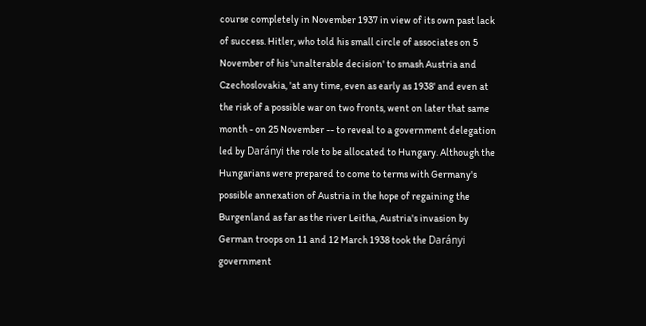course completely in November 1937 in view of its own past lack of success. Hitler, who told his small circle of associates on 5 November of his 'unalterable decision' to smash Austria and Czechoslovakia, 'at any time, even as early as 1938' and even at the risk of a possible war on two fronts, went on later that same month - on 25 November -- to reveal to a government delegation led by Darányi the role to be allocated to Hungary. Although the Hungarians were prepared to come to terms with Germany's possible annexation of Austria in the hope of regaining the Burgenland as far as the river Leitha, Austria's invasion by German troops on 11 and 12 March 1938 took the Darányi government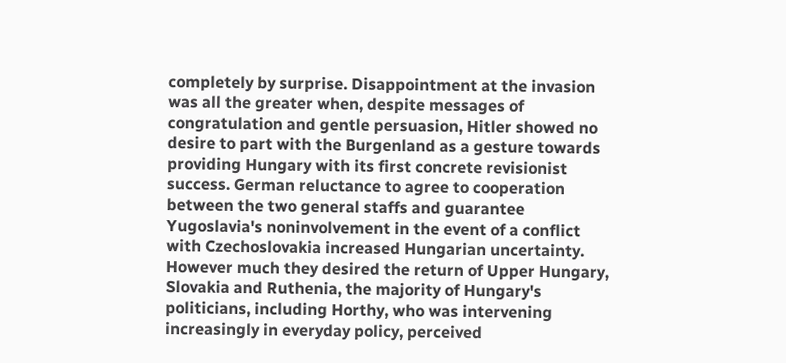completely by surprise. Disappointment at the invasion was all the greater when, despite messages of congratulation and gentle persuasion, Hitler showed no desire to part with the Burgenland as a gesture towards providing Hungary with its first concrete revisionist success. German reluctance to agree to cooperation between the two general staffs and guarantee Yugoslavia's noninvolvement in the event of a conflict with Czechoslovakia increased Hungarian uncertainty. However much they desired the return of Upper Hungary, Slovakia and Ruthenia, the majority of Hungary's politicians, including Horthy, who was intervening increasingly in everyday policy, perceived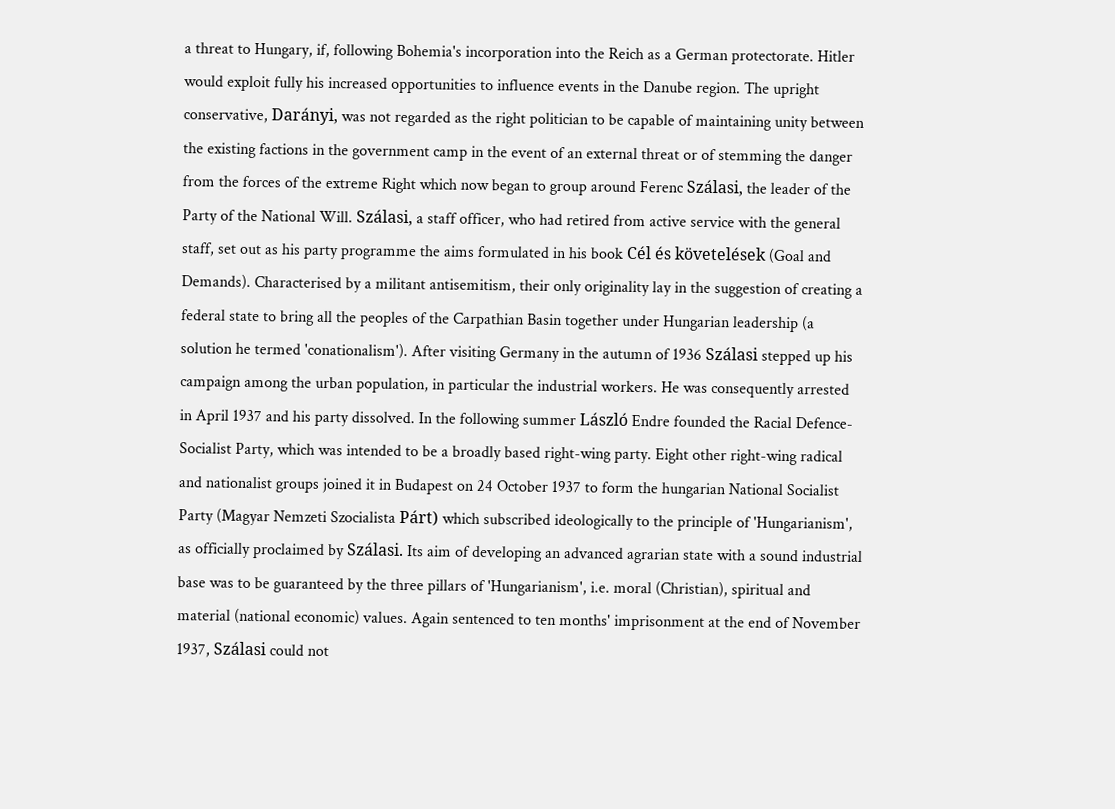a threat to Hungary, if, following Bohemia's incorporation into the Reich as a German protectorate. Hitler would exploit fully his increased opportunities to influence events in the Danube region. The upright conservative, Darányi, was not regarded as the right politician to be capable of maintaining unity between the existing factions in the government camp in the event of an external threat or of stemming the danger from the forces of the extreme Right which now began to group around Ferenc Szálasi, the leader of the Party of the National Will. Szálasi, a staff officer, who had retired from active service with the general staff, set out as his party programme the aims formulated in his book Cél és követelések (Goal and Demands). Characterised by a militant antisemitism, their only originality lay in the suggestion of creating a federal state to bring all the peoples of the Carpathian Basin together under Hungarian leadership (a solution he termed 'conationalism'). After visiting Germany in the autumn of 1936 Szálasi stepped up his campaign among the urban population, in particular the industrial workers. He was consequently arrested in April 1937 and his party dissolved. In the following summer László Endre founded the Racial Defence-Socialist Party, which was intended to be a broadly based right-wing party. Eight other right-wing radical and nationalist groups joined it in Budapest on 24 October 1937 to form the hungarian National Socialist Party (Magyar Nemzeti Szocialista Párt) which subscribed ideologically to the principle of 'Hungarianism', as officially proclaimed by Szálasi. Its aim of developing an advanced agrarian state with a sound industrial base was to be guaranteed by the three pillars of 'Hungarianism', i.e. moral (Christian), spiritual and material (national economic) values. Again sentenced to ten months' imprisonment at the end of November 1937, Szálasi could not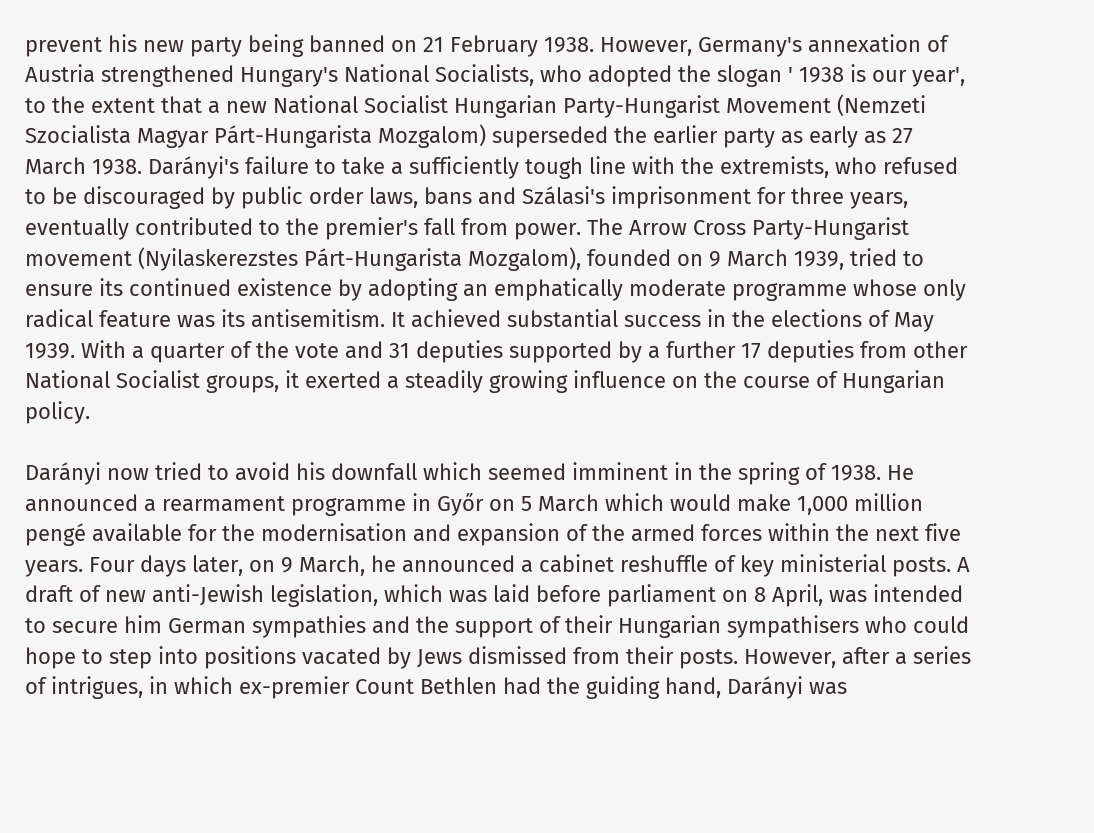prevent his new party being banned on 21 February 1938. However, Germany's annexation of Austria strengthened Hungary's National Socialists, who adopted the slogan ' 1938 is our year', to the extent that a new National Socialist Hungarian Party-Hungarist Movement (Nemzeti Szocialista Magyar Párt-Hungarista Mozgalom) superseded the earlier party as early as 27 March 1938. Darányi's failure to take a sufficiently tough line with the extremists, who refused to be discouraged by public order laws, bans and Szálasi's imprisonment for three years, eventually contributed to the premier's fall from power. The Arrow Cross Party-Hungarist movement (Nyilaskerezstes Párt-Hungarista Mozgalom), founded on 9 March 1939, tried to ensure its continued existence by adopting an emphatically moderate programme whose only radical feature was its antisemitism. It achieved substantial success in the elections of May 1939. With a quarter of the vote and 31 deputies supported by a further 17 deputies from other National Socialist groups, it exerted a steadily growing influence on the course of Hungarian policy.

Darányi now tried to avoid his downfall which seemed imminent in the spring of 1938. He announced a rearmament programme in Győr on 5 March which would make 1,000 million pengé available for the modernisation and expansion of the armed forces within the next five years. Four days later, on 9 March, he announced a cabinet reshuffle of key ministerial posts. A draft of new anti-Jewish legislation, which was laid before parliament on 8 April, was intended to secure him German sympathies and the support of their Hungarian sympathisers who could hope to step into positions vacated by Jews dismissed from their posts. However, after a series of intrigues, in which ex-premier Count Bethlen had the guiding hand, Darányi was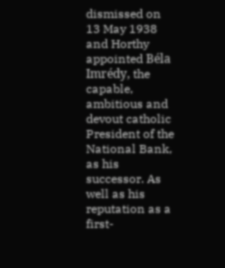dismissed on 13 May 1938 and Horthy appointed Béla Imrédy, the capable, ambitious and devout catholic President of the National Bank, as his successor. As well as his reputation as a first-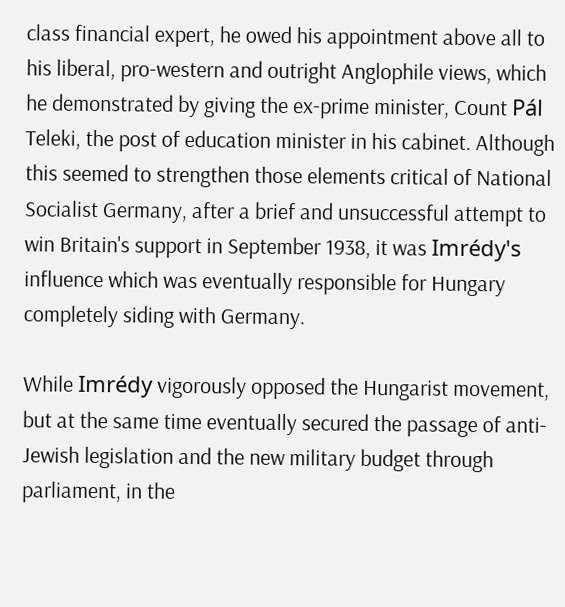class financial expert, he owed his appointment above all to his liberal, pro-western and outright Anglophile views, which he demonstrated by giving the ex-prime minister, Count Pál Teleki, the post of education minister in his cabinet. Although this seemed to strengthen those elements critical of National Socialist Germany, after a brief and unsuccessful attempt to win Britain's support in September 1938, it was Imrédy's influence which was eventually responsible for Hungary completely siding with Germany.

While Imrédy vigorously opposed the Hungarist movement, but at the same time eventually secured the passage of anti-Jewish legislation and the new military budget through parliament, in the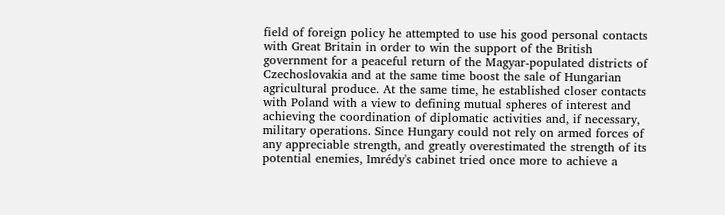field of foreign policy he attempted to use his good personal contacts with Great Britain in order to win the support of the British government for a peaceful return of the Magyar-populated districts of Czechoslovakia and at the same time boost the sale of Hungarian agricultural produce. At the same time, he established closer contacts with Poland with a view to defining mutual spheres of interest and achieving the coordination of diplomatic activities and, if necessary, military operations. Since Hungary could not rely on armed forces of any appreciable strength, and greatly overestimated the strength of its potential enemies, Imrédy's cabinet tried once more to achieve a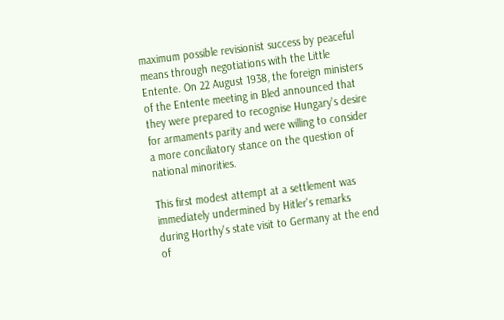maximum possible revisionist success by peaceful means through negotiations with the Little Entente. On 22 August 1938, the foreign ministers of the Entente meeting in Bled announced that they were prepared to recognise Hungary's desire for armaments parity and were willing to consider a more conciliatory stance on the question of national minorities.

This first modest attempt at a settlement was immediately undermined by Hitler's remarks during Horthy's state visit to Germany at the end of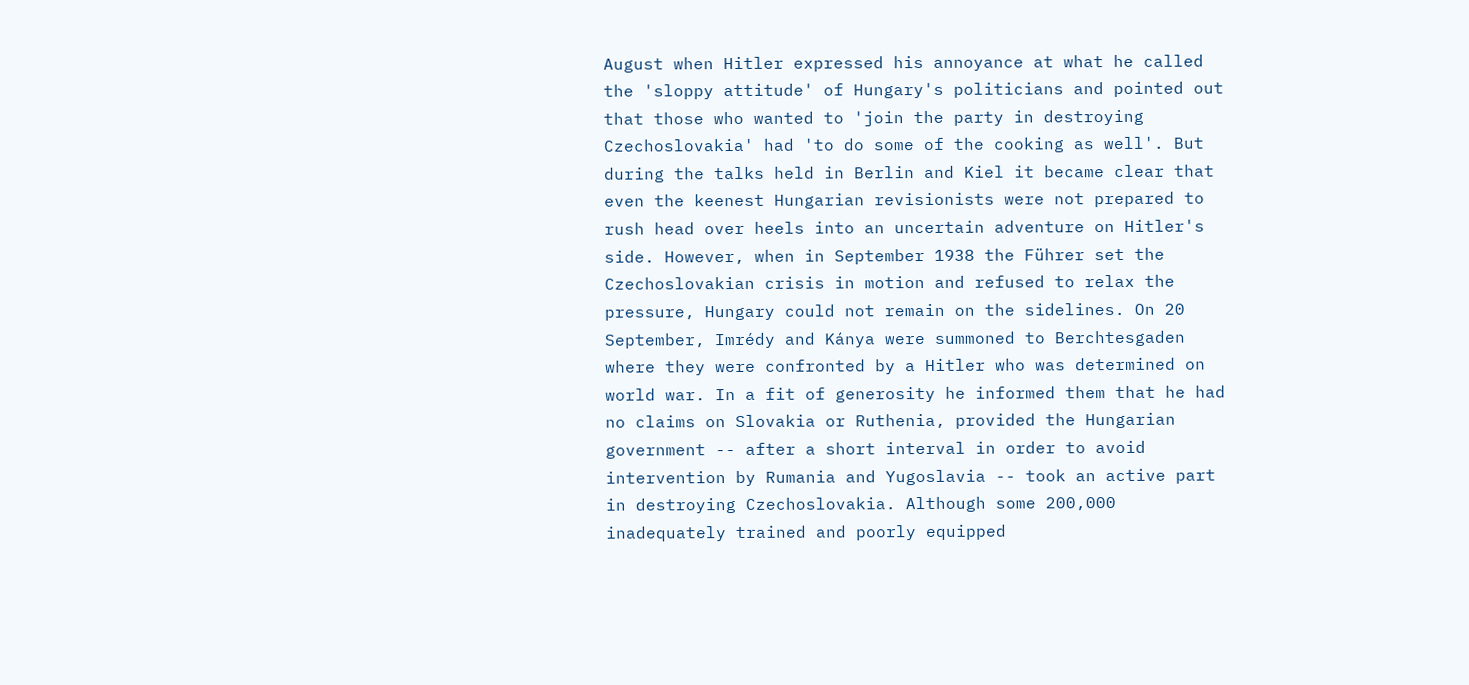August when Hitler expressed his annoyance at what he called the 'sloppy attitude' of Hungary's politicians and pointed out that those who wanted to 'join the party in destroying Czechoslovakia' had 'to do some of the cooking as well'. But during the talks held in Berlin and Kiel it became clear that even the keenest Hungarian revisionists were not prepared to rush head over heels into an uncertain adventure on Hitler's side. However, when in September 1938 the Führer set the Czechoslovakian crisis in motion and refused to relax the pressure, Hungary could not remain on the sidelines. On 20 September, Imrédy and Kánya were summoned to Berchtesgaden where they were confronted by a Hitler who was determined on world war. In a fit of generosity he informed them that he had no claims on Slovakia or Ruthenia, provided the Hungarian government -- after a short interval in order to avoid intervention by Rumania and Yugoslavia -- took an active part in destroying Czechoslovakia. Although some 200,000 inadequately trained and poorly equipped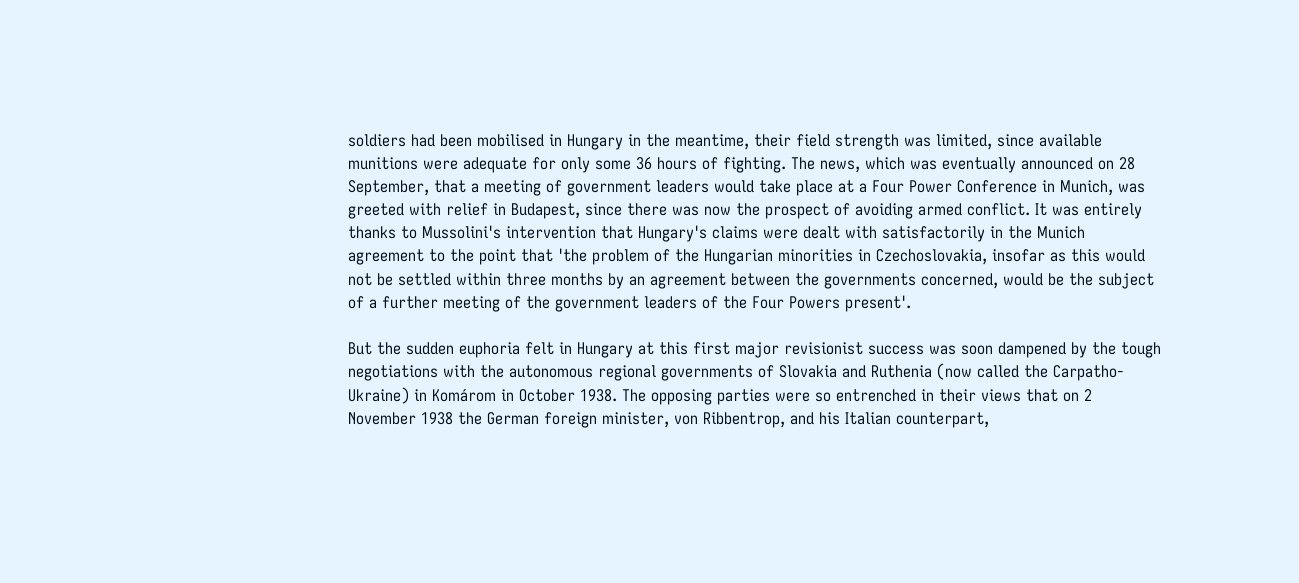soldiers had been mobilised in Hungary in the meantime, their field strength was limited, since available munitions were adequate for only some 36 hours of fighting. The news, which was eventually announced on 28 September, that a meeting of government leaders would take place at a Four Power Conference in Munich, was greeted with relief in Budapest, since there was now the prospect of avoiding armed conflict. It was entirely thanks to Mussolini's intervention that Hungary's claims were dealt with satisfactorily in the Munich agreement to the point that 'the problem of the Hungarian minorities in Czechoslovakia, insofar as this would not be settled within three months by an agreement between the governments concerned, would be the subject of a further meeting of the government leaders of the Four Powers present'.

But the sudden euphoria felt in Hungary at this first major revisionist success was soon dampened by the tough negotiations with the autonomous regional governments of Slovakia and Ruthenia (now called the Carpatho-Ukraine) in Komárom in October 1938. The opposing parties were so entrenched in their views that on 2 November 1938 the German foreign minister, von Ribbentrop, and his Italian counterpart,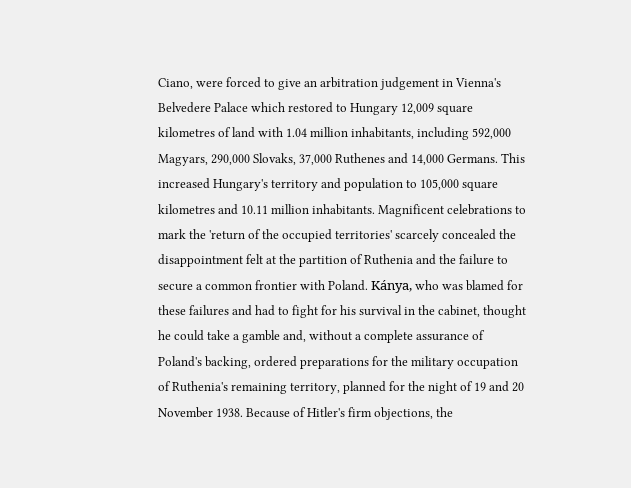Ciano, were forced to give an arbitration judgement in Vienna's Belvedere Palace which restored to Hungary 12,009 square kilometres of land with 1.04 million inhabitants, including 592,000 Magyars, 290,000 Slovaks, 37,000 Ruthenes and 14,000 Germans. This increased Hungary's territory and population to 105,000 square kilometres and 10.11 million inhabitants. Magnificent celebrations to mark the 'return of the occupied territories' scarcely concealed the disappointment felt at the partition of Ruthenia and the failure to secure a common frontier with Poland. Kánya, who was blamed for these failures and had to fight for his survival in the cabinet, thought he could take a gamble and, without a complete assurance of Poland's backing, ordered preparations for the military occupation of Ruthenia's remaining territory, planned for the night of 19 and 20 November 1938. Because of Hitler's firm objections, the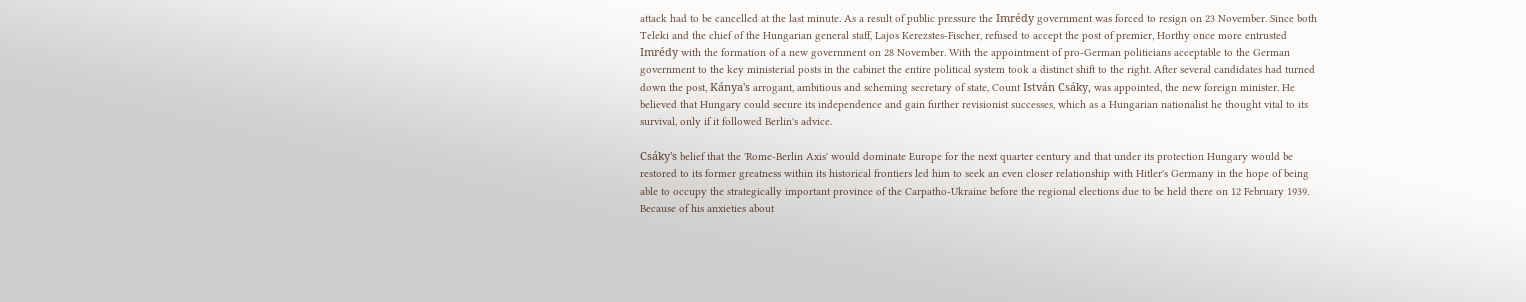attack had to be cancelled at the last minute. As a result of public pressure the Imrédy government was forced to resign on 23 November. Since both Teleki and the chief of the Hungarian general staff, Lajos Kerezstes-Fischer, refused to accept the post of premier, Horthy once more entrusted Imrédy with the formation of a new government on 28 November. With the appointment of pro-German politicians acceptable to the German government to the key ministerial posts in the cabinet the entire political system took a distinct shift to the right. After several candidates had turned down the post, Kánya's arrogant, ambitious and scheming secretary of state, Count István Csáky, was appointed, the new foreign minister. He believed that Hungary could secure its independence and gain further revisionist successes, which as a Hungarian nationalist he thought vital to its survival, only if it followed Berlin's advice.

Csáky's belief that the 'Rome-Berlin Axis' would dominate Europe for the next quarter century and that under its protection Hungary would be restored to its former greatness within its historical frontiers led him to seek an even closer relationship with Hitler's Germany in the hope of being able to occupy the strategically important province of the Carpatho-Ukraine before the regional elections due to be held there on 12 February 1939. Because of his anxieties about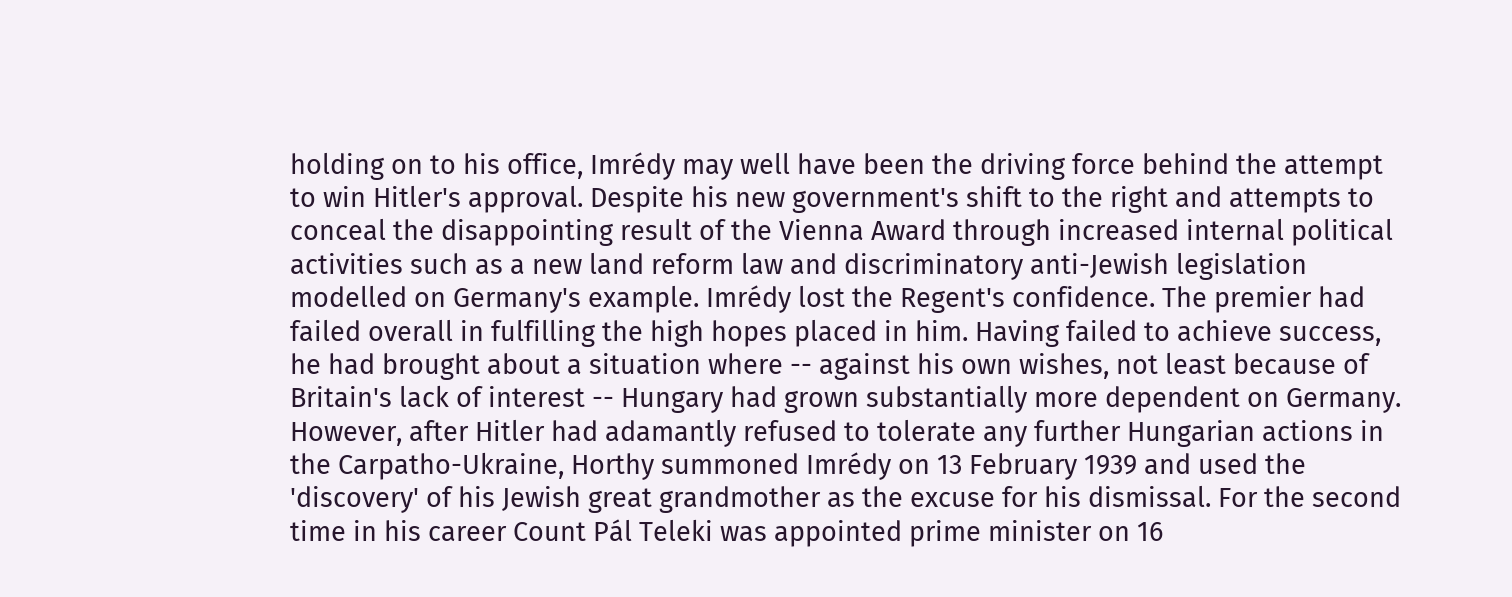holding on to his office, Imrédy may well have been the driving force behind the attempt to win Hitler's approval. Despite his new government's shift to the right and attempts to conceal the disappointing result of the Vienna Award through increased internal political activities such as a new land reform law and discriminatory anti-Jewish legislation modelled on Germany's example. Imrédy lost the Regent's confidence. The premier had failed overall in fulfilling the high hopes placed in him. Having failed to achieve success, he had brought about a situation where -- against his own wishes, not least because of Britain's lack of interest -- Hungary had grown substantially more dependent on Germany. However, after Hitler had adamantly refused to tolerate any further Hungarian actions in the Carpatho-Ukraine, Horthy summoned Imrédy on 13 February 1939 and used the 'discovery' of his Jewish great grandmother as the excuse for his dismissal. For the second time in his career Count Pál Teleki was appointed prime minister on 16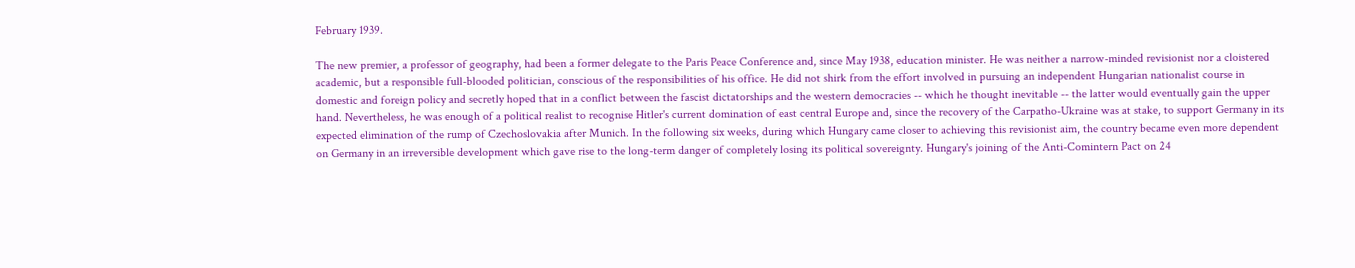February 1939.

The new premier, a professor of geography, had been a former delegate to the Paris Peace Conference and, since May 1938, education minister. He was neither a narrow-minded revisionist nor a cloistered academic, but a responsible full-blooded politician, conscious of the responsibilities of his office. He did not shirk from the effort involved in pursuing an independent Hungarian nationalist course in domestic and foreign policy and secretly hoped that in a conflict between the fascist dictatorships and the western democracies -- which he thought inevitable -- the latter would eventually gain the upper hand. Nevertheless, he was enough of a political realist to recognise Hitler's current domination of east central Europe and, since the recovery of the Carpatho-Ukraine was at stake, to support Germany in its expected elimination of the rump of Czechoslovakia after Munich. In the following six weeks, during which Hungary came closer to achieving this revisionist aim, the country became even more dependent on Germany in an irreversible development which gave rise to the long-term danger of completely losing its political sovereignty. Hungary's joining of the Anti-Comintern Pact on 24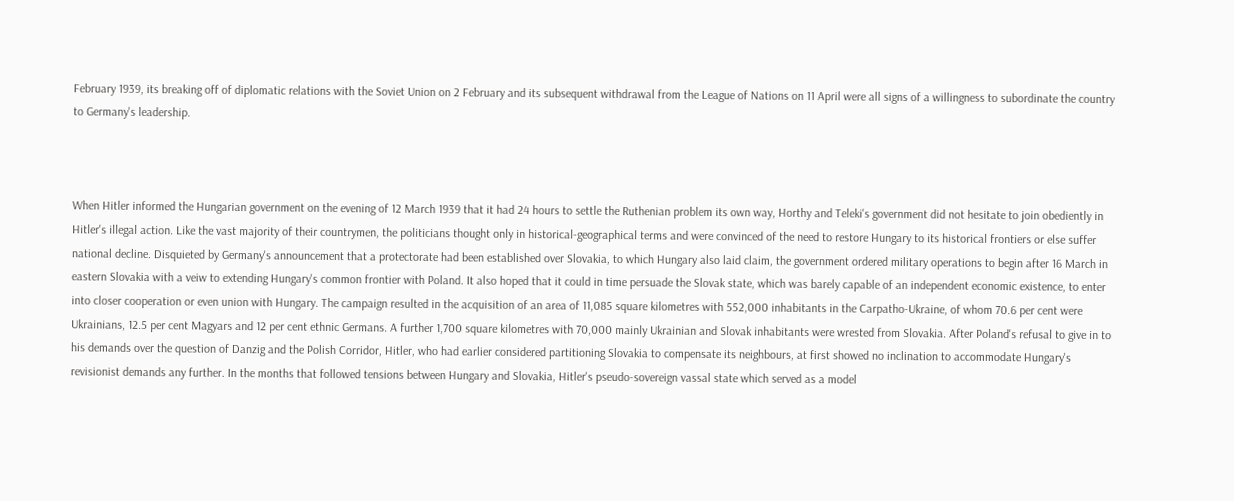February 1939, its breaking off of diplomatic relations with the Soviet Union on 2 February and its subsequent withdrawal from the League of Nations on 11 April were all signs of a willingness to subordinate the country to Germany's leadership.



When Hitler informed the Hungarian government on the evening of 12 March 1939 that it had 24 hours to settle the Ruthenian problem its own way, Horthy and Teleki's government did not hesitate to join obediently in Hitler's illegal action. Like the vast majority of their countrymen, the politicians thought only in historical-geographical terms and were convinced of the need to restore Hungary to its historical frontiers or else suffer national decline. Disquieted by Germany's announcement that a protectorate had been established over Slovakia, to which Hungary also laid claim, the government ordered military operations to begin after 16 March in eastern Slovakia with a veiw to extending Hungary's common frontier with Poland. It also hoped that it could in time persuade the Slovak state, which was barely capable of an independent economic existence, to enter into closer cooperation or even union with Hungary. The campaign resulted in the acquisition of an area of 11,085 square kilometres with 552,000 inhabitants in the Carpatho-Ukraine, of whom 70.6 per cent were Ukrainians, 12.5 per cent Magyars and 12 per cent ethnic Germans. A further 1,700 square kilometres with 70,000 mainly Ukrainian and Slovak inhabitants were wrested from Slovakia. After Poland's refusal to give in to his demands over the question of Danzig and the Polish Corridor, Hitler, who had earlier considered partitioning Slovakia to compensate its neighbours, at first showed no inclination to accommodate Hungary's revisionist demands any further. In the months that followed tensions between Hungary and Slovakia, Hitler's pseudo-sovereign vassal state which served as a model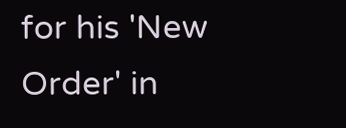for his 'New Order' in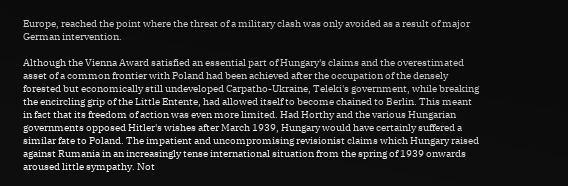Europe, reached the point where the threat of a military clash was only avoided as a result of major German intervention.

Although the Vienna Award satisfied an essential part of Hungary's claims and the overestimated asset of a common frontier with Poland had been achieved after the occupation of the densely forested but economically still undeveloped Carpatho-Ukraine, Teleki's government, while breaking the encircling grip of the Little Entente, had allowed itself to become chained to Berlin. This meant in fact that its freedom of action was even more limited. Had Horthy and the various Hungarian governments opposed Hitler's wishes after March 1939, Hungary would have certainly suffered a similar fate to Poland. The impatient and uncompromising revisionist claims which Hungary raised against Rumania in an increasingly tense international situation from the spring of 1939 onwards aroused little sympathy. Not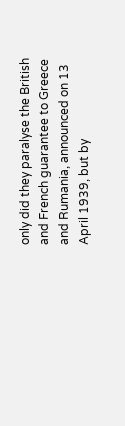only did they paralyse the British and French guarantee to Greece and Rumania, announced on 13 April 1939, but by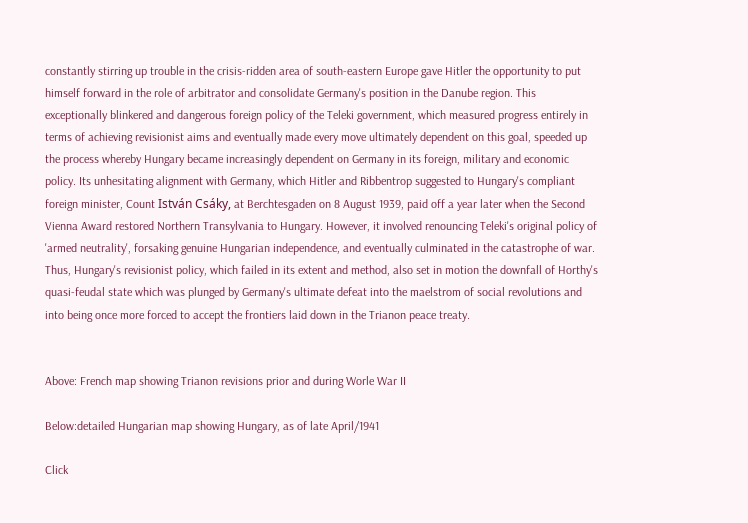constantly stirring up trouble in the crisis-ridden area of south-eastern Europe gave Hitler the opportunity to put himself forward in the role of arbitrator and consolidate Germany's position in the Danube region. This exceptionally blinkered and dangerous foreign policy of the Teleki government, which measured progress entirely in terms of achieving revisionist aims and eventually made every move ultimately dependent on this goal, speeded up the process whereby Hungary became increasingly dependent on Germany in its foreign, military and economic policy. Its unhesitating alignment with Germany, which Hitler and Ribbentrop suggested to Hungary's compliant foreign minister, Count István Csáky, at Berchtesgaden on 8 August 1939, paid off a year later when the Second Vienna Award restored Northern Transylvania to Hungary. However, it involved renouncing Teleki's original policy of 'armed neutrality', forsaking genuine Hungarian independence, and eventually culminated in the catastrophe of war. Thus, Hungary's revisionist policy, which failed in its extent and method, also set in motion the downfall of Horthy's quasi-feudal state which was plunged by Germany's ultimate defeat into the maelstrom of social revolutions and into being once more forced to accept the frontiers laid down in the Trianon peace treaty.


Above: French map showing Trianon revisions prior and during Worle War II

Below:detailed Hungarian map showing Hungary, as of late April/1941

Click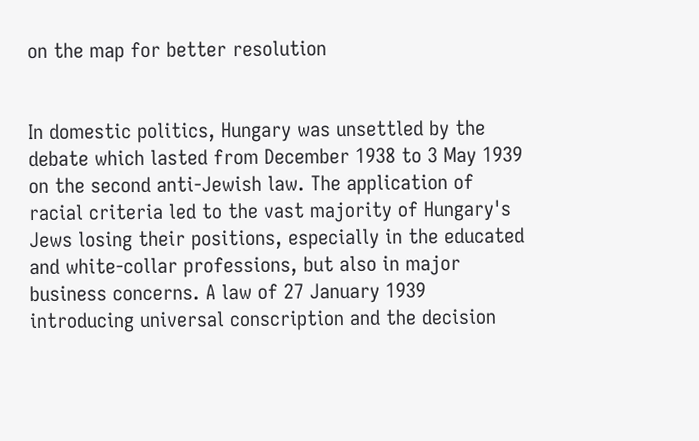on the map for better resolution


In domestic politics, Hungary was unsettled by the debate which lasted from December 1938 to 3 May 1939 on the second anti-Jewish law. The application of racial criteria led to the vast majority of Hungary's Jews losing their positions, especially in the educated and white-collar professions, but also in major business concerns. A law of 27 January 1939 introducing universal conscription and the decision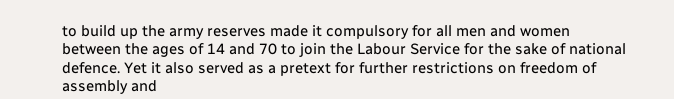to build up the army reserves made it compulsory for all men and women between the ages of 14 and 70 to join the Labour Service for the sake of national defence. Yet it also served as a pretext for further restrictions on freedom of assembly and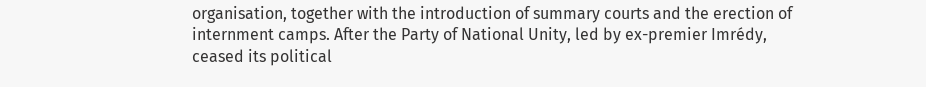organisation, together with the introduction of summary courts and the erection of internment camps. After the Party of National Unity, led by ex-premier Imrédy, ceased its political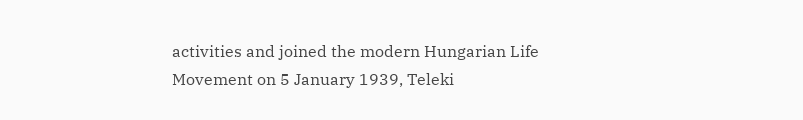activities and joined the modern Hungarian Life Movement on 5 January 1939, Teleki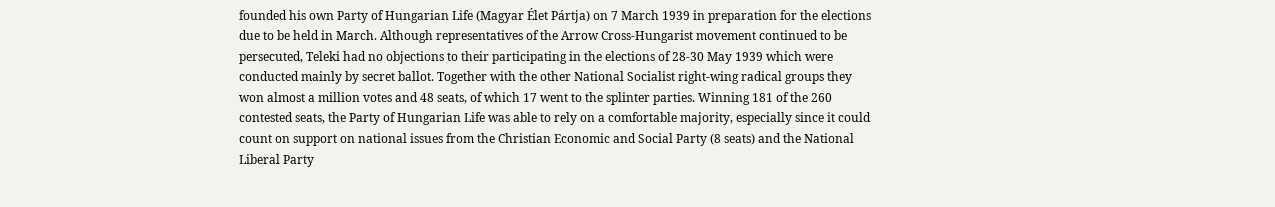founded his own Party of Hungarian Life (Magyar Élet Pártja) on 7 March 1939 in preparation for the elections due to be held in March. Although representatives of the Arrow Cross-Hungarist movement continued to be persecuted, Teleki had no objections to their participating in the elections of 28-30 May 1939 which were conducted mainly by secret ballot. Together with the other National Socialist right-wing radical groups they won almost a million votes and 48 seats, of which 17 went to the splinter parties. Winning 181 of the 260 contested seats, the Party of Hungarian Life was able to rely on a comfortable majority, especially since it could count on support on national issues from the Christian Economic and Social Party (8 seats) and the National Liberal Party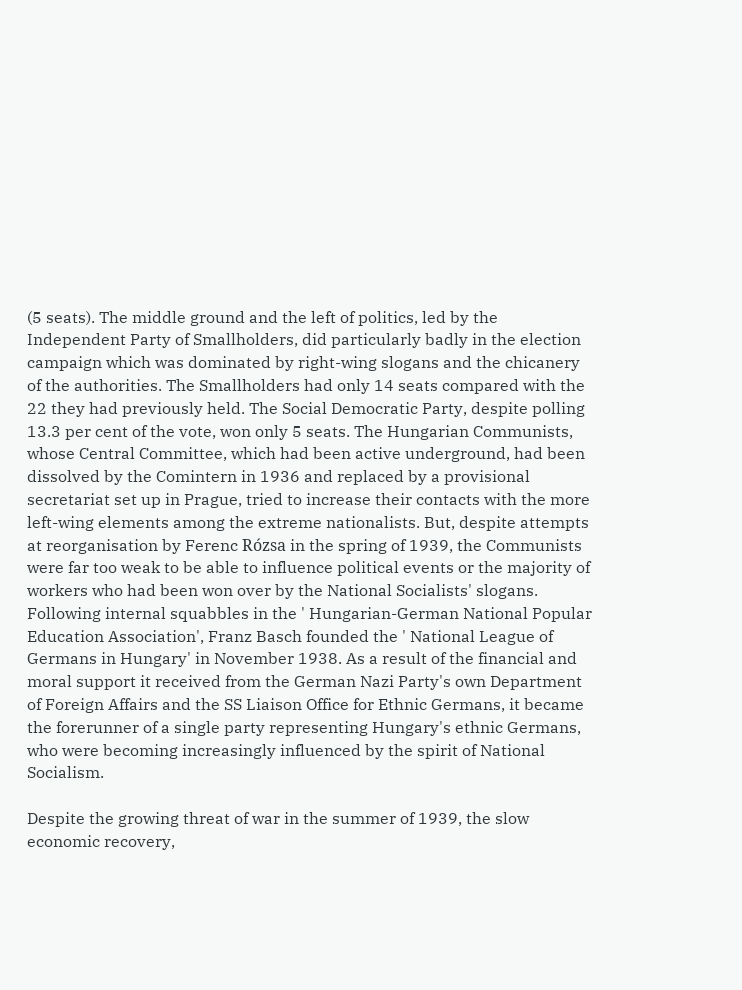(5 seats). The middle ground and the left of politics, led by the Independent Party of Smallholders, did particularly badly in the election campaign which was dominated by right-wing slogans and the chicanery of the authorities. The Smallholders had only 14 seats compared with the 22 they had previously held. The Social Democratic Party, despite polling 13.3 per cent of the vote, won only 5 seats. The Hungarian Communists, whose Central Committee, which had been active underground, had been dissolved by the Comintern in 1936 and replaced by a provisional secretariat set up in Prague, tried to increase their contacts with the more left-wing elements among the extreme nationalists. But, despite attempts at reorganisation by Ferenc Rózsa in the spring of 1939, the Communists were far too weak to be able to influence political events or the majority of workers who had been won over by the National Socialists' slogans. Following internal squabbles in the ' Hungarian-German National Popular Education Association', Franz Basch founded the ' National League of Germans in Hungary' in November 1938. As a result of the financial and moral support it received from the German Nazi Party's own Department of Foreign Affairs and the SS Liaison Office for Ethnic Germans, it became the forerunner of a single party representing Hungary's ethnic Germans, who were becoming increasingly influenced by the spirit of National Socialism.

Despite the growing threat of war in the summer of 1939, the slow economic recovery,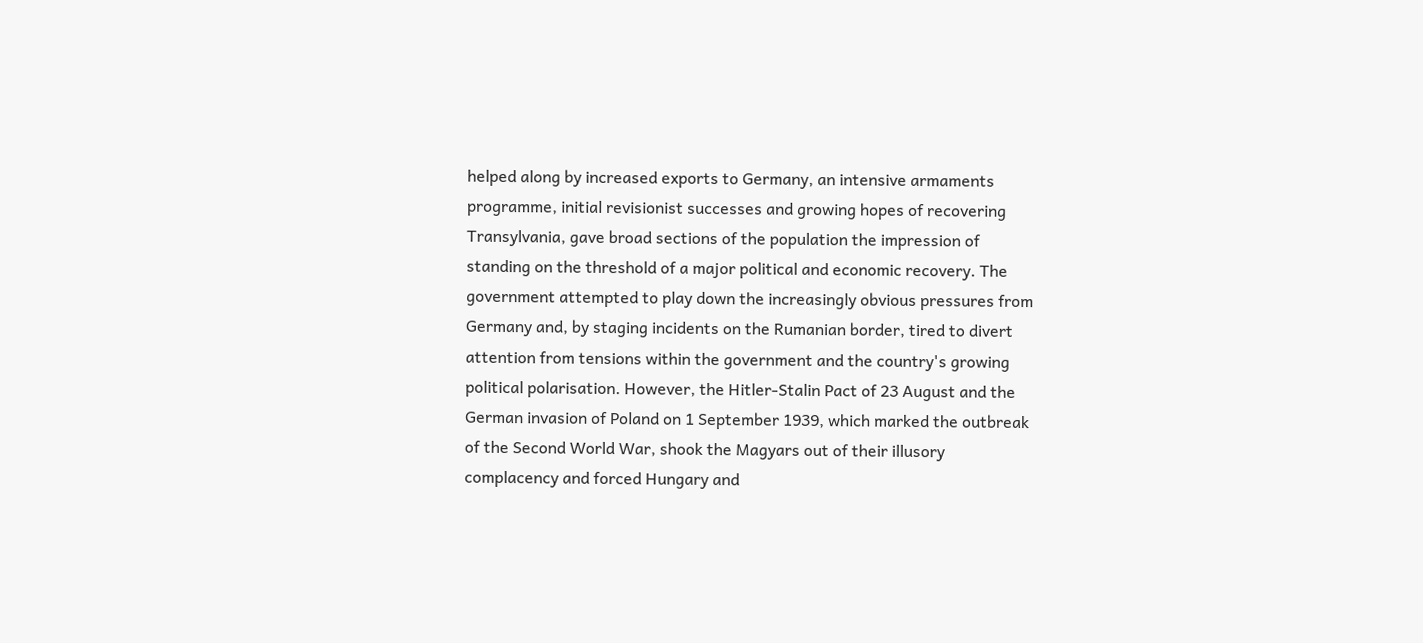helped along by increased exports to Germany, an intensive armaments programme, initial revisionist successes and growing hopes of recovering Transylvania, gave broad sections of the population the impression of standing on the threshold of a major political and economic recovery. The government attempted to play down the increasingly obvious pressures from Germany and, by staging incidents on the Rumanian border, tired to divert attention from tensions within the government and the country's growing political polarisation. However, the Hitler-Stalin Pact of 23 August and the German invasion of Poland on 1 September 1939, which marked the outbreak of the Second World War, shook the Magyars out of their illusory complacency and forced Hungary and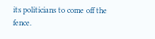its politicians to come off the fence.